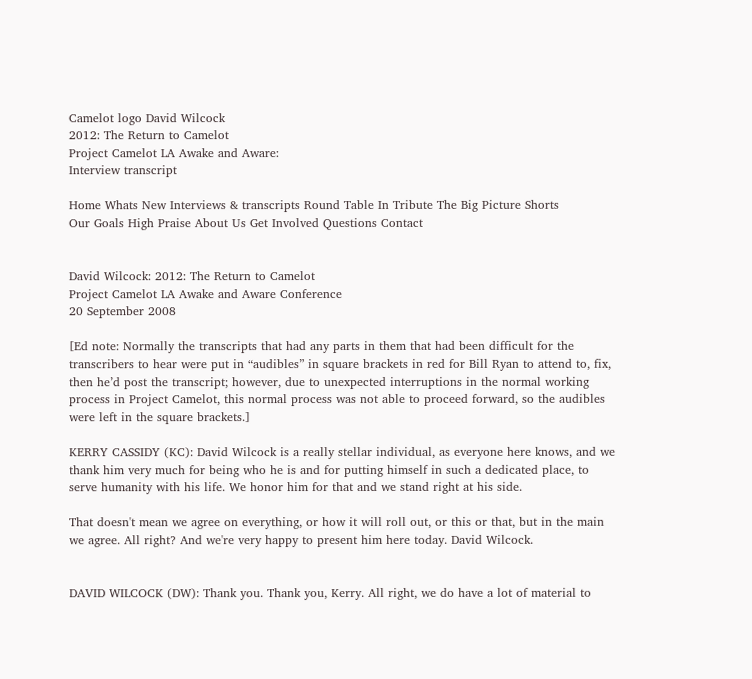Camelot logo David Wilcock
2012: The Return to Camelot
Project Camelot LA Awake and Aware:
Interview transcript

Home Whats New Interviews & transcripts Round Table In Tribute The Big Picture Shorts
Our Goals High Praise About Us Get Involved Questions Contact


David Wilcock: 2012: The Return to Camelot
Project Camelot LA Awake and Aware Conference
20 September 2008

[Ed note: Normally the transcripts that had any parts in them that had been difficult for the transcribers to hear were put in “audibles” in square brackets in red for Bill Ryan to attend to, fix, then he’d post the transcript; however, due to unexpected interruptions in the normal working process in Project Camelot, this normal process was not able to proceed forward, so the audibles were left in the square brackets.]

KERRY CASSIDY (KC): David Wilcock is a really stellar individual, as everyone here knows, and we thank him very much for being who he is and for putting himself in such a dedicated place, to serve humanity with his life. We honor him for that and we stand right at his side.

That doesn't mean we agree on everything, or how it will roll out, or this or that, but in the main we agree. All right? And we're very happy to present him here today. David Wilcock.


DAVID WILCOCK (DW): Thank you. Thank you, Kerry. All right, we do have a lot of material to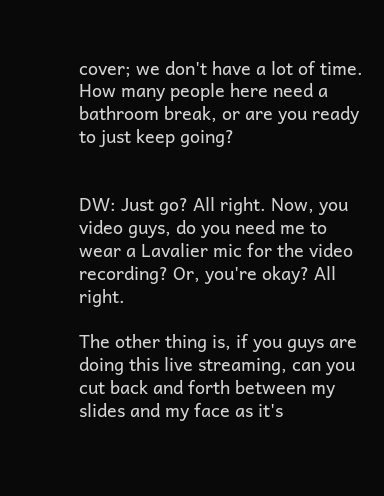cover; we don't have a lot of time. How many people here need a bathroom break, or are you ready to just keep going?


DW: Just go? All right. Now, you video guys, do you need me to wear a Lavalier mic for the video recording? Or, you're okay? All right.

The other thing is, if you guys are doing this live streaming, can you cut back and forth between my slides and my face as it's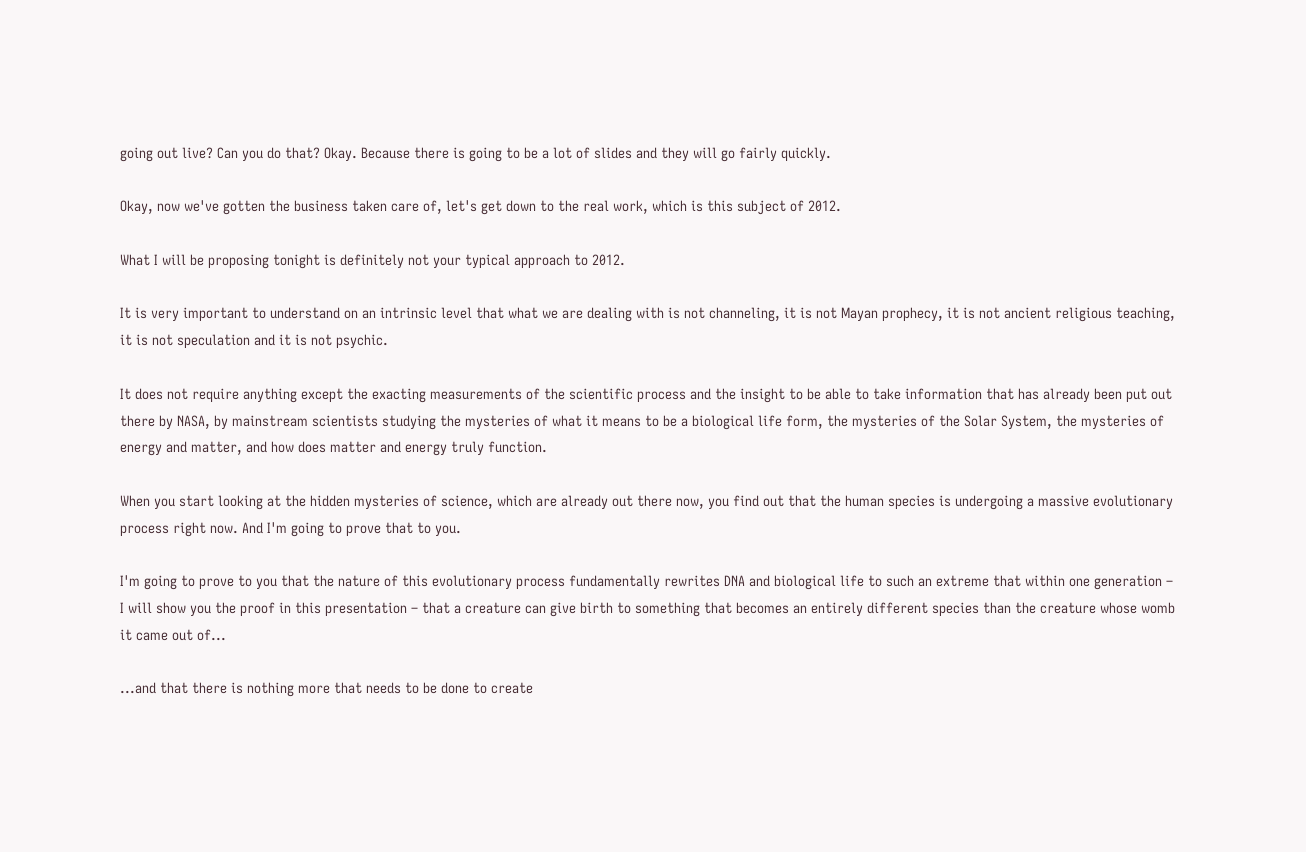going out live? Can you do that? Okay. Because there is going to be a lot of slides and they will go fairly quickly.

Okay, now we've gotten the business taken care of, let's get down to the real work, which is this subject of 2012.

What I will be proposing tonight is definitely not your typical approach to 2012.

It is very important to understand on an intrinsic level that what we are dealing with is not channeling, it is not Mayan prophecy, it is not ancient religious teaching, it is not speculation and it is not psychic.

It does not require anything except the exacting measurements of the scientific process and the insight to be able to take information that has already been put out there by NASA, by mainstream scientists studying the mysteries of what it means to be a biological life form, the mysteries of the Solar System, the mysteries of energy and matter, and how does matter and energy truly function.

When you start looking at the hidden mysteries of science, which are already out there now, you find out that the human species is undergoing a massive evolutionary process right now. And I'm going to prove that to you.

I'm going to prove to you that the nature of this evolutionary process fundamentally rewrites DNA and biological life to such an extreme that within one generation – I will show you the proof in this presentation – that a creature can give birth to something that becomes an entirely different species than the creature whose womb it came out of...

...and that there is nothing more that needs to be done to create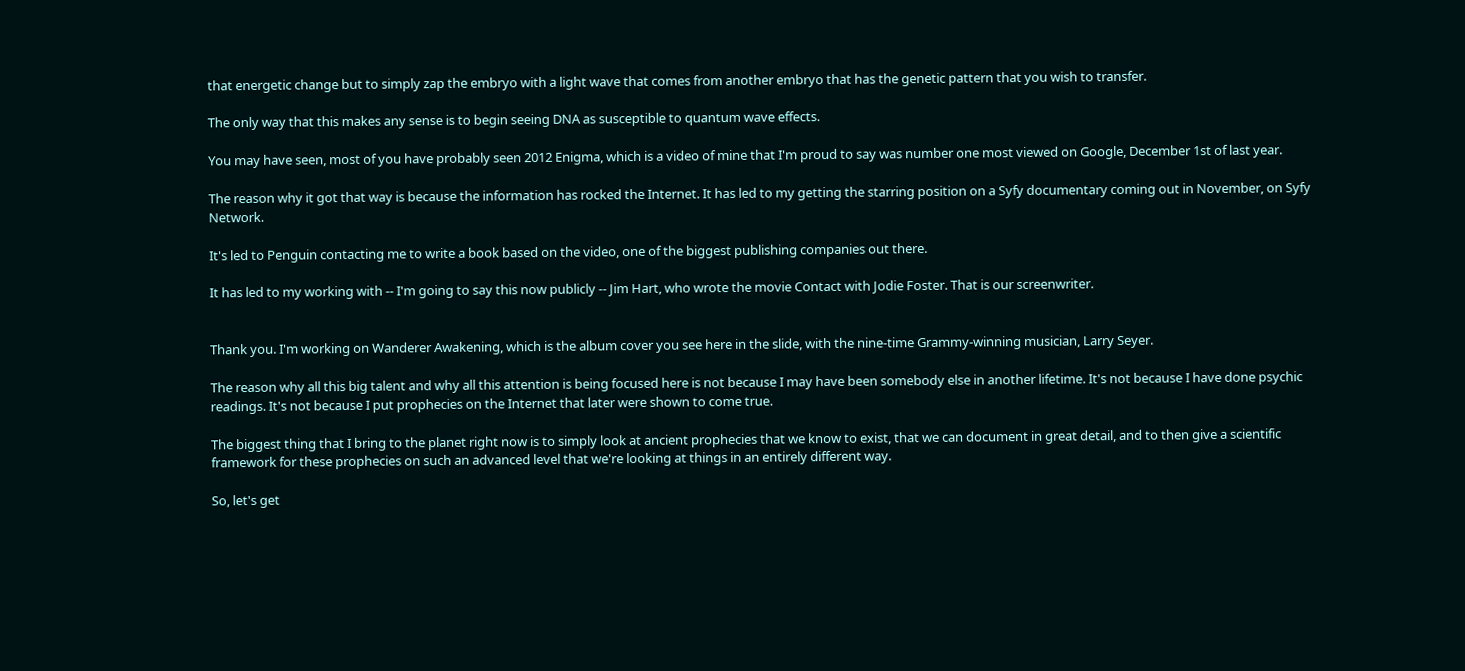that energetic change but to simply zap the embryo with a light wave that comes from another embryo that has the genetic pattern that you wish to transfer.

The only way that this makes any sense is to begin seeing DNA as susceptible to quantum wave effects.

You may have seen, most of you have probably seen 2012 Enigma, which is a video of mine that I'm proud to say was number one most viewed on Google, December 1st of last year.

The reason why it got that way is because the information has rocked the Internet. It has led to my getting the starring position on a Syfy documentary coming out in November, on Syfy Network.

It's led to Penguin contacting me to write a book based on the video, one of the biggest publishing companies out there.

It has led to my working with -- I'm going to say this now publicly -- Jim Hart, who wrote the movie Contact with Jodie Foster. That is our screenwriter.


Thank you. I'm working on Wanderer Awakening, which is the album cover you see here in the slide, with the nine-time Grammy-winning musician, Larry Seyer.

The reason why all this big talent and why all this attention is being focused here is not because I may have been somebody else in another lifetime. It's not because I have done psychic readings. It's not because I put prophecies on the Internet that later were shown to come true.

The biggest thing that I bring to the planet right now is to simply look at ancient prophecies that we know to exist, that we can document in great detail, and to then give a scientific framework for these prophecies on such an advanced level that we're looking at things in an entirely different way.

So, let's get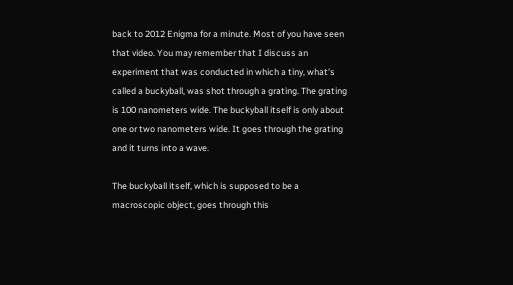back to 2012 Enigma for a minute. Most of you have seen that video. You may remember that I discuss an experiment that was conducted in which a tiny, what's called a buckyball, was shot through a grating. The grating is 100 nanometers wide. The buckyball itself is only about one or two nanometers wide. It goes through the grating and it turns into a wave.

The buckyball itself, which is supposed to be a macroscopic object, goes through this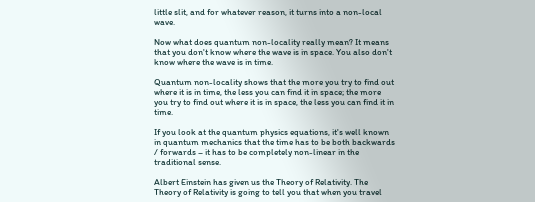little slit, and for whatever reason, it turns into a non-local wave.

Now what does quantum non-locality really mean? It means that you don't know where the wave is in space. You also don't know where the wave is in time.

Quantum non-locality shows that the more you try to find out where it is in time, the less you can find it in space; the more you try to find out where it is in space, the less you can find it in time.

If you look at the quantum physics equations, it's well known in quantum mechanics that the time has to be both backwards / forwards – it has to be completely non-linear in the traditional sense.

Albert Einstein has given us the Theory of Relativity. The Theory of Relativity is going to tell you that when you travel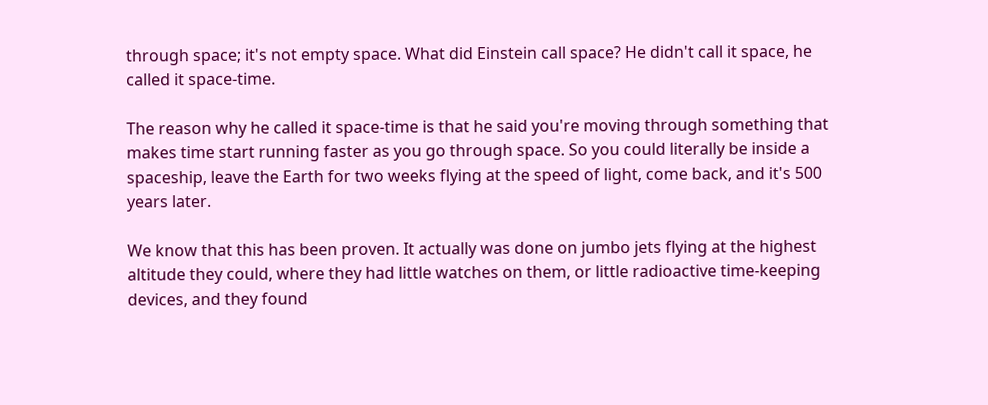through space; it's not empty space. What did Einstein call space? He didn't call it space, he called it space-time.

The reason why he called it space-time is that he said you're moving through something that makes time start running faster as you go through space. So you could literally be inside a spaceship, leave the Earth for two weeks flying at the speed of light, come back, and it's 500 years later.

We know that this has been proven. It actually was done on jumbo jets flying at the highest altitude they could, where they had little watches on them, or little radioactive time-keeping devices, and they found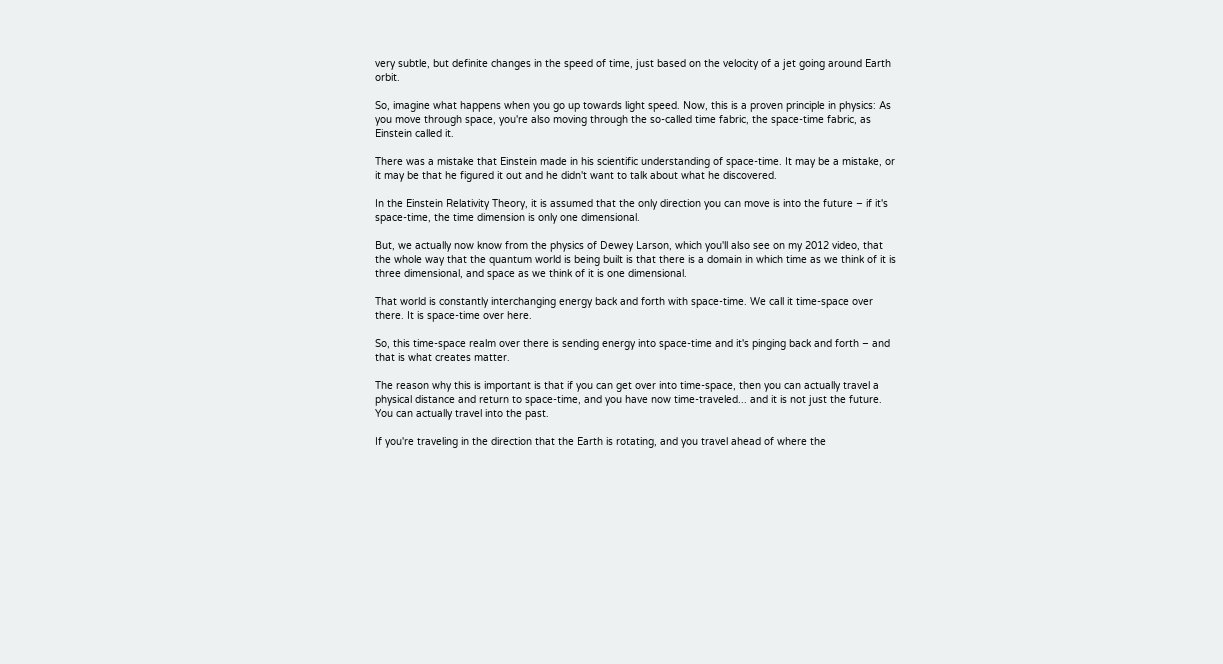very subtle, but definite changes in the speed of time, just based on the velocity of a jet going around Earth orbit.

So, imagine what happens when you go up towards light speed. Now, this is a proven principle in physics: As you move through space, you're also moving through the so-called time fabric, the space-time fabric, as Einstein called it.

There was a mistake that Einstein made in his scientific understanding of space-time. It may be a mistake, or it may be that he figured it out and he didn't want to talk about what he discovered.

In the Einstein Relativity Theory, it is assumed that the only direction you can move is into the future – if it's space-time, the time dimension is only one dimensional.

But, we actually now know from the physics of Dewey Larson, which you'll also see on my 2012 video, that the whole way that the quantum world is being built is that there is a domain in which time as we think of it is three dimensional, and space as we think of it is one dimensional.

That world is constantly interchanging energy back and forth with space-time. We call it time-space over there. It is space-time over here.

So, this time-space realm over there is sending energy into space-time and it's pinging back and forth – and that is what creates matter.

The reason why this is important is that if you can get over into time-space, then you can actually travel a physical distance and return to space-time, and you have now time-traveled... and it is not just the future. You can actually travel into the past.

If you're traveling in the direction that the Earth is rotating, and you travel ahead of where the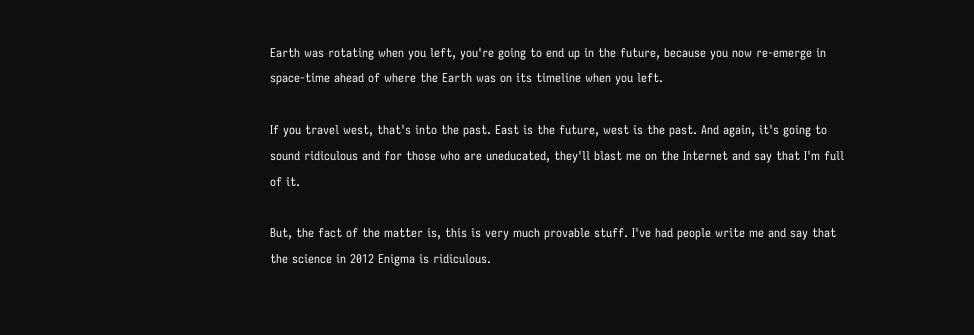Earth was rotating when you left, you're going to end up in the future, because you now re-emerge in space-time ahead of where the Earth was on its timeline when you left.

If you travel west, that's into the past. East is the future, west is the past. And again, it's going to sound ridiculous and for those who are uneducated, they'll blast me on the Internet and say that I'm full of it.

But, the fact of the matter is, this is very much provable stuff. I've had people write me and say that the science in 2012 Enigma is ridiculous.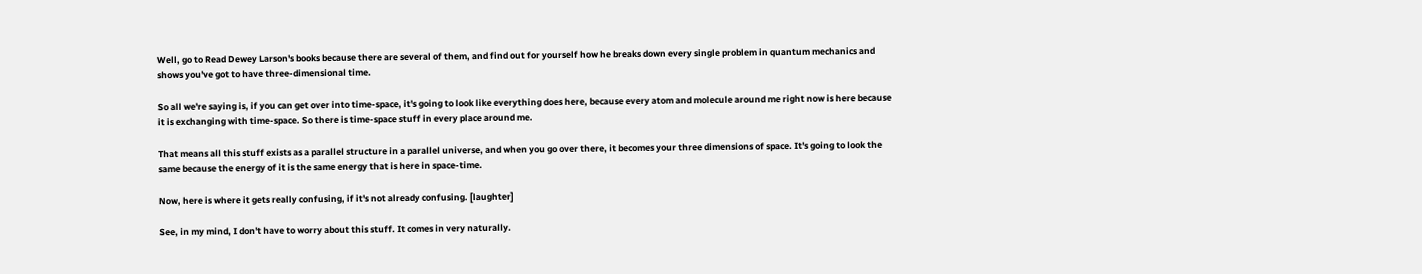Well, go to Read Dewey Larson's books because there are several of them, and find out for yourself how he breaks down every single problem in quantum mechanics and shows you've got to have three-dimensional time.

So all we're saying is, if you can get over into time-space, it's going to look like everything does here, because every atom and molecule around me right now is here because it is exchanging with time-space. So there is time-space stuff in every place around me.

That means all this stuff exists as a parallel structure in a parallel universe, and when you go over there, it becomes your three dimensions of space. It's going to look the same because the energy of it is the same energy that is here in space-time.

Now, here is where it gets really confusing, if it's not already confusing. [laughter]

See, in my mind, I don't have to worry about this stuff. It comes in very naturally.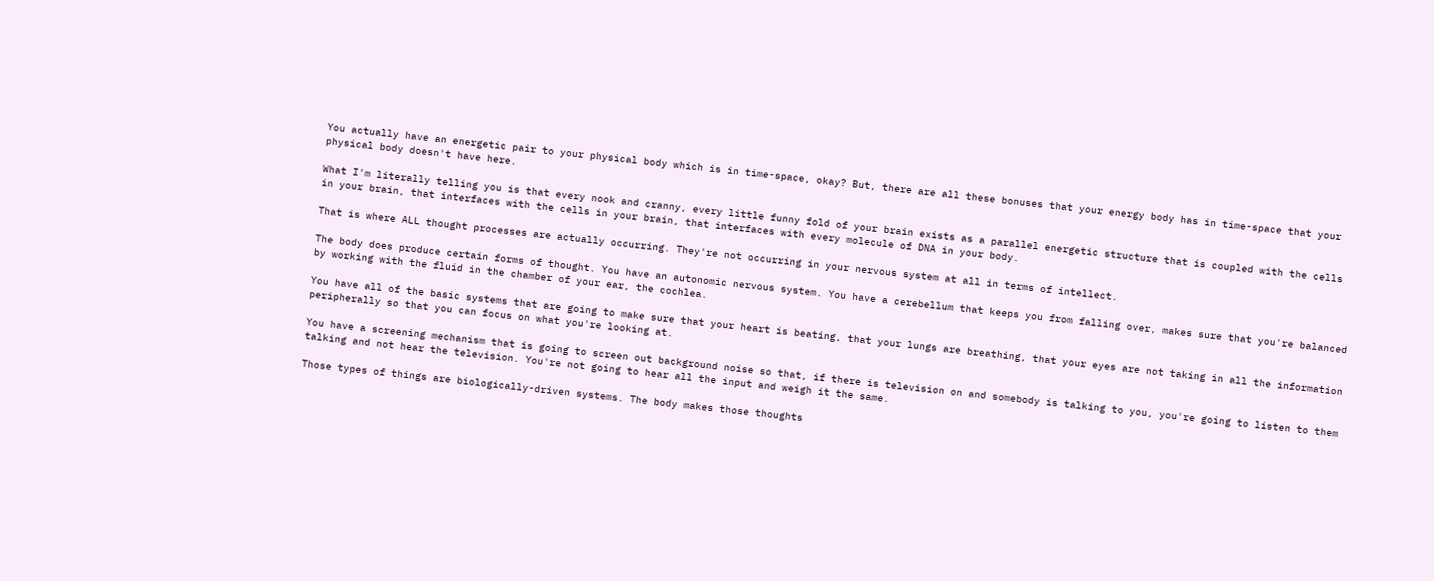You actually have an energetic pair to your physical body which is in time-space, okay? But, there are all these bonuses that your energy body has in time-space that your physical body doesn't have here.

What I'm literally telling you is that every nook and cranny, every little funny fold of your brain exists as a parallel energetic structure that is coupled with the cells in your brain, that interfaces with the cells in your brain, that interfaces with every molecule of DNA in your body.

That is where ALL thought processes are actually occurring. They're not occurring in your nervous system at all in terms of intellect.

The body does produce certain forms of thought. You have an autonomic nervous system. You have a cerebellum that keeps you from falling over, makes sure that you're balanced by working with the fluid in the chamber of your ear, the cochlea.

You have all of the basic systems that are going to make sure that your heart is beating, that your lungs are breathing, that your eyes are not taking in all the information peripherally so that you can focus on what you're looking at.

You have a screening mechanism that is going to screen out background noise so that, if there is television on and somebody is talking to you, you're going to listen to them talking and not hear the television. You're not going to hear all the input and weigh it the same.

Those types of things are biologically-driven systems. The body makes those thoughts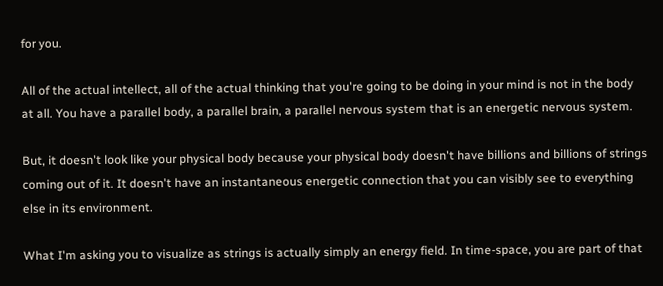for you.

All of the actual intellect, all of the actual thinking that you're going to be doing in your mind is not in the body at all. You have a parallel body, a parallel brain, a parallel nervous system that is an energetic nervous system.

But, it doesn't look like your physical body because your physical body doesn't have billions and billions of strings coming out of it. It doesn't have an instantaneous energetic connection that you can visibly see to everything else in its environment.

What I'm asking you to visualize as strings is actually simply an energy field. In time-space, you are part of that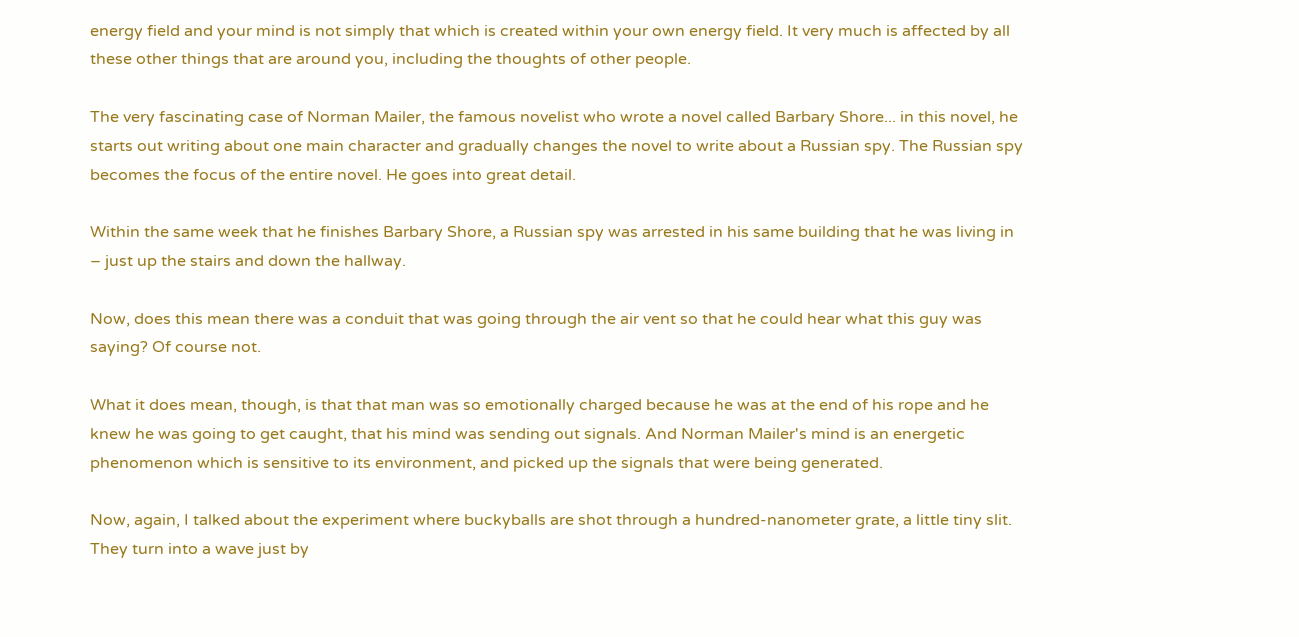energy field and your mind is not simply that which is created within your own energy field. It very much is affected by all these other things that are around you, including the thoughts of other people.

The very fascinating case of Norman Mailer, the famous novelist who wrote a novel called Barbary Shore... in this novel, he starts out writing about one main character and gradually changes the novel to write about a Russian spy. The Russian spy becomes the focus of the entire novel. He goes into great detail.

Within the same week that he finishes Barbary Shore, a Russian spy was arrested in his same building that he was living in – just up the stairs and down the hallway.

Now, does this mean there was a conduit that was going through the air vent so that he could hear what this guy was saying? Of course not.

What it does mean, though, is that that man was so emotionally charged because he was at the end of his rope and he knew he was going to get caught, that his mind was sending out signals. And Norman Mailer's mind is an energetic phenomenon which is sensitive to its environment, and picked up the signals that were being generated.

Now, again, I talked about the experiment where buckyballs are shot through a hundred-nanometer grate, a little tiny slit. They turn into a wave just by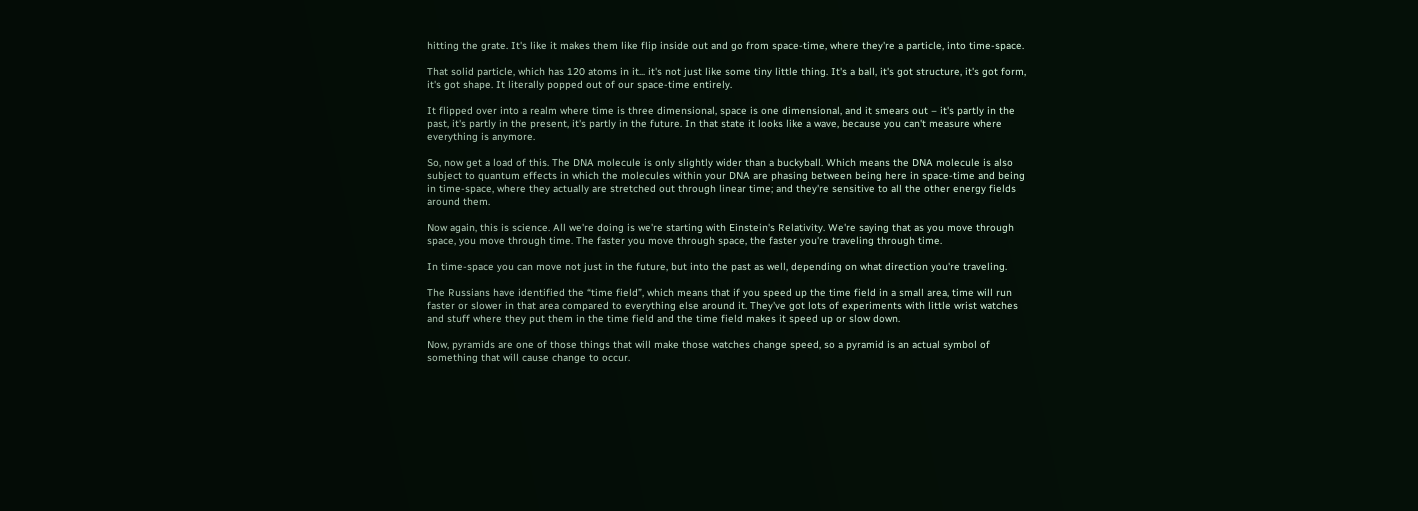hitting the grate. It's like it makes them like flip inside out and go from space-time, where they're a particle, into time-space.

That solid particle, which has 120 atoms in it... it's not just like some tiny little thing. It's a ball, it's got structure, it's got form, it's got shape. It literally popped out of our space-time entirely.

It flipped over into a realm where time is three dimensional, space is one dimensional, and it smears out – it's partly in the past, it's partly in the present, it's partly in the future. In that state it looks like a wave, because you can't measure where everything is anymore.

So, now get a load of this. The DNA molecule is only slightly wider than a buckyball. Which means the DNA molecule is also subject to quantum effects in which the molecules within your DNA are phasing between being here in space-time and being in time-space, where they actually are stretched out through linear time; and they're sensitive to all the other energy fields around them.

Now again, this is science. All we're doing is we're starting with Einstein's Relativity. We're saying that as you move through space, you move through time. The faster you move through space, the faster you're traveling through time.

In time-space you can move not just in the future, but into the past as well, depending on what direction you're traveling.

The Russians have identified the “time field”, which means that if you speed up the time field in a small area, time will run faster or slower in that area compared to everything else around it. They've got lots of experiments with little wrist watches and stuff where they put them in the time field and the time field makes it speed up or slow down.

Now, pyramids are one of those things that will make those watches change speed, so a pyramid is an actual symbol of something that will cause change to occur.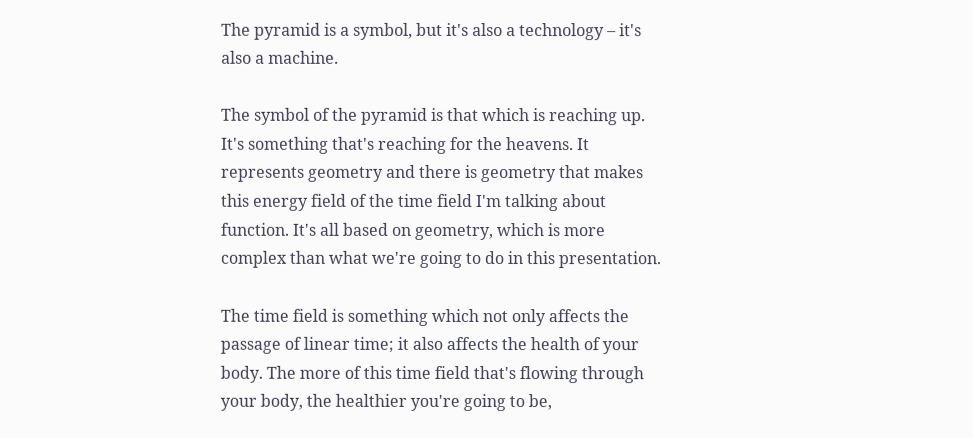The pyramid is a symbol, but it's also a technology – it's also a machine.

The symbol of the pyramid is that which is reaching up. It's something that's reaching for the heavens. It represents geometry and there is geometry that makes this energy field of the time field I'm talking about function. It's all based on geometry, which is more complex than what we're going to do in this presentation.

The time field is something which not only affects the passage of linear time; it also affects the health of your body. The more of this time field that's flowing through your body, the healthier you're going to be,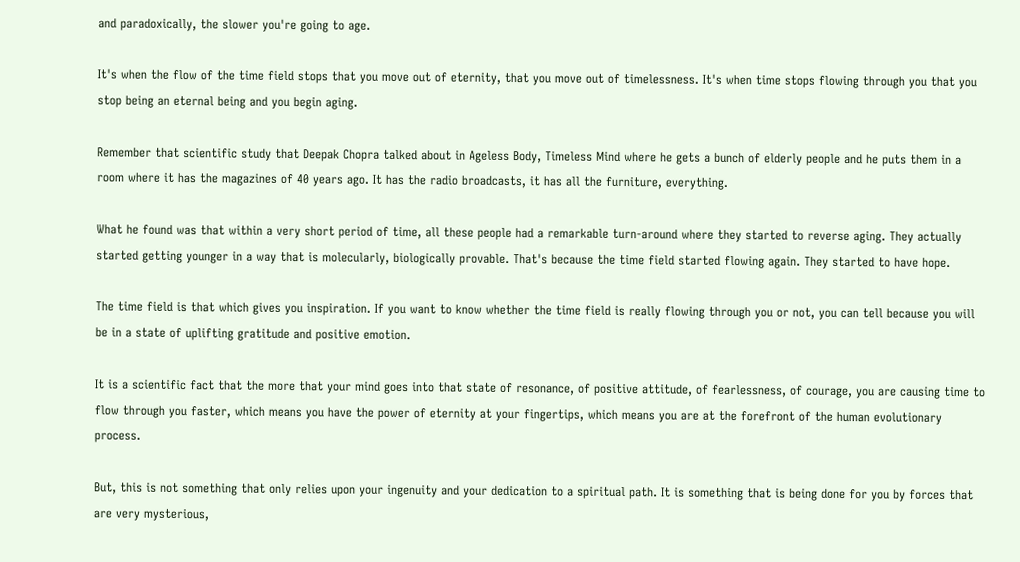and paradoxically, the slower you're going to age.

It's when the flow of the time field stops that you move out of eternity, that you move out of timelessness. It's when time stops flowing through you that you stop being an eternal being and you begin aging.

Remember that scientific study that Deepak Chopra talked about in Ageless Body, Timeless Mind where he gets a bunch of elderly people and he puts them in a room where it has the magazines of 40 years ago. It has the radio broadcasts, it has all the furniture, everything.

What he found was that within a very short period of time, all these people had a remarkable turn-around where they started to reverse aging. They actually started getting younger in a way that is molecularly, biologically provable. That's because the time field started flowing again. They started to have hope.

The time field is that which gives you inspiration. If you want to know whether the time field is really flowing through you or not, you can tell because you will be in a state of uplifting gratitude and positive emotion.

It is a scientific fact that the more that your mind goes into that state of resonance, of positive attitude, of fearlessness, of courage, you are causing time to flow through you faster, which means you have the power of eternity at your fingertips, which means you are at the forefront of the human evolutionary process.

But, this is not something that only relies upon your ingenuity and your dedication to a spiritual path. It is something that is being done for you by forces that are very mysterious,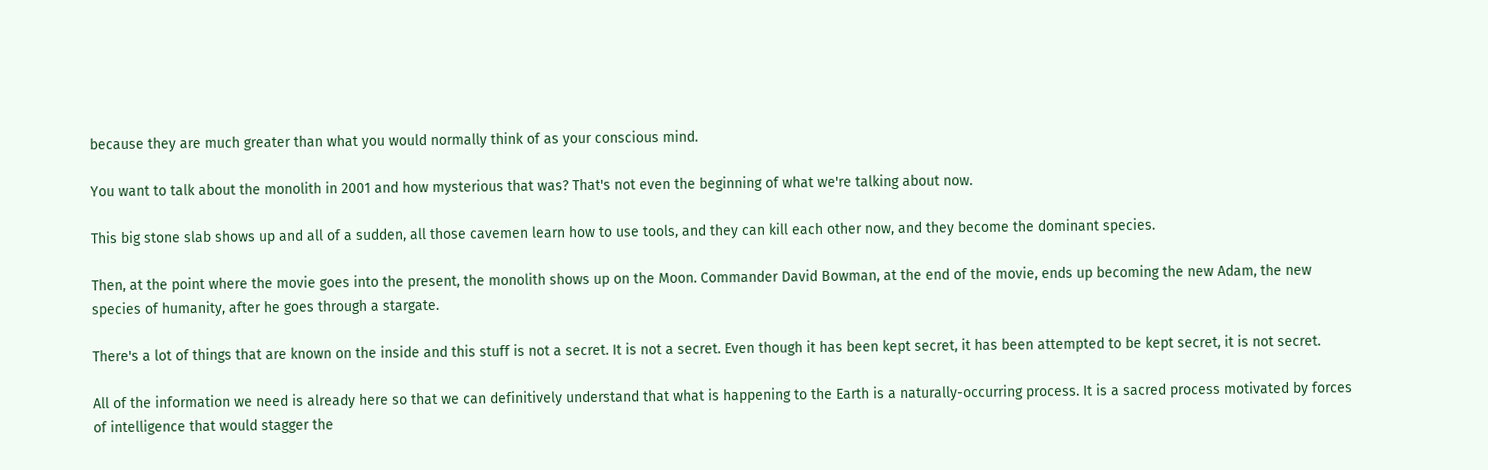because they are much greater than what you would normally think of as your conscious mind.

You want to talk about the monolith in 2001 and how mysterious that was? That's not even the beginning of what we're talking about now.

This big stone slab shows up and all of a sudden, all those cavemen learn how to use tools, and they can kill each other now, and they become the dominant species.

Then, at the point where the movie goes into the present, the monolith shows up on the Moon. Commander David Bowman, at the end of the movie, ends up becoming the new Adam, the new species of humanity, after he goes through a stargate.

There's a lot of things that are known on the inside and this stuff is not a secret. It is not a secret. Even though it has been kept secret, it has been attempted to be kept secret, it is not secret.

All of the information we need is already here so that we can definitively understand that what is happening to the Earth is a naturally-occurring process. It is a sacred process motivated by forces of intelligence that would stagger the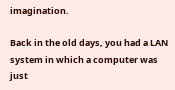imagination.

Back in the old days, you had a LAN system in which a computer was just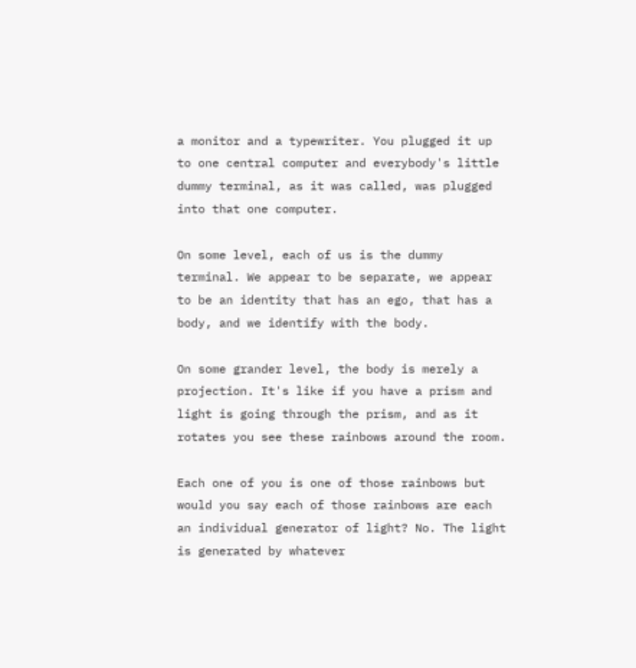a monitor and a typewriter. You plugged it up to one central computer and everybody's little dummy terminal, as it was called, was plugged into that one computer.

On some level, each of us is the dummy terminal. We appear to be separate, we appear to be an identity that has an ego, that has a body, and we identify with the body.

On some grander level, the body is merely a projection. It's like if you have a prism and light is going through the prism, and as it rotates you see these rainbows around the room.

Each one of you is one of those rainbows but would you say each of those rainbows are each an individual generator of light? No. The light is generated by whatever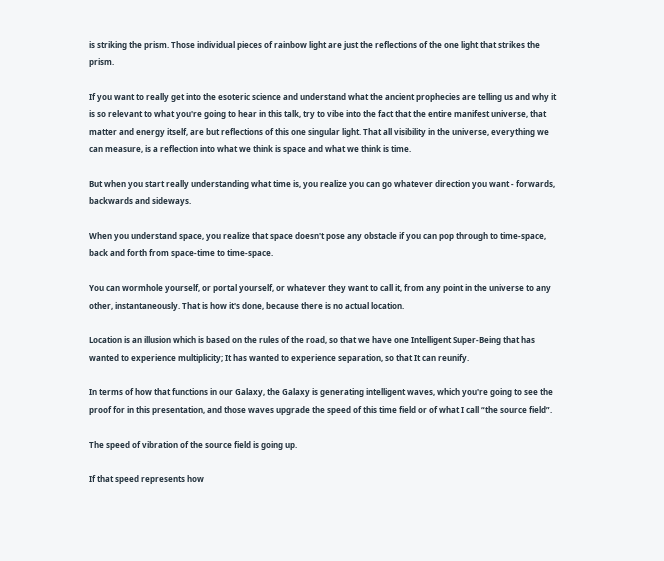is striking the prism. Those individual pieces of rainbow light are just the reflections of the one light that strikes the prism.

If you want to really get into the esoteric science and understand what the ancient prophecies are telling us and why it is so relevant to what you're going to hear in this talk, try to vibe into the fact that the entire manifest universe, that matter and energy itself, are but reflections of this one singular light. That all visibility in the universe, everything we can measure, is a reflection into what we think is space and what we think is time.

But when you start really understanding what time is, you realize you can go whatever direction you want - forwards, backwards and sideways.

When you understand space, you realize that space doesn't pose any obstacle if you can pop through to time-space, back and forth from space-time to time-space.

You can wormhole yourself, or portal yourself, or whatever they want to call it, from any point in the universe to any other, instantaneously. That is how it's done, because there is no actual location.

Location is an illusion which is based on the rules of the road, so that we have one Intelligent Super-Being that has wanted to experience multiplicity; It has wanted to experience separation, so that It can reunify.

In terms of how that functions in our Galaxy, the Galaxy is generating intelligent waves, which you're going to see the proof for in this presentation, and those waves upgrade the speed of this time field or of what I call “the source field”.

The speed of vibration of the source field is going up.

If that speed represents how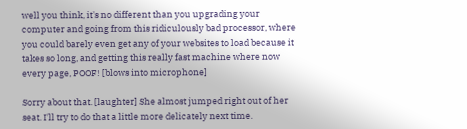well you think, it's no different than you upgrading your computer and going from this ridiculously bad processor, where you could barely even get any of your websites to load because it takes so long, and getting this really fast machine where now every page, POOF! [blows into microphone]

Sorry about that. [laughter] She almost jumped right out of her seat. I'll try to do that a little more delicately next time.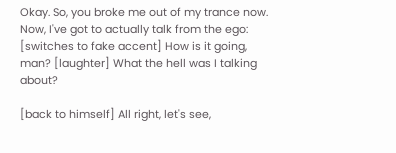Okay. So, you broke me out of my trance now. Now, I've got to actually talk from the ego: [switches to fake accent] How is it going, man? [laughter] What the hell was I talking about?

[back to himself] All right, let's see,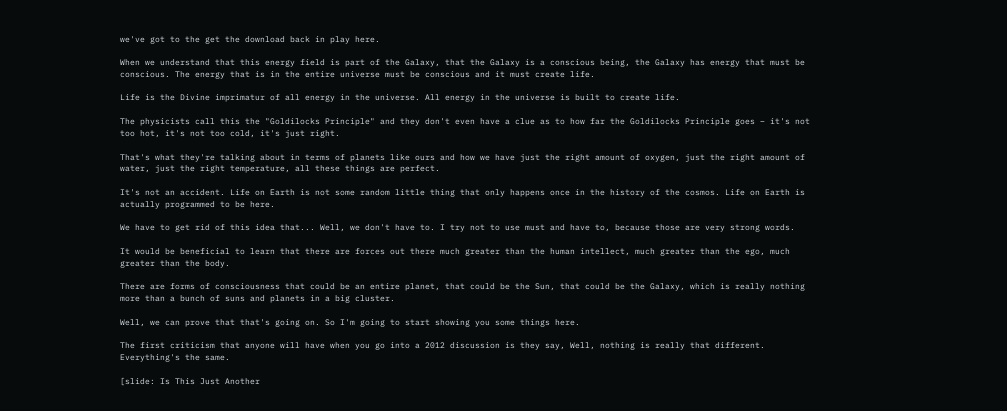we've got to the get the download back in play here.

When we understand that this energy field is part of the Galaxy, that the Galaxy is a conscious being, the Galaxy has energy that must be conscious. The energy that is in the entire universe must be conscious and it must create life.

Life is the Divine imprimatur of all energy in the universe. All energy in the universe is built to create life.

The physicists call this the "Goldilocks Principle" and they don't even have a clue as to how far the Goldilocks Principle goes – it's not too hot, it's not too cold, it's just right.

That's what they're talking about in terms of planets like ours and how we have just the right amount of oxygen, just the right amount of water, just the right temperature, all these things are perfect.

It's not an accident. Life on Earth is not some random little thing that only happens once in the history of the cosmos. Life on Earth is actually programmed to be here.

We have to get rid of this idea that... Well, we don't have to. I try not to use must and have to, because those are very strong words.

It would be beneficial to learn that there are forces out there much greater than the human intellect, much greater than the ego, much greater than the body.

There are forms of consciousness that could be an entire planet, that could be the Sun, that could be the Galaxy, which is really nothing more than a bunch of suns and planets in a big cluster.

Well, we can prove that that's going on. So I'm going to start showing you some things here.

The first criticism that anyone will have when you go into a 2012 discussion is they say, Well, nothing is really that different. Everything's the same.

[slide: Is This Just Another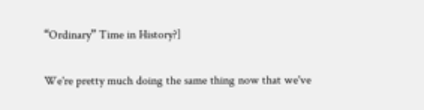“Ordinary” Time in History?]

We're pretty much doing the same thing now that we've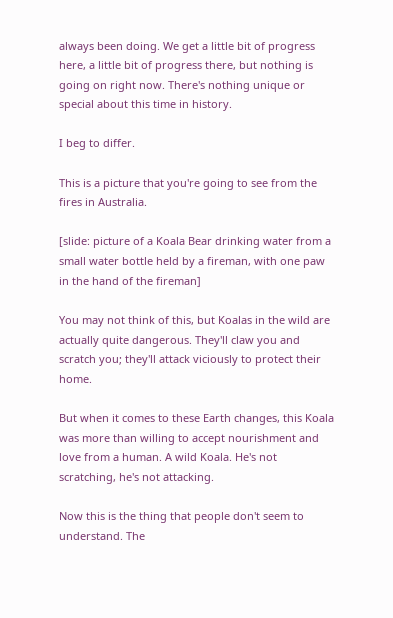always been doing. We get a little bit of progress here, a little bit of progress there, but nothing is going on right now. There's nothing unique or special about this time in history.

I beg to differ.

This is a picture that you're going to see from the fires in Australia.

[slide: picture of a Koala Bear drinking water from a small water bottle held by a fireman, with one paw in the hand of the fireman]

You may not think of this, but Koalas in the wild are actually quite dangerous. They'll claw you and scratch you; they'll attack viciously to protect their home.

But when it comes to these Earth changes, this Koala was more than willing to accept nourishment and love from a human. A wild Koala. He's not scratching, he's not attacking.

Now this is the thing that people don't seem to understand. The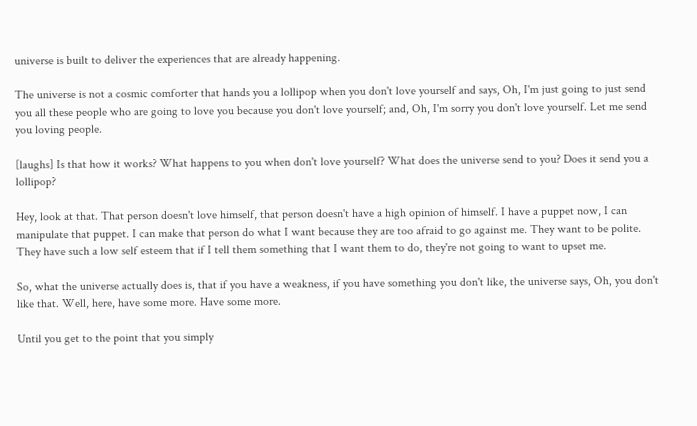universe is built to deliver the experiences that are already happening.

The universe is not a cosmic comforter that hands you a lollipop when you don't love yourself and says, Oh, I'm just going to just send you all these people who are going to love you because you don't love yourself; and, Oh, I'm sorry you don't love yourself. Let me send you loving people.

[laughs] Is that how it works? What happens to you when don't love yourself? What does the universe send to you? Does it send you a lollipop?

Hey, look at that. That person doesn't love himself, that person doesn't have a high opinion of himself. I have a puppet now, I can manipulate that puppet. I can make that person do what I want because they are too afraid to go against me. They want to be polite. They have such a low self esteem that if I tell them something that I want them to do, they're not going to want to upset me.

So, what the universe actually does is, that if you have a weakness, if you have something you don't like, the universe says, Oh, you don't like that. Well, here, have some more. Have some more.

Until you get to the point that you simply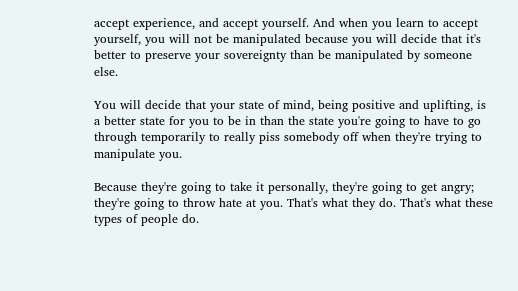accept experience, and accept yourself. And when you learn to accept yourself, you will not be manipulated because you will decide that it's better to preserve your sovereignty than be manipulated by someone else.

You will decide that your state of mind, being positive and uplifting, is a better state for you to be in than the state you're going to have to go through temporarily to really piss somebody off when they're trying to manipulate you.

Because they're going to take it personally, they're going to get angry; they're going to throw hate at you. That's what they do. That's what these types of people do.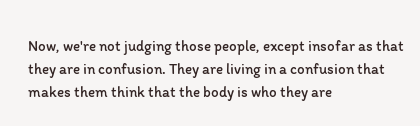Now, we're not judging those people, except insofar as that they are in confusion. They are living in a confusion that makes them think that the body is who they are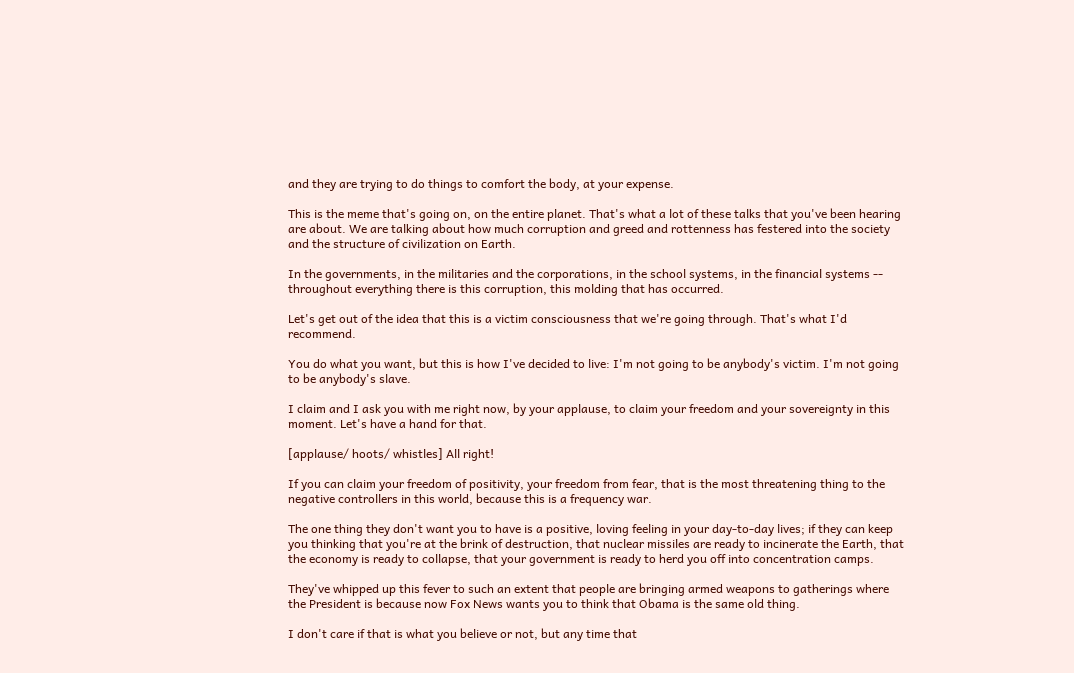and they are trying to do things to comfort the body, at your expense.

This is the meme that's going on, on the entire planet. That's what a lot of these talks that you've been hearing are about. We are talking about how much corruption and greed and rottenness has festered into the society and the structure of civilization on Earth.

In the governments, in the militaries and the corporations, in the school systems, in the financial systems -- throughout everything there is this corruption, this molding that has occurred.

Let's get out of the idea that this is a victim consciousness that we're going through. That's what I'd recommend.

You do what you want, but this is how I've decided to live: I'm not going to be anybody's victim. I'm not going to be anybody's slave.

I claim and I ask you with me right now, by your applause, to claim your freedom and your sovereignty in this moment. Let's have a hand for that.

[applause/ hoots/ whistles] All right!

If you can claim your freedom of positivity, your freedom from fear, that is the most threatening thing to the negative controllers in this world, because this is a frequency war.

The one thing they don't want you to have is a positive, loving feeling in your day-to-day lives; if they can keep you thinking that you're at the brink of destruction, that nuclear missiles are ready to incinerate the Earth, that the economy is ready to collapse, that your government is ready to herd you off into concentration camps.

They've whipped up this fever to such an extent that people are bringing armed weapons to gatherings where the President is because now Fox News wants you to think that Obama is the same old thing.

I don't care if that is what you believe or not, but any time that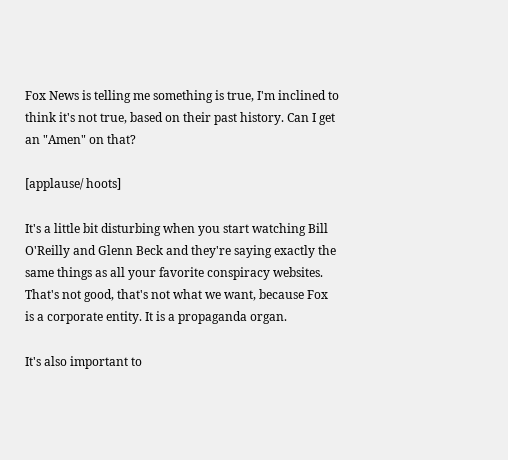Fox News is telling me something is true, I'm inclined to think it's not true, based on their past history. Can I get an "Amen" on that?

[applause/ hoots]

It's a little bit disturbing when you start watching Bill O'Reilly and Glenn Beck and they're saying exactly the same things as all your favorite conspiracy websites. That's not good, that's not what we want, because Fox is a corporate entity. It is a propaganda organ.

It's also important to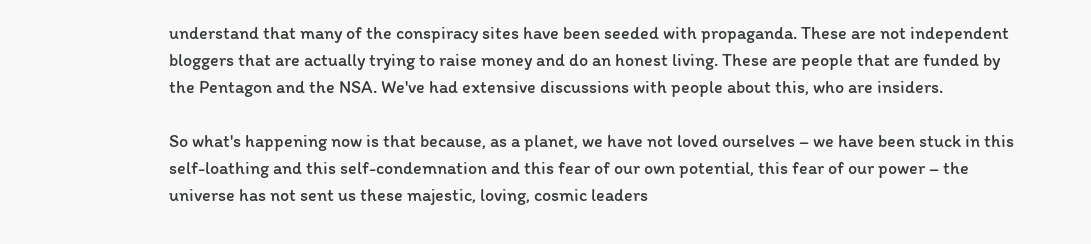understand that many of the conspiracy sites have been seeded with propaganda. These are not independent bloggers that are actually trying to raise money and do an honest living. These are people that are funded by the Pentagon and the NSA. We've had extensive discussions with people about this, who are insiders.

So what's happening now is that because, as a planet, we have not loved ourselves – we have been stuck in this self-loathing and this self-condemnation and this fear of our own potential, this fear of our power – the universe has not sent us these majestic, loving, cosmic leaders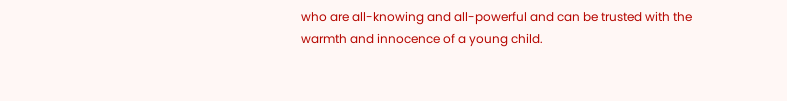who are all-knowing and all-powerful and can be trusted with the warmth and innocence of a young child.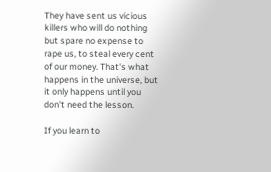They have sent us vicious killers who will do nothing but spare no expense to rape us, to steal every cent of our money. That's what happens in the universe, but it only happens until you don't need the lesson.

If you learn to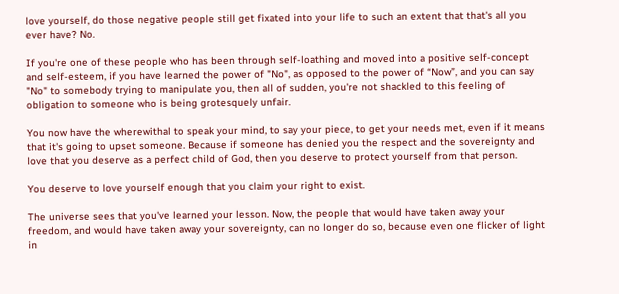love yourself, do those negative people still get fixated into your life to such an extent that that's all you ever have? No.

If you're one of these people who has been through self-loathing and moved into a positive self-concept and self-esteem, if you have learned the power of "No", as opposed to the power of “Now”, and you can say "No" to somebody trying to manipulate you, then all of sudden, you're not shackled to this feeling of obligation to someone who is being grotesquely unfair.

You now have the wherewithal to speak your mind, to say your piece, to get your needs met, even if it means that it's going to upset someone. Because if someone has denied you the respect and the sovereignty and love that you deserve as a perfect child of God, then you deserve to protect yourself from that person.

You deserve to love yourself enough that you claim your right to exist.

The universe sees that you've learned your lesson. Now, the people that would have taken away your freedom, and would have taken away your sovereignty, can no longer do so, because even one flicker of light in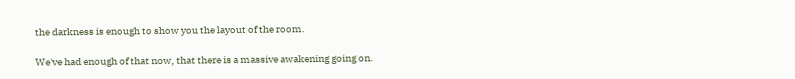the darkness is enough to show you the layout of the room.

We've had enough of that now, that there is a massive awakening going on.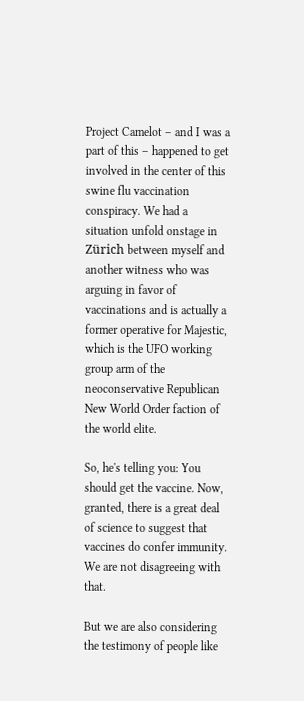Project Camelot – and I was a part of this – happened to get involved in the center of this swine flu vaccination conspiracy. We had a situation unfold onstage in Zürich between myself and another witness who was arguing in favor of vaccinations and is actually a former operative for Majestic, which is the UFO working group arm of the neoconservative Republican New World Order faction of the world elite.

So, he's telling you: You should get the vaccine. Now, granted, there is a great deal of science to suggest that vaccines do confer immunity. We are not disagreeing with that.

But we are also considering the testimony of people like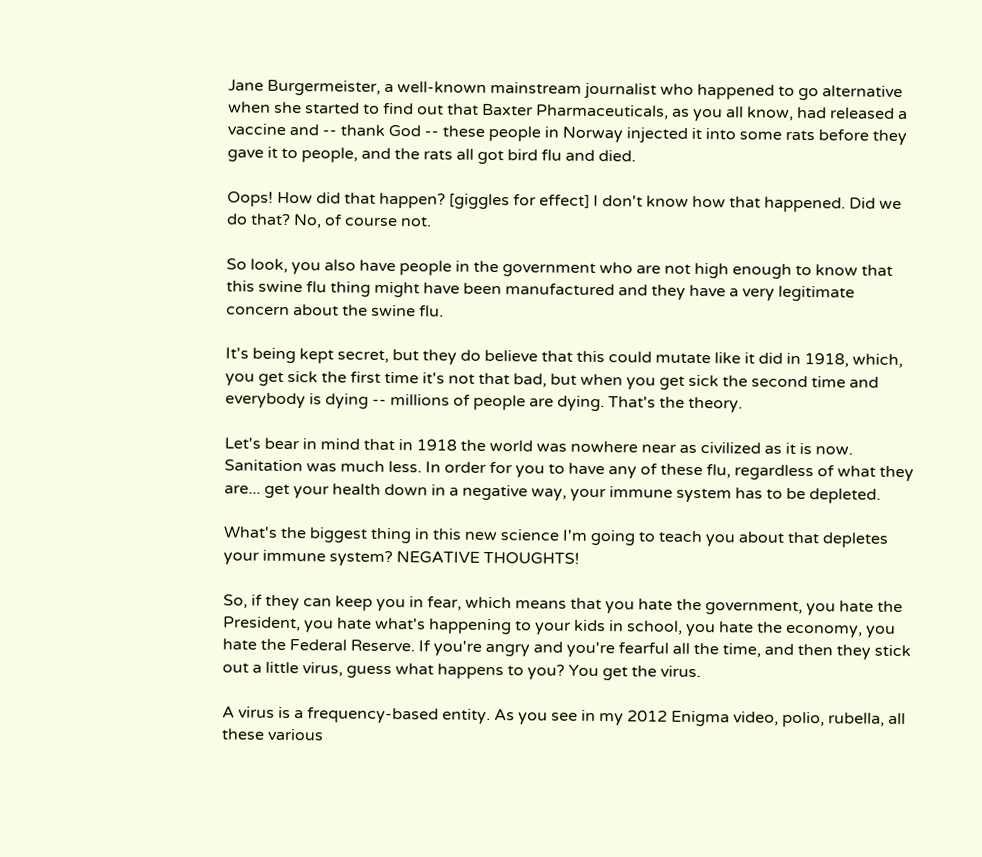Jane Burgermeister, a well-known mainstream journalist who happened to go alternative when she started to find out that Baxter Pharmaceuticals, as you all know, had released a vaccine and -- thank God -- these people in Norway injected it into some rats before they gave it to people, and the rats all got bird flu and died.

Oops! How did that happen? [giggles for effect] I don't know how that happened. Did we do that? No, of course not.

So look, you also have people in the government who are not high enough to know that this swine flu thing might have been manufactured and they have a very legitimate concern about the swine flu.

It's being kept secret, but they do believe that this could mutate like it did in 1918, which, you get sick the first time it's not that bad, but when you get sick the second time and everybody is dying -- millions of people are dying. That's the theory.

Let's bear in mind that in 1918 the world was nowhere near as civilized as it is now. Sanitation was much less. In order for you to have any of these flu, regardless of what they are... get your health down in a negative way, your immune system has to be depleted.

What's the biggest thing in this new science I'm going to teach you about that depletes your immune system? NEGATIVE THOUGHTS!

So, if they can keep you in fear, which means that you hate the government, you hate the President, you hate what's happening to your kids in school, you hate the economy, you hate the Federal Reserve. If you're angry and you're fearful all the time, and then they stick out a little virus, guess what happens to you? You get the virus.

A virus is a frequency-based entity. As you see in my 2012 Enigma video, polio, rubella, all these various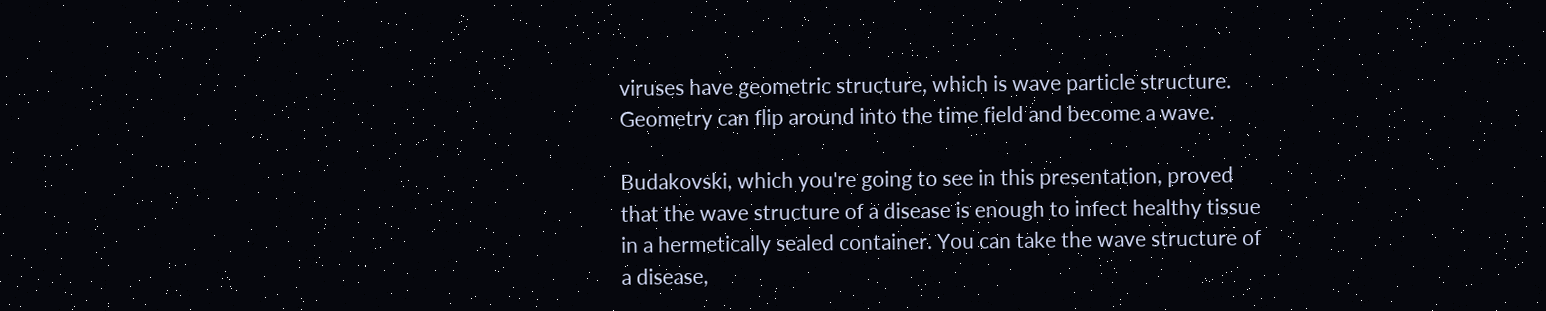viruses have geometric structure, which is wave particle structure. Geometry can flip around into the time field and become a wave.

Budakovski, which you're going to see in this presentation, proved that the wave structure of a disease is enough to infect healthy tissue in a hermetically sealed container. You can take the wave structure of a disease,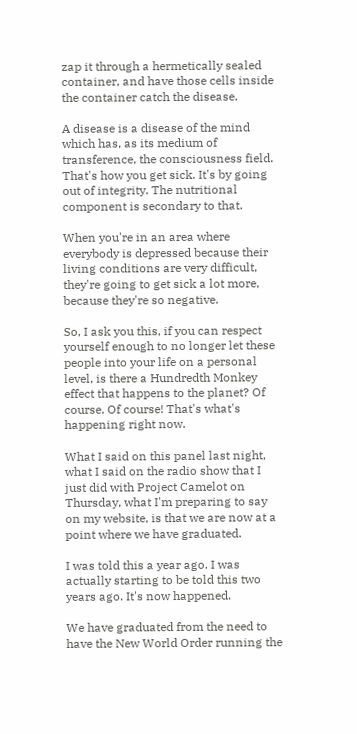zap it through a hermetically sealed container, and have those cells inside the container catch the disease.

A disease is a disease of the mind which has, as its medium of transference, the consciousness field. That's how you get sick. It's by going out of integrity. The nutritional component is secondary to that.

When you're in an area where everybody is depressed because their living conditions are very difficult, they're going to get sick a lot more, because they're so negative.

So, I ask you this, if you can respect yourself enough to no longer let these people into your life on a personal level, is there a Hundredth Monkey effect that happens to the planet? Of course. Of course! That's what's happening right now.

What I said on this panel last night, what I said on the radio show that I just did with Project Camelot on Thursday, what I'm preparing to say on my website, is that we are now at a point where we have graduated.

I was told this a year ago. I was actually starting to be told this two years ago. It's now happened.

We have graduated from the need to have the New World Order running the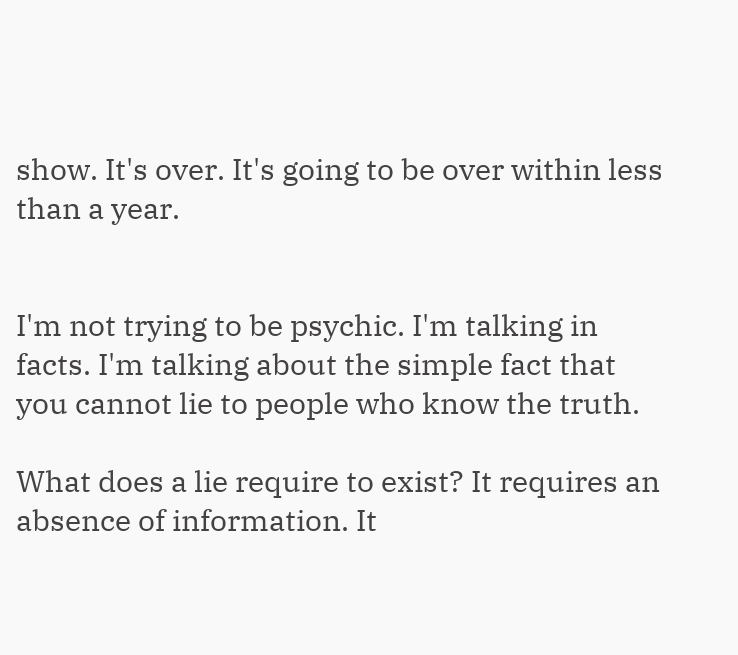show. It's over. It's going to be over within less than a year.


I'm not trying to be psychic. I'm talking in facts. I'm talking about the simple fact that you cannot lie to people who know the truth.

What does a lie require to exist? It requires an absence of information. It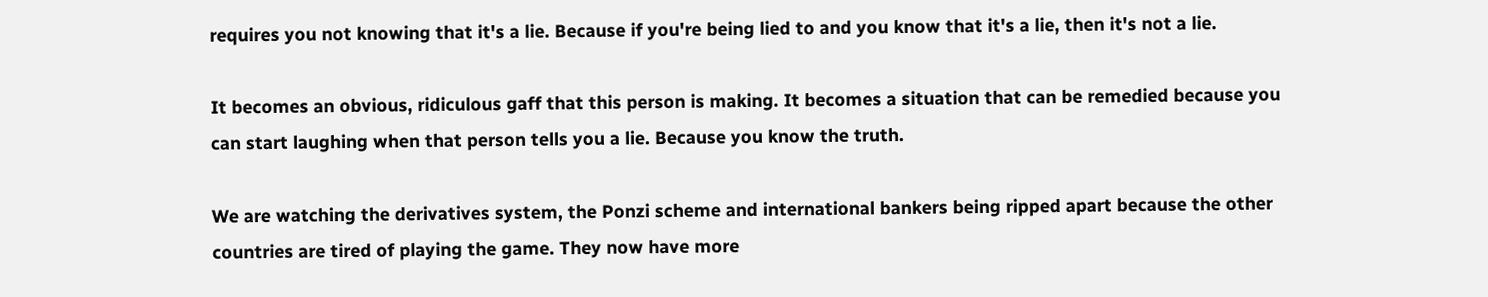requires you not knowing that it's a lie. Because if you're being lied to and you know that it's a lie, then it's not a lie.

It becomes an obvious, ridiculous gaff that this person is making. It becomes a situation that can be remedied because you can start laughing when that person tells you a lie. Because you know the truth.

We are watching the derivatives system, the Ponzi scheme and international bankers being ripped apart because the other countries are tired of playing the game. They now have more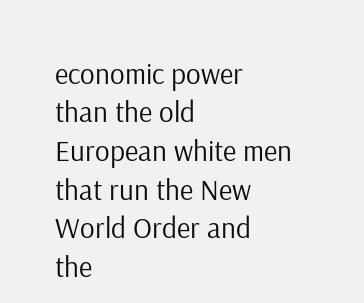economic power than the old European white men that run the New World Order and the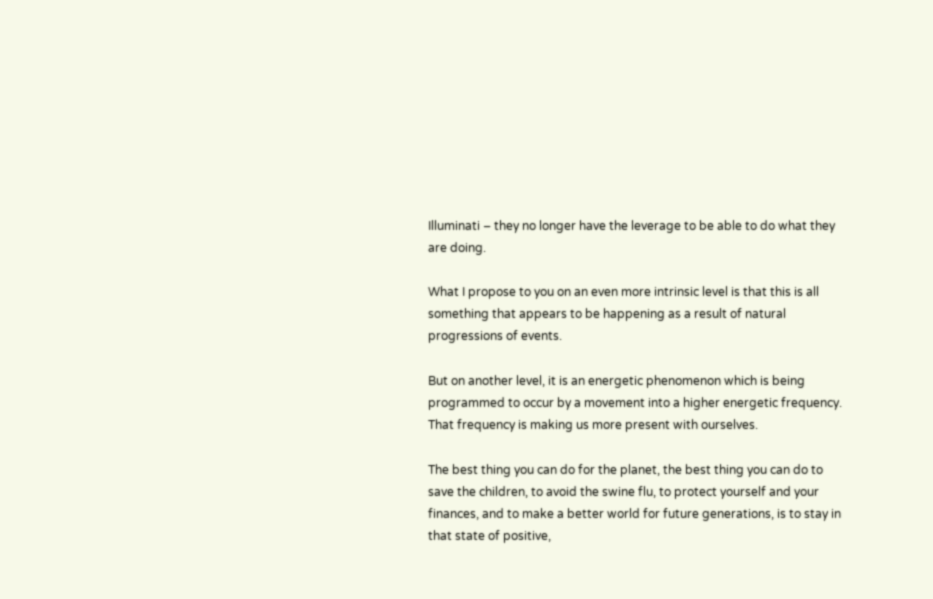Illuminati – they no longer have the leverage to be able to do what they are doing.

What I propose to you on an even more intrinsic level is that this is all something that appears to be happening as a result of natural progressions of events.

But on another level, it is an energetic phenomenon which is being programmed to occur by a movement into a higher energetic frequency. That frequency is making us more present with ourselves.

The best thing you can do for the planet, the best thing you can do to save the children, to avoid the swine flu, to protect yourself and your finances, and to make a better world for future generations, is to stay in that state of positive,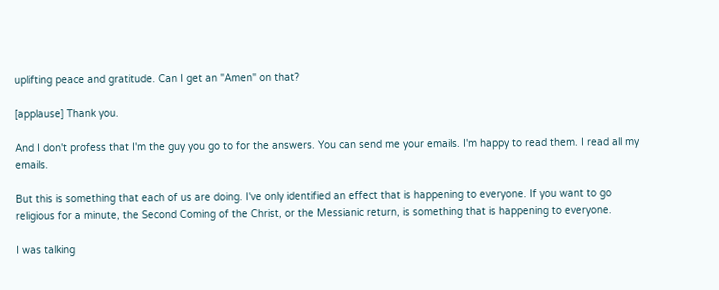uplifting peace and gratitude. Can I get an "Amen" on that?

[applause] Thank you.

And I don't profess that I'm the guy you go to for the answers. You can send me your emails. I'm happy to read them. I read all my emails.

But this is something that each of us are doing. I've only identified an effect that is happening to everyone. If you want to go religious for a minute, the Second Coming of the Christ, or the Messianic return, is something that is happening to everyone.

I was talking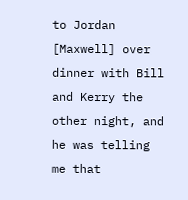to Jordan [Maxwell] over dinner with Bill and Kerry the other night, and he was telling me that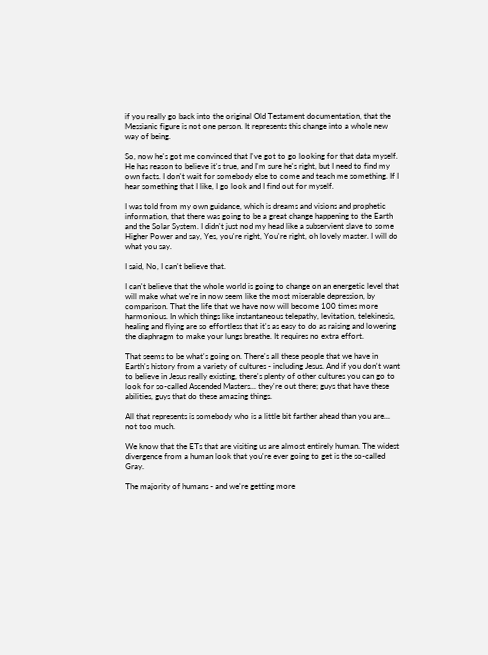if you really go back into the original Old Testament documentation, that the Messianic figure is not one person. It represents this change into a whole new way of being.

So, now he's got me convinced that I've got to go looking for that data myself. He has reason to believe it's true, and I'm sure he's right, but I need to find my own facts. I don't wait for somebody else to come and teach me something. If I hear something that I like, I go look and I find out for myself.

I was told from my own guidance, which is dreams and visions and prophetic information, that there was going to be a great change happening to the Earth and the Solar System. I didn't just nod my head like a subservient slave to some Higher Power and say, Yes, you're right, You're right, oh lovely master. I will do what you say.

I said, No, I can't believe that.

I can't believe that the whole world is going to change on an energetic level that will make what we're in now seem like the most miserable depression, by comparison. That the life that we have now will become 100 times more harmonious. In which things like instantaneous telepathy, levitation, telekinesis, healing and flying are so effortless that it's as easy to do as raising and lowering the diaphragm to make your lungs breathe. It requires no extra effort.

That seems to be what's going on. There's all these people that we have in Earth's history from a variety of cultures - including Jesus. And if you don't want to believe in Jesus really existing, there's plenty of other cultures you can go to look for so-called Ascended Masters... they're out there; guys that have these abilities, guys that do these amazing things.

All that represents is somebody who is a little bit farther ahead than you are... not too much.

We know that the ETs that are visiting us are almost entirely human. The widest divergence from a human look that you're ever going to get is the so-called Gray.

The majority of humans - and we're getting more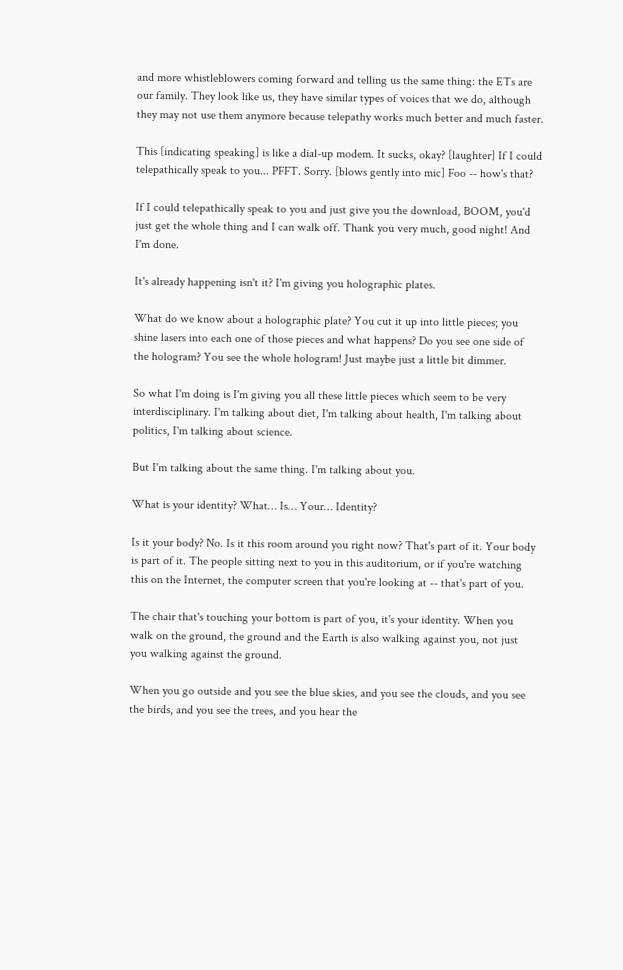and more whistleblowers coming forward and telling us the same thing: the ETs are our family. They look like us, they have similar types of voices that we do, although they may not use them anymore because telepathy works much better and much faster.

This [indicating speaking] is like a dial-up modem. It sucks, okay? [laughter] If I could telepathically speak to you... PFFT. Sorry. [blows gently into mic] Foo -- how's that?

If I could telepathically speak to you and just give you the download, BOOM, you'd just get the whole thing and I can walk off. Thank you very much, good night! And I'm done.

It's already happening isn't it? I'm giving you holographic plates.

What do we know about a holographic plate? You cut it up into little pieces; you shine lasers into each one of those pieces and what happens? Do you see one side of the hologram? You see the whole hologram! Just maybe just a little bit dimmer.

So what I'm doing is I'm giving you all these little pieces which seem to be very interdisciplinary. I'm talking about diet, I'm talking about health, I'm talking about politics, I'm talking about science.

But I'm talking about the same thing. I'm talking about you.

What is your identity? What… Is… Your… Identity?

Is it your body? No. Is it this room around you right now? That's part of it. Your body is part of it. The people sitting next to you in this auditorium, or if you're watching this on the Internet, the computer screen that you're looking at -- that's part of you.

The chair that's touching your bottom is part of you, it's your identity. When you walk on the ground, the ground and the Earth is also walking against you, not just you walking against the ground.

When you go outside and you see the blue skies, and you see the clouds, and you see the birds, and you see the trees, and you hear the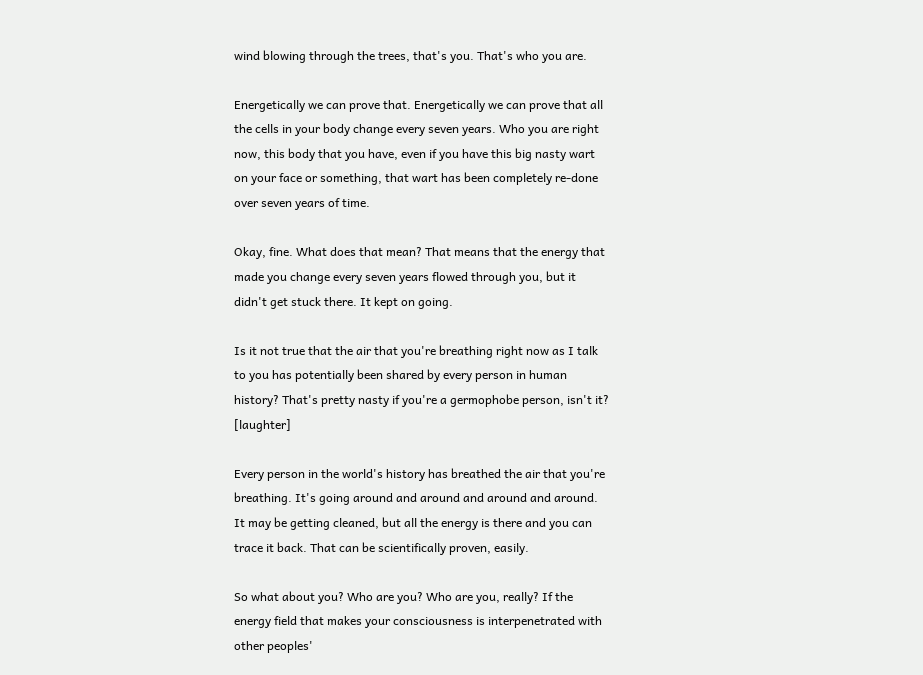wind blowing through the trees, that's you. That's who you are.

Energetically we can prove that. Energetically we can prove that all the cells in your body change every seven years. Who you are right now, this body that you have, even if you have this big nasty wart on your face or something, that wart has been completely re-done over seven years of time.

Okay, fine. What does that mean? That means that the energy that made you change every seven years flowed through you, but it didn't get stuck there. It kept on going.

Is it not true that the air that you're breathing right now as I talk to you has potentially been shared by every person in human history? That's pretty nasty if you're a germophobe person, isn't it? [laughter]

Every person in the world's history has breathed the air that you're breathing. It's going around and around and around and around. It may be getting cleaned, but all the energy is there and you can trace it back. That can be scientifically proven, easily.

So what about you? Who are you? Who are you, really? If the energy field that makes your consciousness is interpenetrated with other peoples'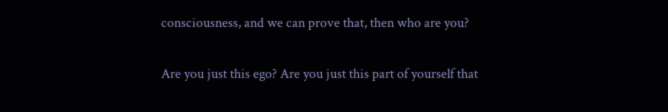consciousness, and we can prove that, then who are you?

Are you just this ego? Are you just this part of yourself that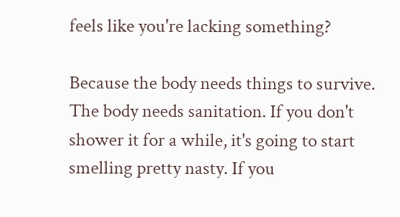feels like you're lacking something?

Because the body needs things to survive. The body needs sanitation. If you don't shower it for a while, it's going to start smelling pretty nasty. If you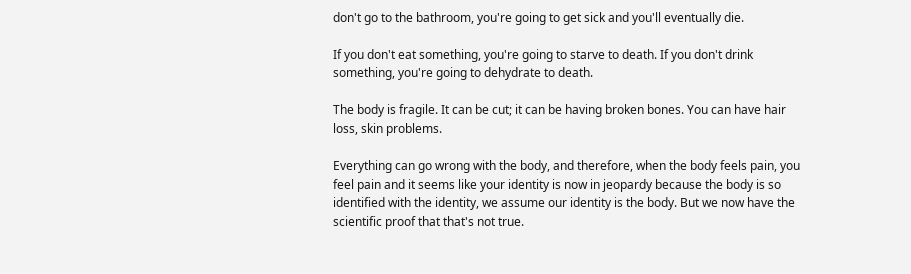don't go to the bathroom, you're going to get sick and you'll eventually die.

If you don't eat something, you're going to starve to death. If you don't drink something, you're going to dehydrate to death.

The body is fragile. It can be cut; it can be having broken bones. You can have hair loss, skin problems.

Everything can go wrong with the body, and therefore, when the body feels pain, you feel pain and it seems like your identity is now in jeopardy because the body is so identified with the identity, we assume our identity is the body. But we now have the scientific proof that that's not true.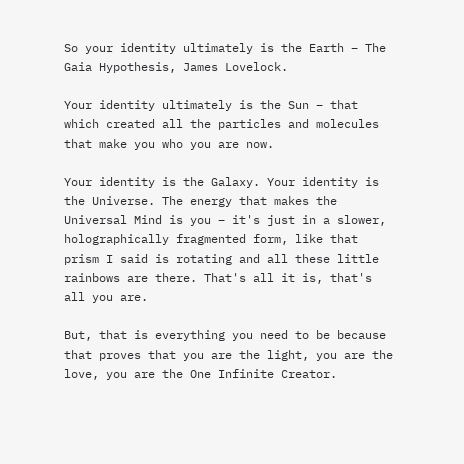So your identity ultimately is the Earth – The Gaia Hypothesis, James Lovelock.

Your identity ultimately is the Sun – that which created all the particles and molecules that make you who you are now.

Your identity is the Galaxy. Your identity is the Universe. The energy that makes the Universal Mind is you – it's just in a slower, holographically fragmented form, like that prism I said is rotating and all these little rainbows are there. That's all it is, that's all you are.

But, that is everything you need to be because that proves that you are the light, you are the love, you are the One Infinite Creator.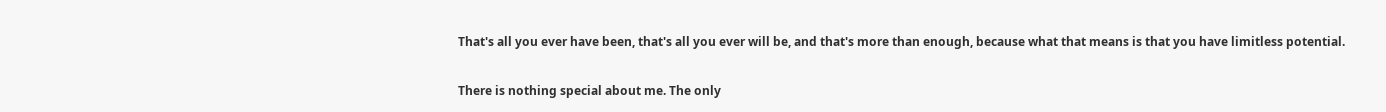That's all you ever have been, that's all you ever will be, and that's more than enough, because what that means is that you have limitless potential.

There is nothing special about me. The only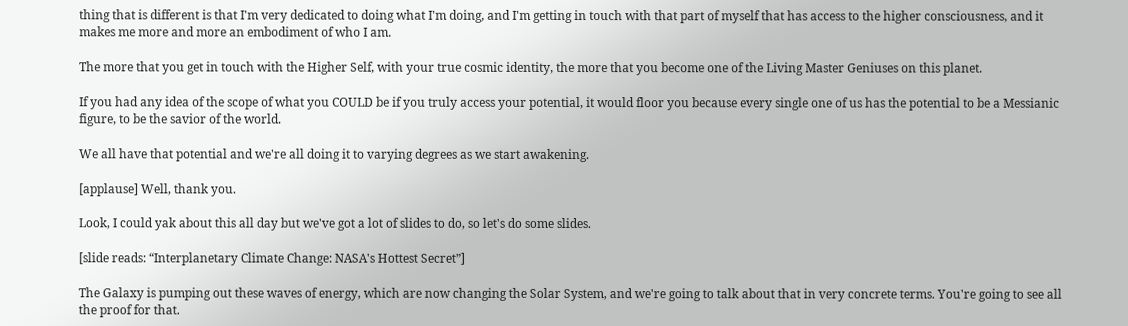thing that is different is that I'm very dedicated to doing what I'm doing, and I'm getting in touch with that part of myself that has access to the higher consciousness, and it makes me more and more an embodiment of who I am.

The more that you get in touch with the Higher Self, with your true cosmic identity, the more that you become one of the Living Master Geniuses on this planet.

If you had any idea of the scope of what you COULD be if you truly access your potential, it would floor you because every single one of us has the potential to be a Messianic figure, to be the savior of the world.

We all have that potential and we're all doing it to varying degrees as we start awakening.

[applause] Well, thank you.

Look, I could yak about this all day but we've got a lot of slides to do, so let's do some slides.

[slide reads: “Interplanetary Climate Change: NASA's Hottest Secret”]

The Galaxy is pumping out these waves of energy, which are now changing the Solar System, and we're going to talk about that in very concrete terms. You're going to see all the proof for that.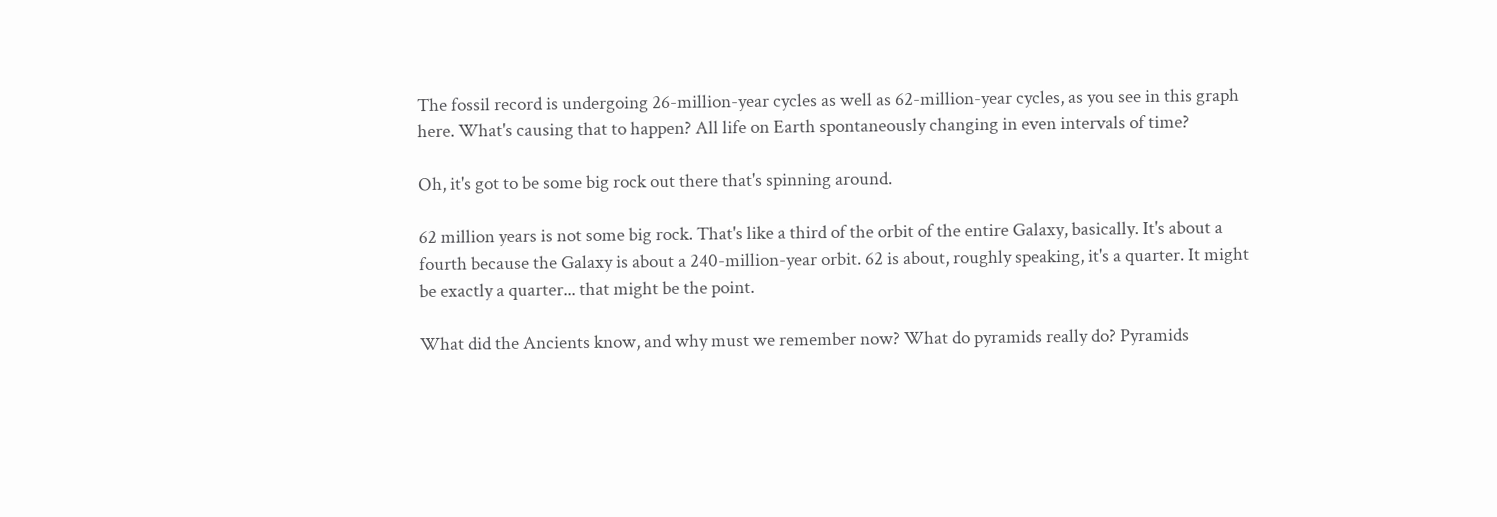The fossil record is undergoing 26-million-year cycles as well as 62-million-year cycles, as you see in this graph here. What's causing that to happen? All life on Earth spontaneously changing in even intervals of time?

Oh, it's got to be some big rock out there that's spinning around.

62 million years is not some big rock. That's like a third of the orbit of the entire Galaxy, basically. It's about a fourth because the Galaxy is about a 240-million-year orbit. 62 is about, roughly speaking, it's a quarter. It might be exactly a quarter... that might be the point.

What did the Ancients know, and why must we remember now? What do pyramids really do? Pyramids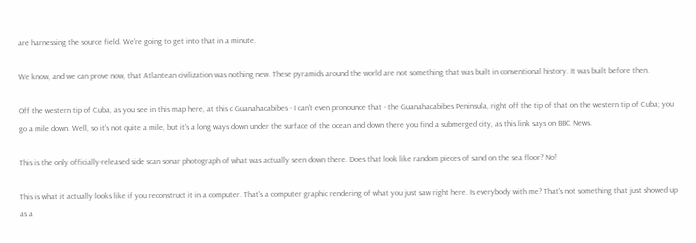are harnessing the source field. We're going to get into that in a minute.

We know, and we can prove now, that Atlantean civilization was nothing new. These pyramids around the world are not something that was built in conventional history. It was built before then.

Off the western tip of Cuba, as you see in this map here, at this c Guanahacabibes - I can't even pronounce that - the Guanahacabibes Peninsula, right off the tip of that on the western tip of Cuba; you go a mile down. Well, so it's not quite a mile, but it's a long ways down under the surface of the ocean and down there you find a submerged city, as this link says on BBC News.

This is the only officially-released side scan sonar photograph of what was actually seen down there. Does that look like random pieces of sand on the sea floor? No!

This is what it actually looks like if you reconstruct it in a computer. That's a computer graphic rendering of what you just saw right here. Is everybody with me? That's not something that just showed up as a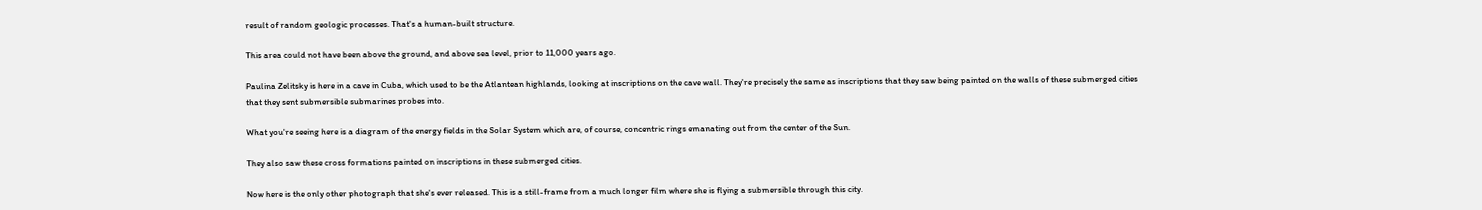result of random geologic processes. That's a human-built structure.

This area could not have been above the ground, and above sea level, prior to 11,000 years ago.

Paulina Zelitsky is here in a cave in Cuba, which used to be the Atlantean highlands, looking at inscriptions on the cave wall. They're precisely the same as inscriptions that they saw being painted on the walls of these submerged cities that they sent submersible submarines probes into.

What you're seeing here is a diagram of the energy fields in the Solar System which are, of course, concentric rings emanating out from the center of the Sun.

They also saw these cross formations painted on inscriptions in these submerged cities.

Now here is the only other photograph that she's ever released. This is a still-frame from a much longer film where she is flying a submersible through this city.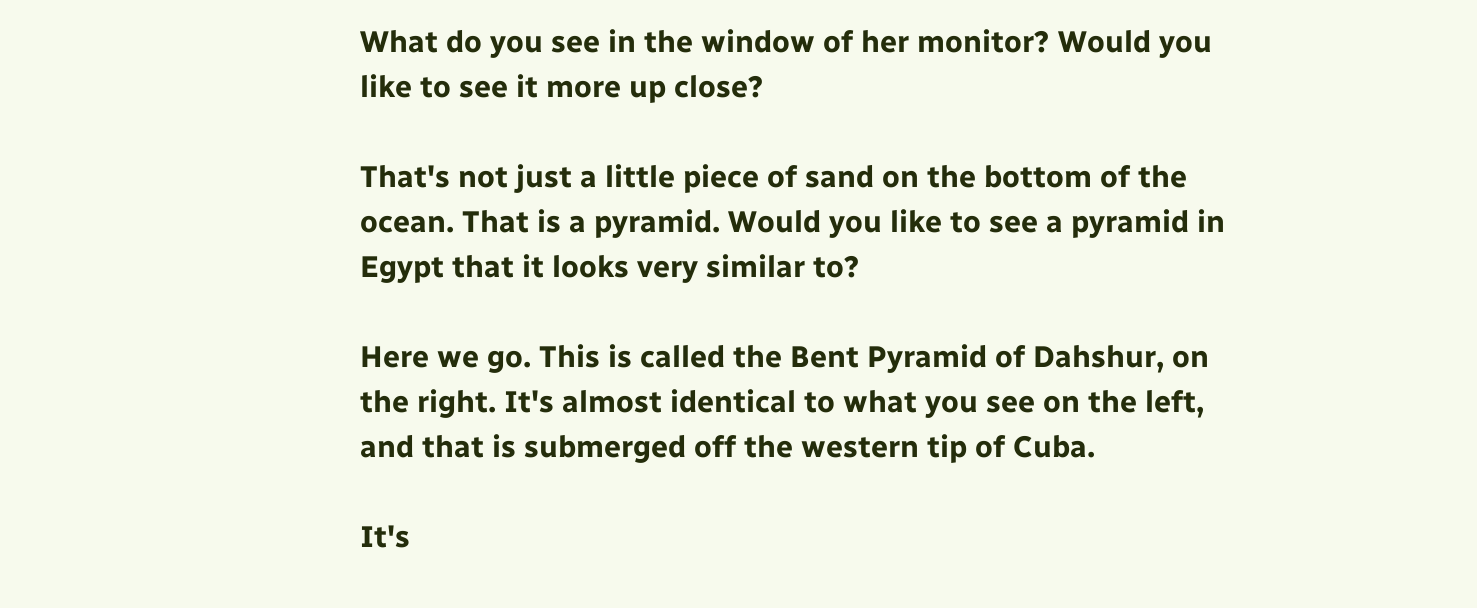What do you see in the window of her monitor? Would you like to see it more up close?

That's not just a little piece of sand on the bottom of the ocean. That is a pyramid. Would you like to see a pyramid in Egypt that it looks very similar to?

Here we go. This is called the Bent Pyramid of Dahshur, on the right. It's almost identical to what you see on the left, and that is submerged off the western tip of Cuba.

It's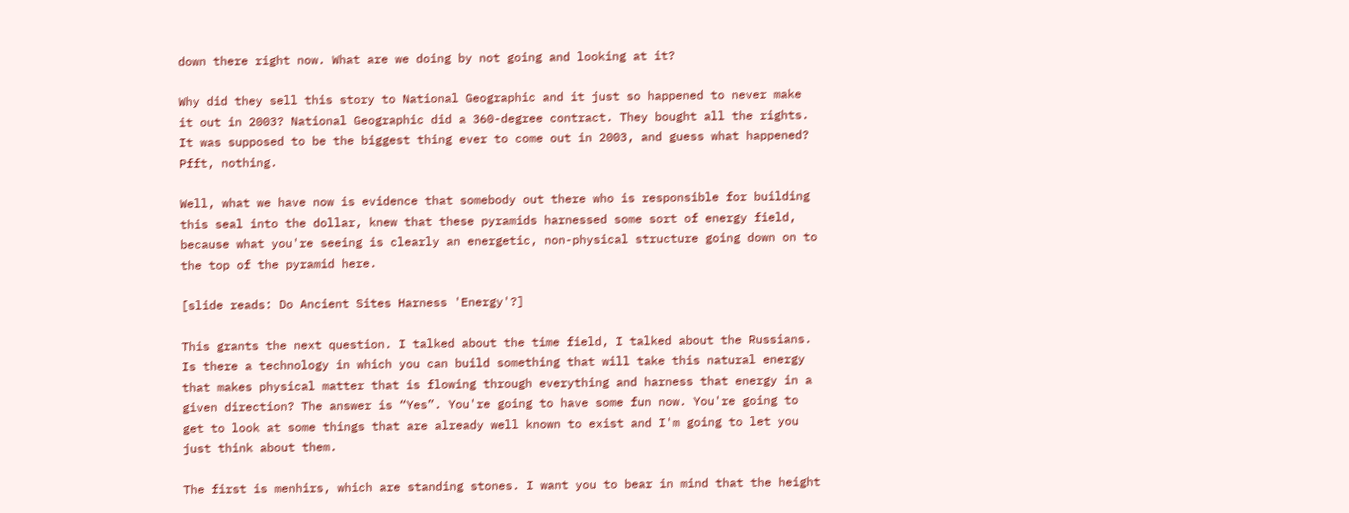down there right now. What are we doing by not going and looking at it?

Why did they sell this story to National Geographic and it just so happened to never make it out in 2003? National Geographic did a 360-degree contract. They bought all the rights. It was supposed to be the biggest thing ever to come out in 2003, and guess what happened? Pfft, nothing.

Well, what we have now is evidence that somebody out there who is responsible for building this seal into the dollar, knew that these pyramids harnessed some sort of energy field, because what you're seeing is clearly an energetic, non-physical structure going down on to the top of the pyramid here.

[slide reads: Do Ancient Sites Harness 'Energy'?]

This grants the next question. I talked about the time field, I talked about the Russians. Is there a technology in which you can build something that will take this natural energy that makes physical matter that is flowing through everything and harness that energy in a given direction? The answer is “Yes”. You're going to have some fun now. You're going to get to look at some things that are already well known to exist and I'm going to let you just think about them.

The first is menhirs, which are standing stones. I want you to bear in mind that the height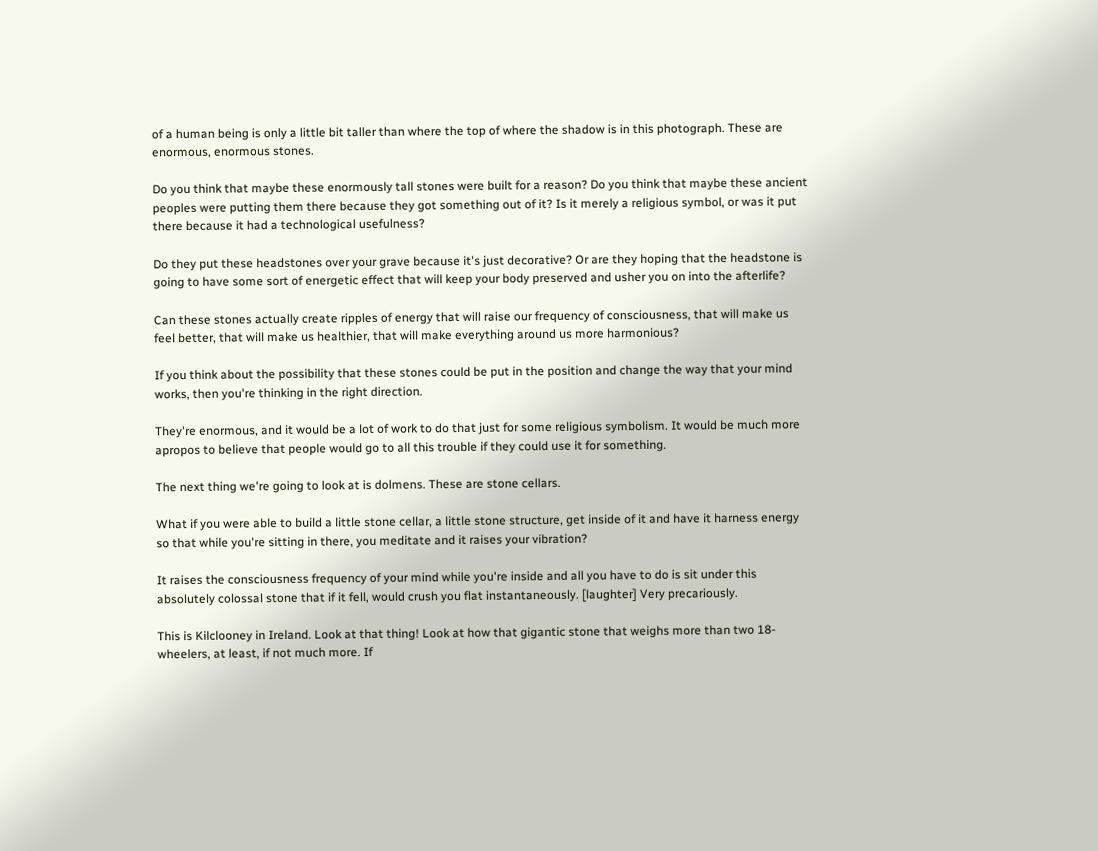of a human being is only a little bit taller than where the top of where the shadow is in this photograph. These are enormous, enormous stones.

Do you think that maybe these enormously tall stones were built for a reason? Do you think that maybe these ancient peoples were putting them there because they got something out of it? Is it merely a religious symbol, or was it put there because it had a technological usefulness?

Do they put these headstones over your grave because it's just decorative? Or are they hoping that the headstone is going to have some sort of energetic effect that will keep your body preserved and usher you on into the afterlife?

Can these stones actually create ripples of energy that will raise our frequency of consciousness, that will make us feel better, that will make us healthier, that will make everything around us more harmonious?

If you think about the possibility that these stones could be put in the position and change the way that your mind works, then you're thinking in the right direction.

They're enormous, and it would be a lot of work to do that just for some religious symbolism. It would be much more apropos to believe that people would go to all this trouble if they could use it for something.

The next thing we're going to look at is dolmens. These are stone cellars.

What if you were able to build a little stone cellar, a little stone structure, get inside of it and have it harness energy so that while you're sitting in there, you meditate and it raises your vibration?

It raises the consciousness frequency of your mind while you're inside and all you have to do is sit under this absolutely colossal stone that if it fell, would crush you flat instantaneously. [laughter] Very precariously.

This is Kilclooney in Ireland. Look at that thing! Look at how that gigantic stone that weighs more than two 18-wheelers, at least, if not much more. If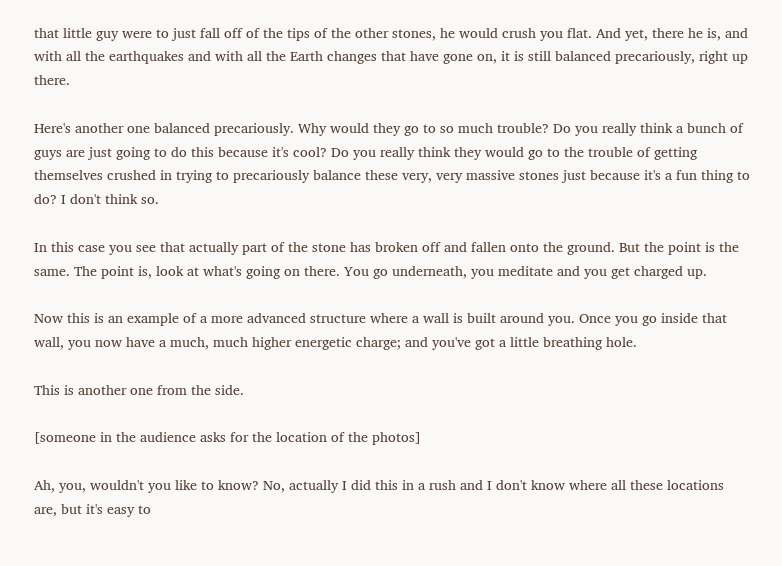that little guy were to just fall off of the tips of the other stones, he would crush you flat. And yet, there he is, and with all the earthquakes and with all the Earth changes that have gone on, it is still balanced precariously, right up there.

Here's another one balanced precariously. Why would they go to so much trouble? Do you really think a bunch of guys are just going to do this because it's cool? Do you really think they would go to the trouble of getting themselves crushed in trying to precariously balance these very, very massive stones just because it's a fun thing to do? I don't think so.

In this case you see that actually part of the stone has broken off and fallen onto the ground. But the point is the same. The point is, look at what's going on there. You go underneath, you meditate and you get charged up.

Now this is an example of a more advanced structure where a wall is built around you. Once you go inside that wall, you now have a much, much higher energetic charge; and you've got a little breathing hole.

This is another one from the side.

[someone in the audience asks for the location of the photos]

Ah, you, wouldn't you like to know? No, actually I did this in a rush and I don't know where all these locations are, but it's easy to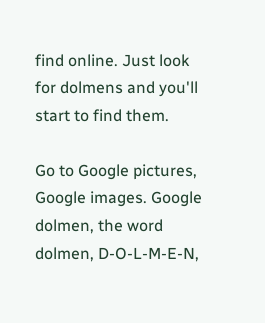find online. Just look for dolmens and you'll start to find them.

Go to Google pictures, Google images. Google dolmen, the word dolmen, D-O-L-M-E-N,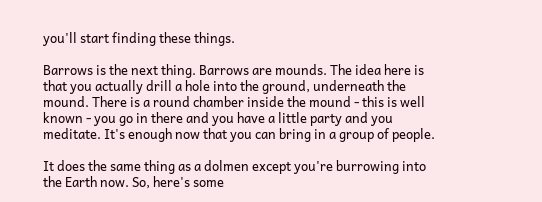you'll start finding these things.

Barrows is the next thing. Barrows are mounds. The idea here is that you actually drill a hole into the ground, underneath the mound. There is a round chamber inside the mound - this is well known - you go in there and you have a little party and you meditate. It's enough now that you can bring in a group of people.

It does the same thing as a dolmen except you're burrowing into the Earth now. So, here's some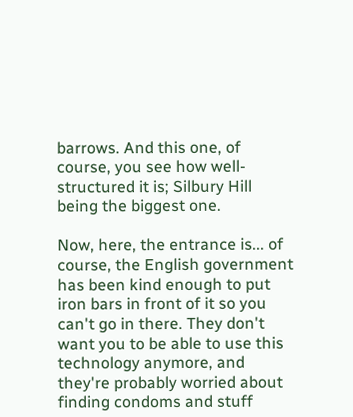barrows. And this one, of course, you see how well-structured it is; Silbury Hill being the biggest one.

Now, here, the entrance is... of course, the English government has been kind enough to put iron bars in front of it so you can't go in there. They don't want you to be able to use this technology anymore, and they're probably worried about finding condoms and stuff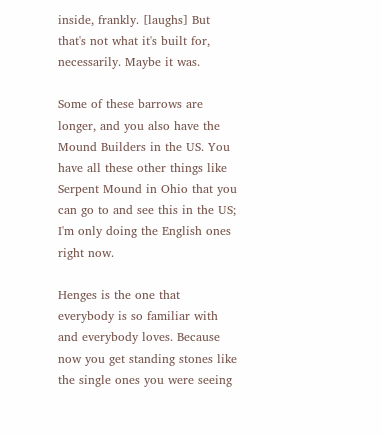inside, frankly. [laughs] But that's not what it's built for, necessarily. Maybe it was.

Some of these barrows are longer, and you also have the Mound Builders in the US. You have all these other things like Serpent Mound in Ohio that you can go to and see this in the US; I'm only doing the English ones right now.

Henges is the one that everybody is so familiar with and everybody loves. Because now you get standing stones like the single ones you were seeing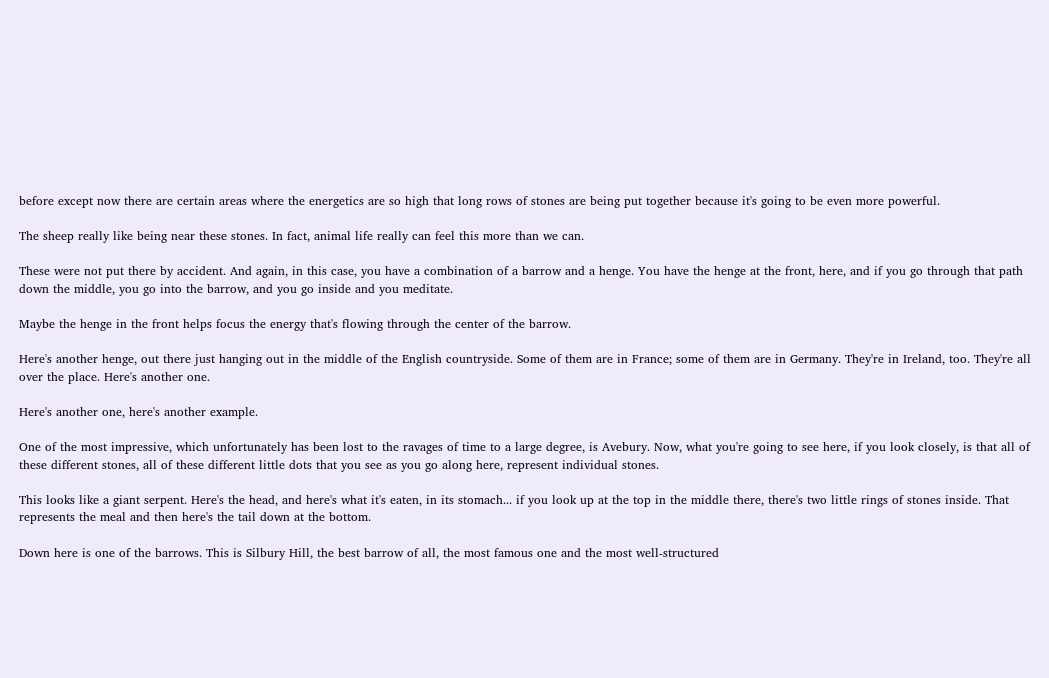before except now there are certain areas where the energetics are so high that long rows of stones are being put together because it's going to be even more powerful.

The sheep really like being near these stones. In fact, animal life really can feel this more than we can.

These were not put there by accident. And again, in this case, you have a combination of a barrow and a henge. You have the henge at the front, here, and if you go through that path down the middle, you go into the barrow, and you go inside and you meditate.

Maybe the henge in the front helps focus the energy that's flowing through the center of the barrow.

Here's another henge, out there just hanging out in the middle of the English countryside. Some of them are in France; some of them are in Germany. They're in Ireland, too. They're all over the place. Here's another one.

Here's another one, here's another example.

One of the most impressive, which unfortunately has been lost to the ravages of time to a large degree, is Avebury. Now, what you're going to see here, if you look closely, is that all of these different stones, all of these different little dots that you see as you go along here, represent individual stones.

This looks like a giant serpent. Here's the head, and here's what it's eaten, in its stomach... if you look up at the top in the middle there, there's two little rings of stones inside. That represents the meal and then here's the tail down at the bottom.

Down here is one of the barrows. This is Silbury Hill, the best barrow of all, the most famous one and the most well-structured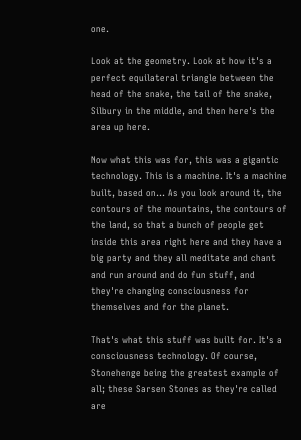one.

Look at the geometry. Look at how it's a perfect equilateral triangle between the head of the snake, the tail of the snake, Silbury in the middle, and then here's the area up here.

Now what this was for, this was a gigantic technology. This is a machine. It's a machine built, based on... As you look around it, the contours of the mountains, the contours of the land, so that a bunch of people get inside this area right here and they have a big party and they all meditate and chant and run around and do fun stuff, and they're changing consciousness for themselves and for the planet.

That's what this stuff was built for. It's a consciousness technology. Of course, Stonehenge being the greatest example of all; these Sarsen Stones as they're called are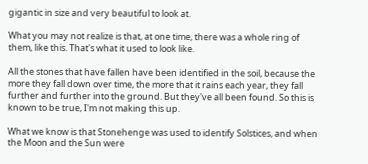gigantic in size and very beautiful to look at.

What you may not realize is that, at one time, there was a whole ring of them, like this. That's what it used to look like.

All the stones that have fallen have been identified in the soil, because the more they fall down over time, the more that it rains each year, they fall further and further into the ground. But they've all been found. So this is known to be true, I'm not making this up.

What we know is that Stonehenge was used to identify Solstices, and when the Moon and the Sun were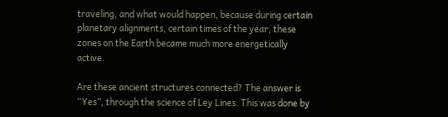traveling, and what would happen, because during certain planetary alignments, certain times of the year, these zones on the Earth became much more energetically active.

Are these ancient structures connected? The answer is “Yes”, through the science of Ley Lines. This was done by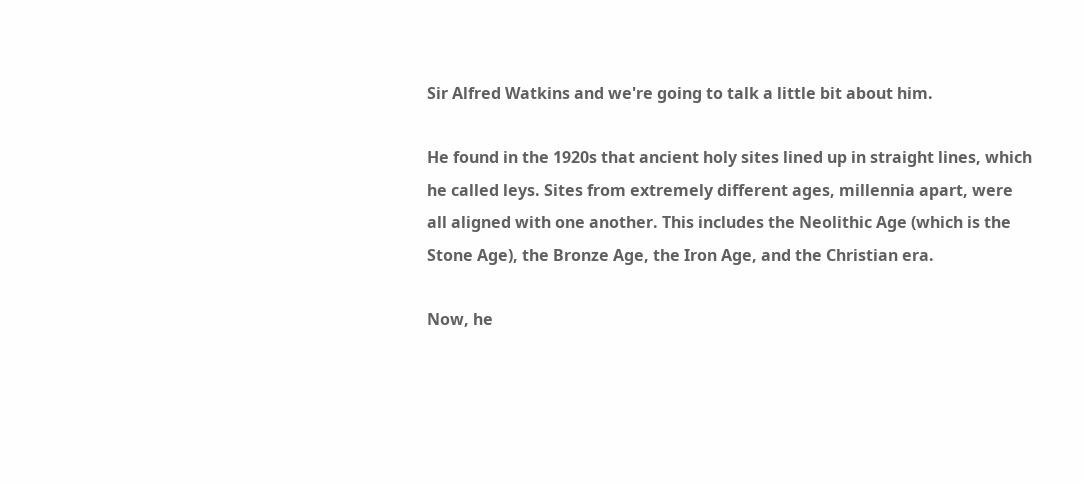Sir Alfred Watkins and we're going to talk a little bit about him.

He found in the 1920s that ancient holy sites lined up in straight lines, which he called leys. Sites from extremely different ages, millennia apart, were all aligned with one another. This includes the Neolithic Age (which is the Stone Age), the Bronze Age, the Iron Age, and the Christian era.

Now, he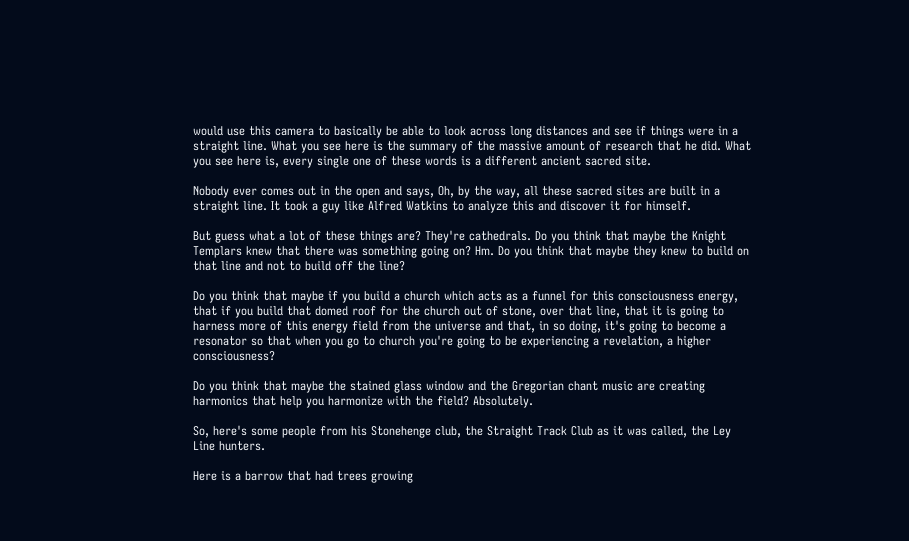would use this camera to basically be able to look across long distances and see if things were in a straight line. What you see here is the summary of the massive amount of research that he did. What you see here is, every single one of these words is a different ancient sacred site.

Nobody ever comes out in the open and says, Oh, by the way, all these sacred sites are built in a straight line. It took a guy like Alfred Watkins to analyze this and discover it for himself.

But guess what a lot of these things are? They're cathedrals. Do you think that maybe the Knight Templars knew that there was something going on? Hm. Do you think that maybe they knew to build on that line and not to build off the line?

Do you think that maybe if you build a church which acts as a funnel for this consciousness energy, that if you build that domed roof for the church out of stone, over that line, that it is going to harness more of this energy field from the universe and that, in so doing, it's going to become a resonator so that when you go to church you're going to be experiencing a revelation, a higher consciousness?

Do you think that maybe the stained glass window and the Gregorian chant music are creating harmonics that help you harmonize with the field? Absolutely.

So, here's some people from his Stonehenge club, the Straight Track Club as it was called, the Ley Line hunters.

Here is a barrow that had trees growing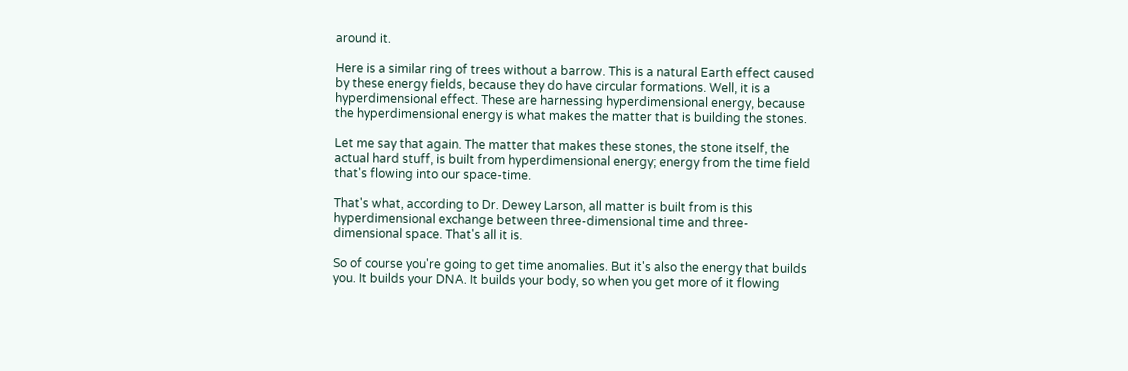around it.

Here is a similar ring of trees without a barrow. This is a natural Earth effect caused by these energy fields, because they do have circular formations. Well, it is a hyperdimensional effect. These are harnessing hyperdimensional energy, because the hyperdimensional energy is what makes the matter that is building the stones.

Let me say that again. The matter that makes these stones, the stone itself, the actual hard stuff, is built from hyperdimensional energy; energy from the time field that's flowing into our space-time.

That's what, according to Dr. Dewey Larson, all matter is built from is this hyperdimensional exchange between three-dimensional time and three-dimensional space. That's all it is.

So of course you're going to get time anomalies. But it's also the energy that builds you. It builds your DNA. It builds your body, so when you get more of it flowing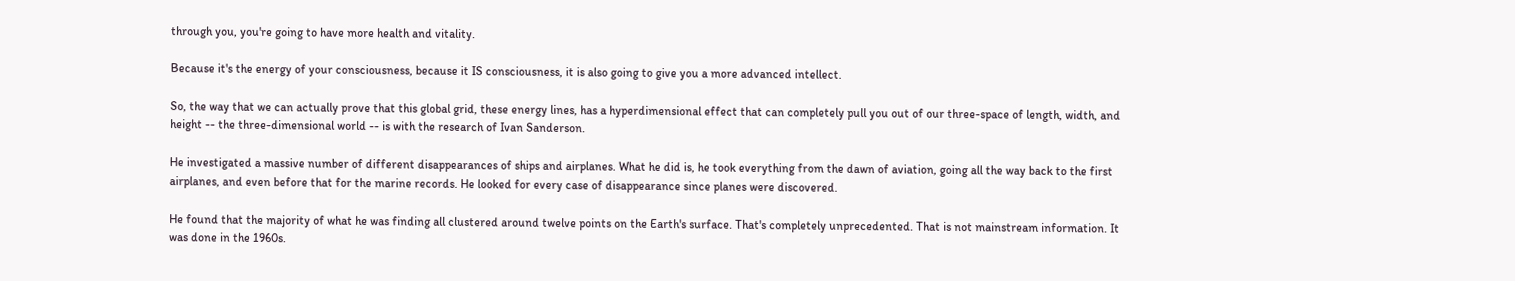through you, you're going to have more health and vitality.

Because it's the energy of your consciousness, because it IS consciousness, it is also going to give you a more advanced intellect.

So, the way that we can actually prove that this global grid, these energy lines, has a hyperdimensional effect that can completely pull you out of our three-space of length, width, and height -- the three-dimensional world -- is with the research of Ivan Sanderson.

He investigated a massive number of different disappearances of ships and airplanes. What he did is, he took everything from the dawn of aviation, going all the way back to the first airplanes, and even before that for the marine records. He looked for every case of disappearance since planes were discovered.

He found that the majority of what he was finding all clustered around twelve points on the Earth's surface. That's completely unprecedented. That is not mainstream information. It was done in the 1960s.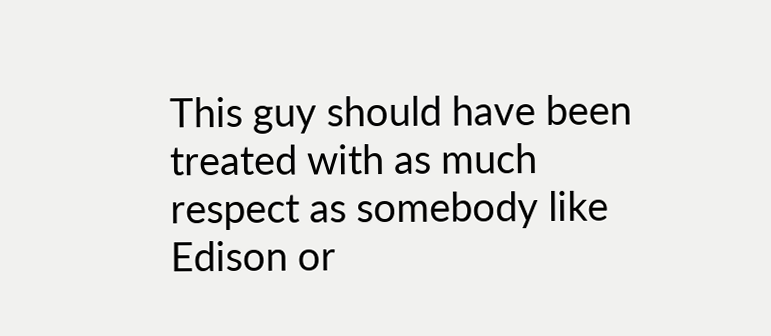This guy should have been treated with as much respect as somebody like Edison or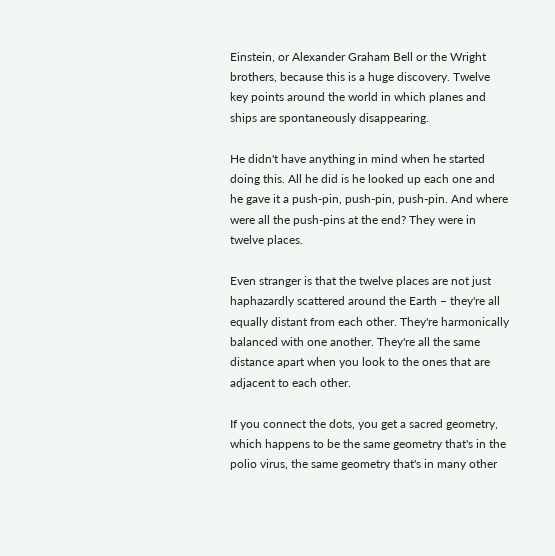Einstein, or Alexander Graham Bell or the Wright brothers, because this is a huge discovery. Twelve key points around the world in which planes and ships are spontaneously disappearing.

He didn't have anything in mind when he started doing this. All he did is he looked up each one and he gave it a push-pin, push-pin, push-pin. And where were all the push-pins at the end? They were in twelve places.

Even stranger is that the twelve places are not just haphazardly scattered around the Earth – they're all equally distant from each other. They're harmonically balanced with one another. They're all the same distance apart when you look to the ones that are adjacent to each other.

If you connect the dots, you get a sacred geometry, which happens to be the same geometry that's in the polio virus, the same geometry that's in many other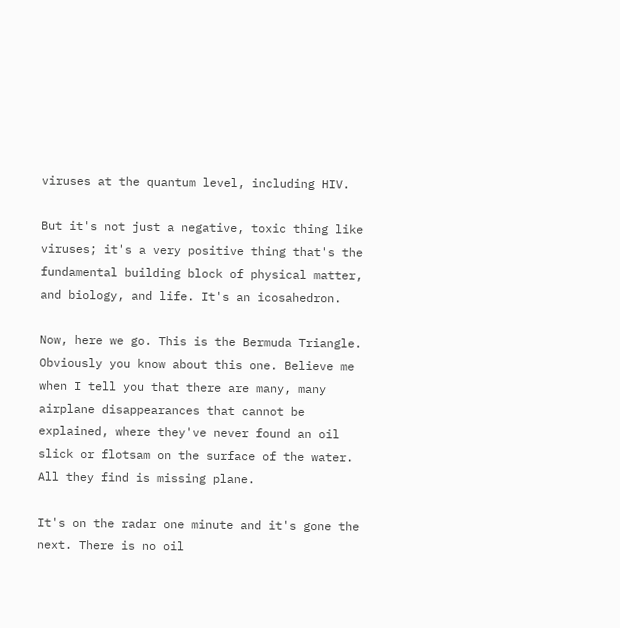viruses at the quantum level, including HIV.

But it's not just a negative, toxic thing like viruses; it's a very positive thing that's the fundamental building block of physical matter, and biology, and life. It's an icosahedron.

Now, here we go. This is the Bermuda Triangle. Obviously you know about this one. Believe me when I tell you that there are many, many airplane disappearances that cannot be explained, where they've never found an oil slick or flotsam on the surface of the water. All they find is missing plane.

It's on the radar one minute and it's gone the next. There is no oil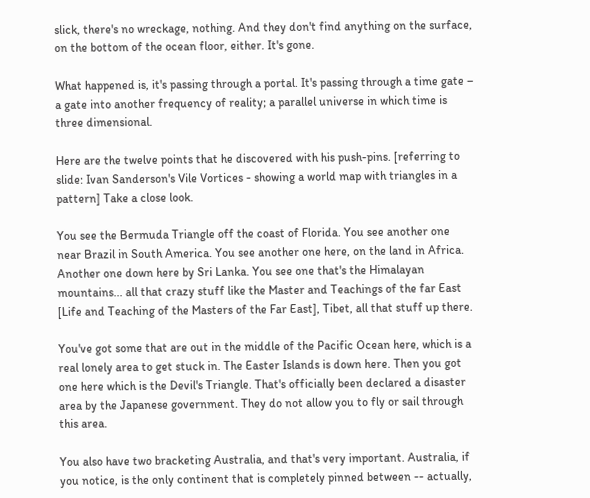slick, there's no wreckage, nothing. And they don't find anything on the surface, on the bottom of the ocean floor, either. It's gone.

What happened is, it's passing through a portal. It's passing through a time gate – a gate into another frequency of reality; a parallel universe in which time is three dimensional.

Here are the twelve points that he discovered with his push-pins. [referring to slide: Ivan Sanderson's Vile Vortices - showing a world map with triangles in a pattern] Take a close look.

You see the Bermuda Triangle off the coast of Florida. You see another one near Brazil in South America. You see another one here, on the land in Africa. Another one down here by Sri Lanka. You see one that's the Himalayan mountains... all that crazy stuff like the Master and Teachings of the far East [Life and Teaching of the Masters of the Far East], Tibet, all that stuff up there.

You've got some that are out in the middle of the Pacific Ocean here, which is a real lonely area to get stuck in. The Easter Islands is down here. Then you got one here which is the Devil's Triangle. That's officially been declared a disaster area by the Japanese government. They do not allow you to fly or sail through this area.

You also have two bracketing Australia, and that's very important. Australia, if you notice, is the only continent that is completely pinned between -- actually,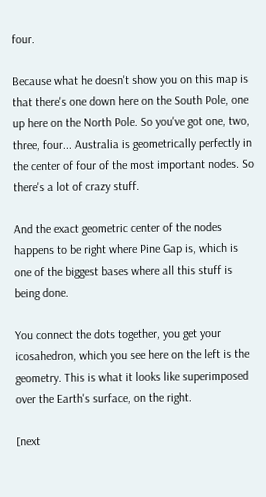four.

Because what he doesn't show you on this map is that there's one down here on the South Pole, one up here on the North Pole. So you've got one, two, three, four... Australia is geometrically perfectly in the center of four of the most important nodes. So there's a lot of crazy stuff.

And the exact geometric center of the nodes happens to be right where Pine Gap is, which is one of the biggest bases where all this stuff is being done.

You connect the dots together, you get your icosahedron, which you see here on the left is the geometry. This is what it looks like superimposed over the Earth's surface, on the right.

[next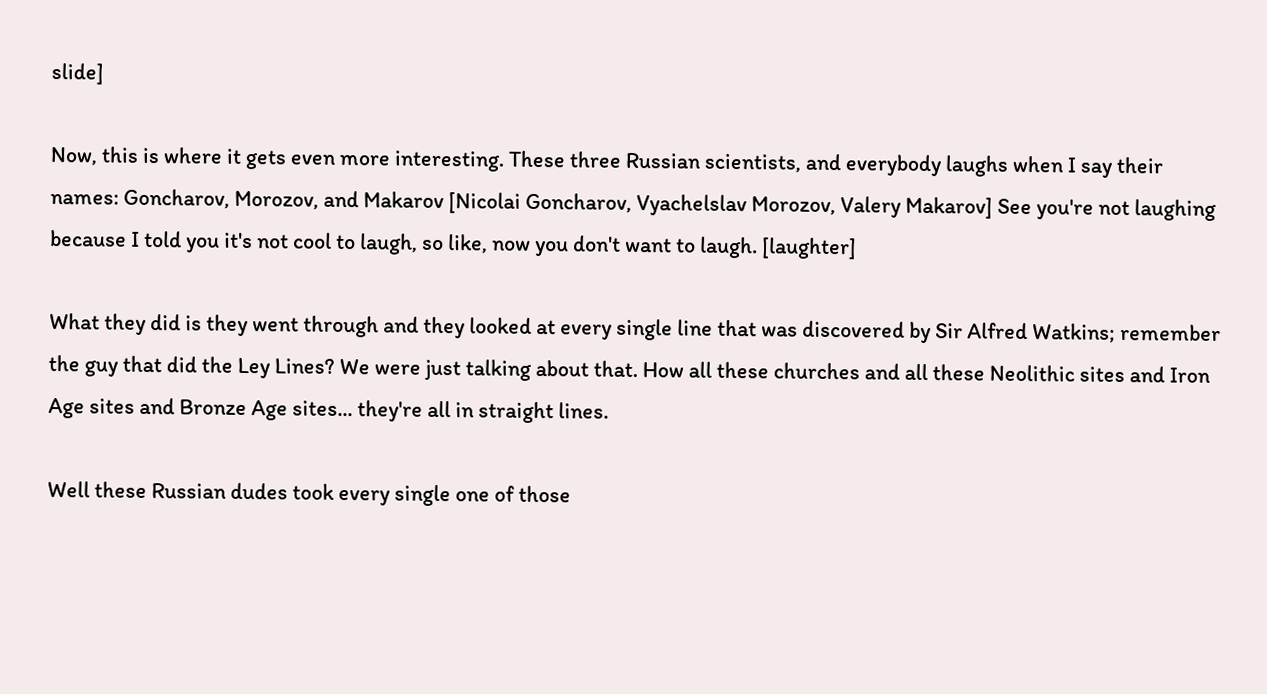slide]

Now, this is where it gets even more interesting. These three Russian scientists, and everybody laughs when I say their names: Goncharov, Morozov, and Makarov [Nicolai Goncharov, Vyachelslav Morozov, Valery Makarov] See you're not laughing because I told you it's not cool to laugh, so like, now you don't want to laugh. [laughter]

What they did is they went through and they looked at every single line that was discovered by Sir Alfred Watkins; remember the guy that did the Ley Lines? We were just talking about that. How all these churches and all these Neolithic sites and Iron Age sites and Bronze Age sites... they're all in straight lines.

Well these Russian dudes took every single one of those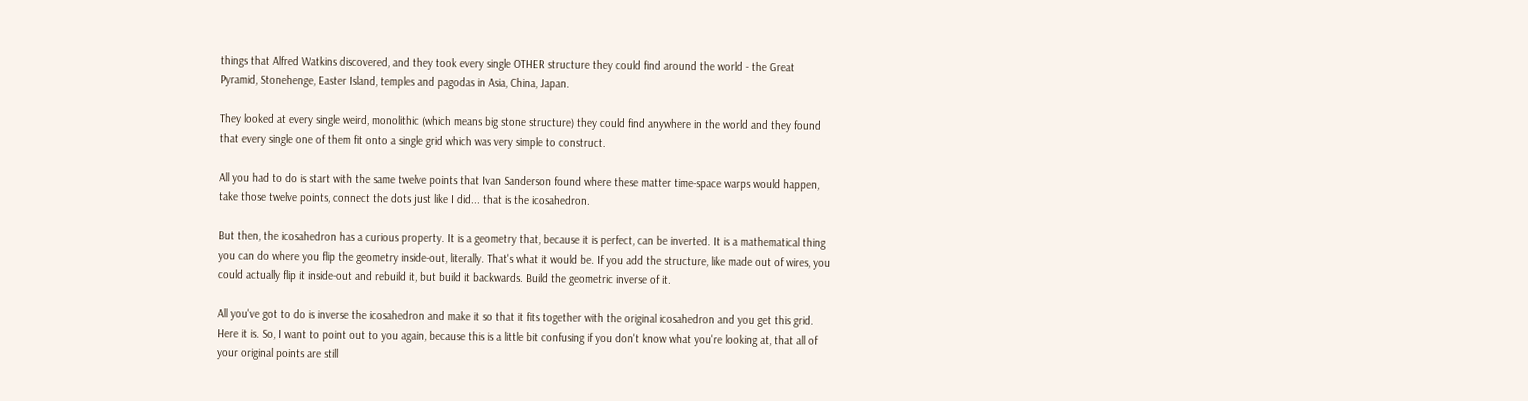things that Alfred Watkins discovered, and they took every single OTHER structure they could find around the world - the Great Pyramid, Stonehenge, Easter Island, temples and pagodas in Asia, China, Japan.

They looked at every single weird, monolithic (which means big stone structure) they could find anywhere in the world and they found that every single one of them fit onto a single grid which was very simple to construct.

All you had to do is start with the same twelve points that Ivan Sanderson found where these matter time-space warps would happen, take those twelve points, connect the dots just like I did... that is the icosahedron.

But then, the icosahedron has a curious property. It is a geometry that, because it is perfect, can be inverted. It is a mathematical thing you can do where you flip the geometry inside-out, literally. That's what it would be. If you add the structure, like made out of wires, you could actually flip it inside-out and rebuild it, but build it backwards. Build the geometric inverse of it.

All you've got to do is inverse the icosahedron and make it so that it fits together with the original icosahedron and you get this grid. Here it is. So, I want to point out to you again, because this is a little bit confusing if you don't know what you're looking at, that all of your original points are still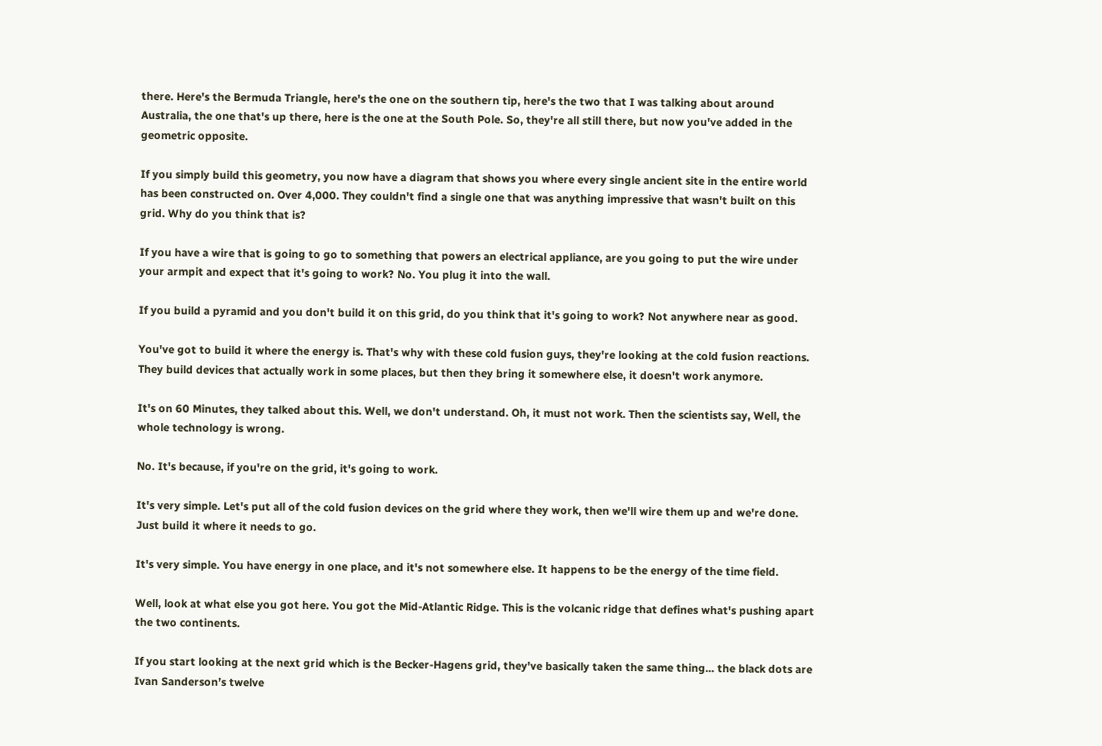there. Here's the Bermuda Triangle, here's the one on the southern tip, here's the two that I was talking about around Australia, the one that's up there, here is the one at the South Pole. So, they're all still there, but now you've added in the geometric opposite.

If you simply build this geometry, you now have a diagram that shows you where every single ancient site in the entire world has been constructed on. Over 4,000. They couldn't find a single one that was anything impressive that wasn't built on this grid. Why do you think that is?

If you have a wire that is going to go to something that powers an electrical appliance, are you going to put the wire under your armpit and expect that it's going to work? No. You plug it into the wall.

If you build a pyramid and you don't build it on this grid, do you think that it's going to work? Not anywhere near as good.

You've got to build it where the energy is. That's why with these cold fusion guys, they're looking at the cold fusion reactions. They build devices that actually work in some places, but then they bring it somewhere else, it doesn't work anymore.

It's on 60 Minutes, they talked about this. Well, we don't understand. Oh, it must not work. Then the scientists say, Well, the whole technology is wrong.

No. It's because, if you're on the grid, it's going to work.

It's very simple. Let's put all of the cold fusion devices on the grid where they work, then we'll wire them up and we're done. Just build it where it needs to go.

It's very simple. You have energy in one place, and it's not somewhere else. It happens to be the energy of the time field.

Well, look at what else you got here. You got the Mid-Atlantic Ridge. This is the volcanic ridge that defines what's pushing apart the two continents.

If you start looking at the next grid which is the Becker-Hagens grid, they've basically taken the same thing... the black dots are Ivan Sanderson’s twelve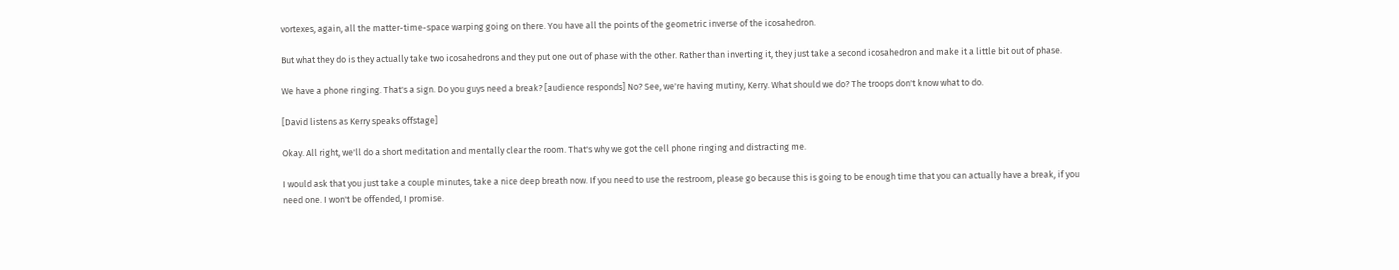vortexes, again, all the matter-time-space warping going on there. You have all the points of the geometric inverse of the icosahedron.

But what they do is they actually take two icosahedrons and they put one out of phase with the other. Rather than inverting it, they just take a second icosahedron and make it a little bit out of phase.

We have a phone ringing. That's a sign. Do you guys need a break? [audience responds] No? See, we're having mutiny, Kerry. What should we do? The troops don't know what to do.

[David listens as Kerry speaks offstage]

Okay. All right, we'll do a short meditation and mentally clear the room. That's why we got the cell phone ringing and distracting me.

I would ask that you just take a couple minutes, take a nice deep breath now. If you need to use the restroom, please go because this is going to be enough time that you can actually have a break, if you need one. I won't be offended, I promise.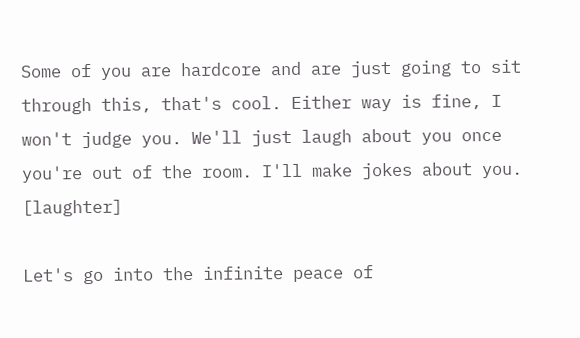Some of you are hardcore and are just going to sit through this, that's cool. Either way is fine, I won't judge you. We'll just laugh about you once you're out of the room. I'll make jokes about you. [laughter]

Let's go into the infinite peace of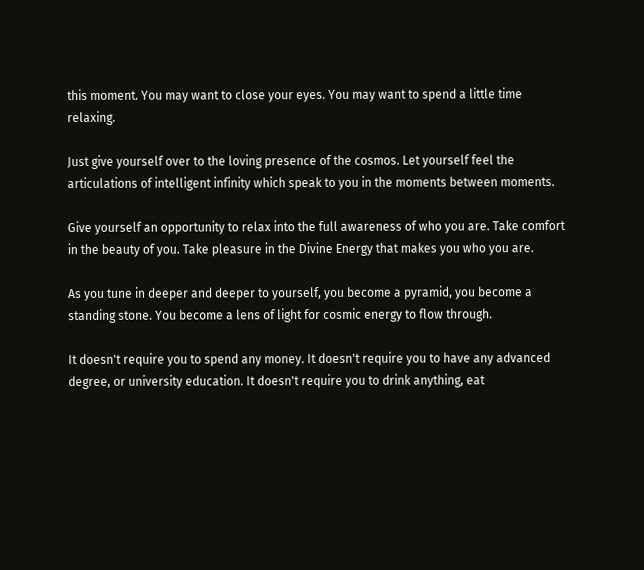this moment. You may want to close your eyes. You may want to spend a little time relaxing.

Just give yourself over to the loving presence of the cosmos. Let yourself feel the articulations of intelligent infinity which speak to you in the moments between moments.

Give yourself an opportunity to relax into the full awareness of who you are. Take comfort in the beauty of you. Take pleasure in the Divine Energy that makes you who you are.

As you tune in deeper and deeper to yourself, you become a pyramid, you become a standing stone. You become a lens of light for cosmic energy to flow through.

It doesn't require you to spend any money. It doesn't require you to have any advanced degree, or university education. It doesn't require you to drink anything, eat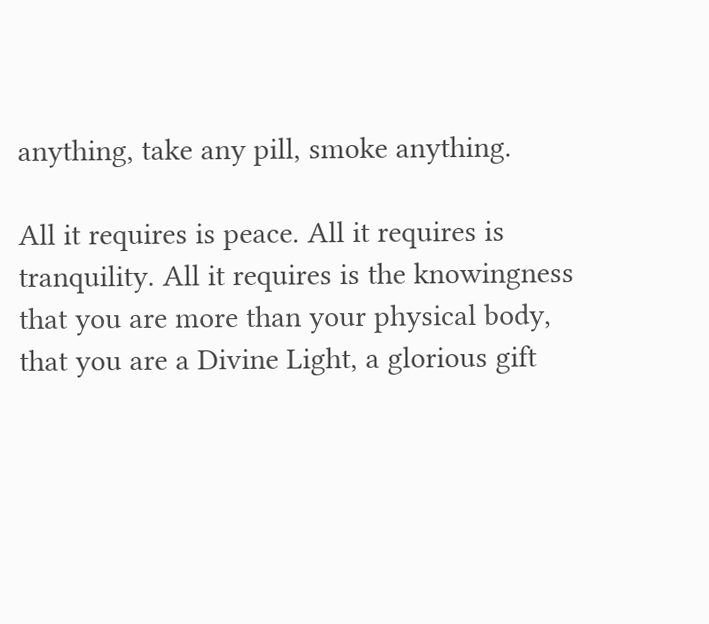anything, take any pill, smoke anything.

All it requires is peace. All it requires is tranquility. All it requires is the knowingness that you are more than your physical body, that you are a Divine Light, a glorious gift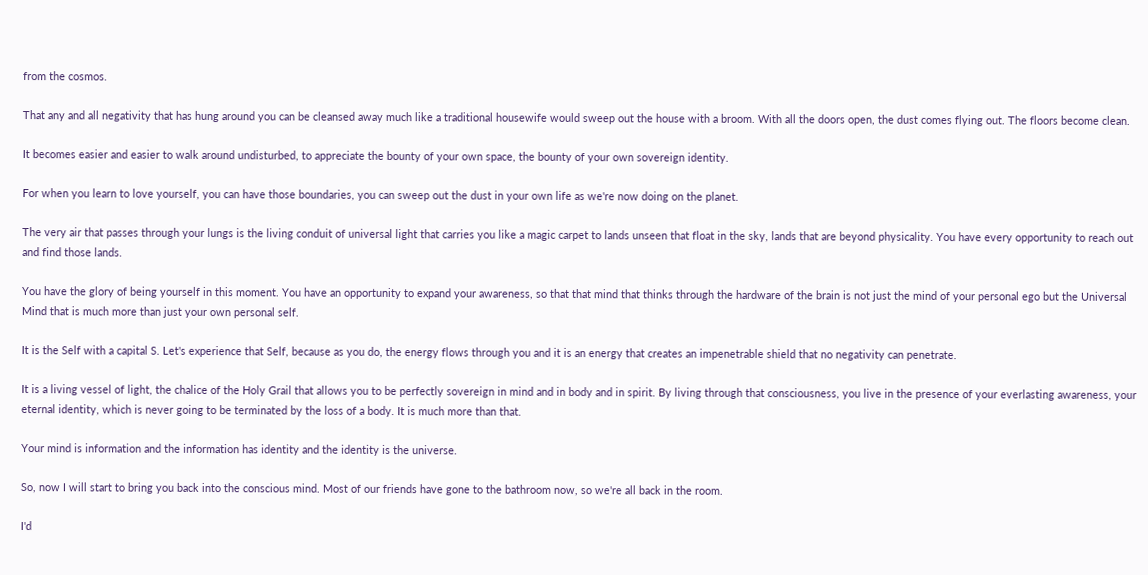from the cosmos.

That any and all negativity that has hung around you can be cleansed away much like a traditional housewife would sweep out the house with a broom. With all the doors open, the dust comes flying out. The floors become clean.

It becomes easier and easier to walk around undisturbed, to appreciate the bounty of your own space, the bounty of your own sovereign identity.

For when you learn to love yourself, you can have those boundaries, you can sweep out the dust in your own life as we're now doing on the planet.

The very air that passes through your lungs is the living conduit of universal light that carries you like a magic carpet to lands unseen that float in the sky, lands that are beyond physicality. You have every opportunity to reach out and find those lands.

You have the glory of being yourself in this moment. You have an opportunity to expand your awareness, so that that mind that thinks through the hardware of the brain is not just the mind of your personal ego but the Universal Mind that is much more than just your own personal self.

It is the Self with a capital S. Let's experience that Self, because as you do, the energy flows through you and it is an energy that creates an impenetrable shield that no negativity can penetrate.

It is a living vessel of light, the chalice of the Holy Grail that allows you to be perfectly sovereign in mind and in body and in spirit. By living through that consciousness, you live in the presence of your everlasting awareness, your eternal identity, which is never going to be terminated by the loss of a body. It is much more than that.

Your mind is information and the information has identity and the identity is the universe.

So, now I will start to bring you back into the conscious mind. Most of our friends have gone to the bathroom now, so we're all back in the room.

I'd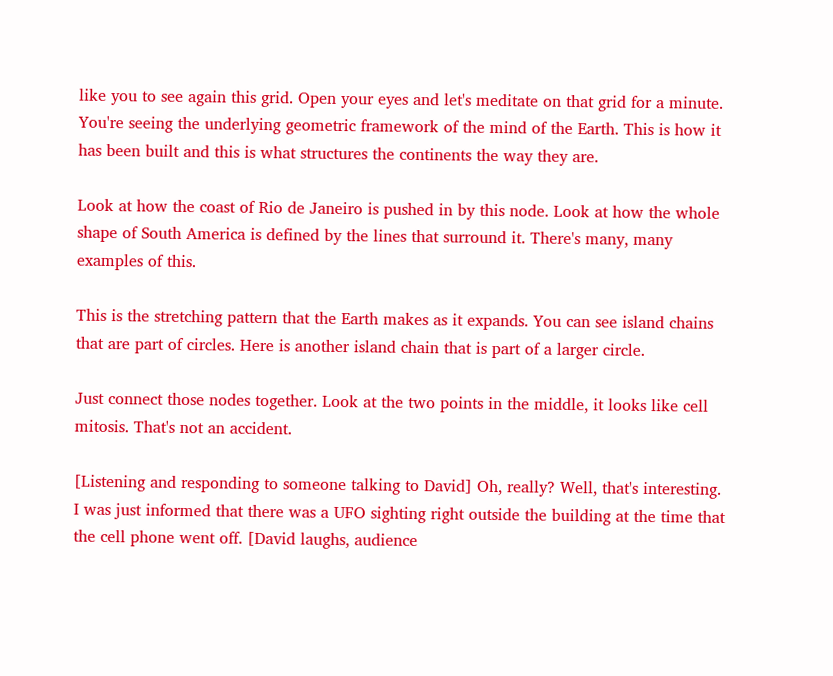like you to see again this grid. Open your eyes and let's meditate on that grid for a minute. You're seeing the underlying geometric framework of the mind of the Earth. This is how it has been built and this is what structures the continents the way they are.

Look at how the coast of Rio de Janeiro is pushed in by this node. Look at how the whole shape of South America is defined by the lines that surround it. There's many, many examples of this.

This is the stretching pattern that the Earth makes as it expands. You can see island chains that are part of circles. Here is another island chain that is part of a larger circle.

Just connect those nodes together. Look at the two points in the middle, it looks like cell mitosis. That's not an accident.

[Listening and responding to someone talking to David] Oh, really? Well, that's interesting. I was just informed that there was a UFO sighting right outside the building at the time that the cell phone went off. [David laughs, audience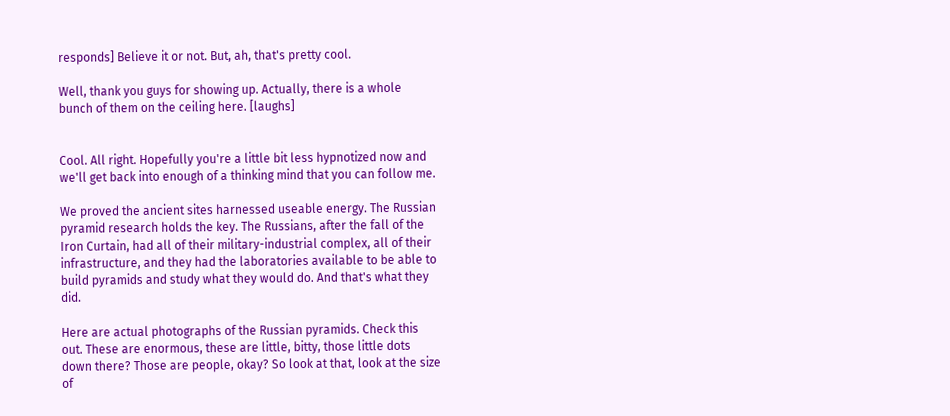responds] Believe it or not. But, ah, that's pretty cool.

Well, thank you guys for showing up. Actually, there is a whole bunch of them on the ceiling here. [laughs]


Cool. All right. Hopefully you're a little bit less hypnotized now and we'll get back into enough of a thinking mind that you can follow me.

We proved the ancient sites harnessed useable energy. The Russian pyramid research holds the key. The Russians, after the fall of the Iron Curtain, had all of their military-industrial complex, all of their infrastructure, and they had the laboratories available to be able to build pyramids and study what they would do. And that's what they did.

Here are actual photographs of the Russian pyramids. Check this out. These are enormous, these are little, bitty, those little dots down there? Those are people, okay? So look at that, look at the size of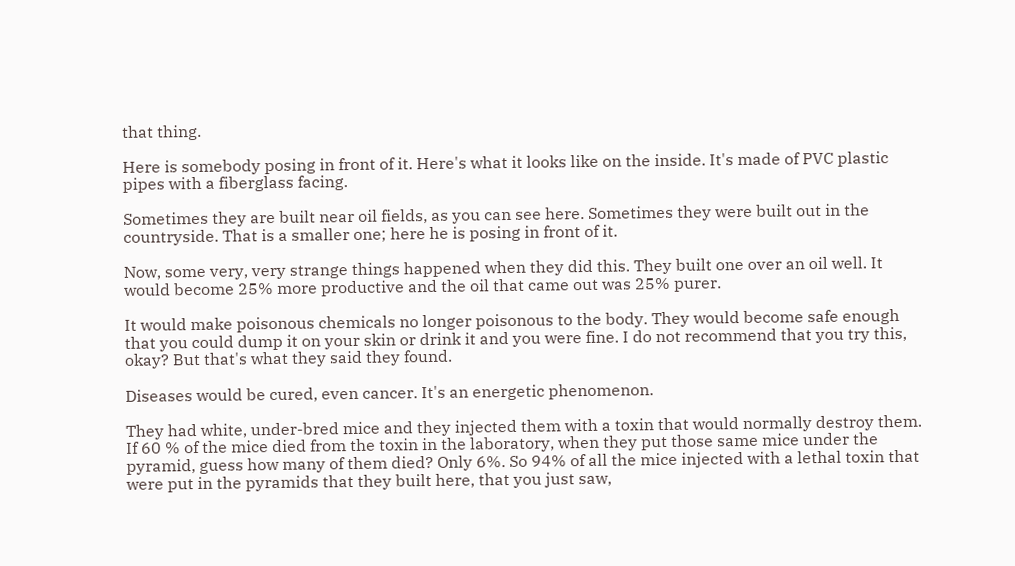that thing.

Here is somebody posing in front of it. Here's what it looks like on the inside. It's made of PVC plastic pipes with a fiberglass facing.

Sometimes they are built near oil fields, as you can see here. Sometimes they were built out in the countryside. That is a smaller one; here he is posing in front of it.

Now, some very, very strange things happened when they did this. They built one over an oil well. It would become 25% more productive and the oil that came out was 25% purer.

It would make poisonous chemicals no longer poisonous to the body. They would become safe enough that you could dump it on your skin or drink it and you were fine. I do not recommend that you try this, okay? But that's what they said they found.

Diseases would be cured, even cancer. It's an energetic phenomenon.

They had white, under-bred mice and they injected them with a toxin that would normally destroy them. If 60 % of the mice died from the toxin in the laboratory, when they put those same mice under the pyramid, guess how many of them died? Only 6%. So 94% of all the mice injected with a lethal toxin that were put in the pyramids that they built here, that you just saw,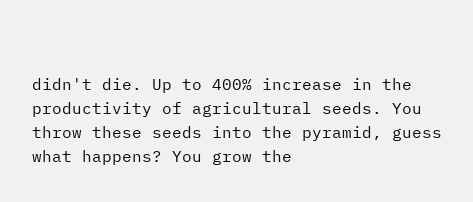didn't die. Up to 400% increase in the productivity of agricultural seeds. You throw these seeds into the pyramid, guess what happens? You grow the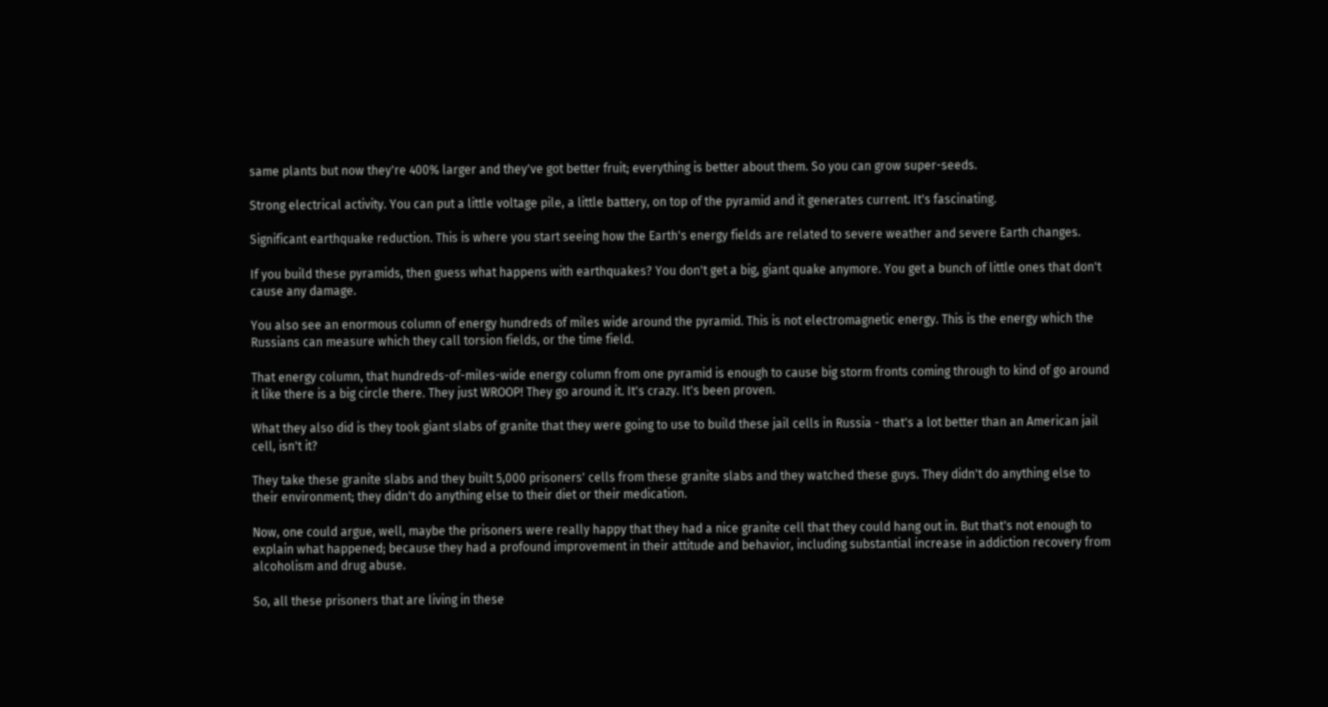same plants but now they're 400% larger and they've got better fruit; everything is better about them. So you can grow super-seeds.

Strong electrical activity. You can put a little voltage pile, a little battery, on top of the pyramid and it generates current. It's fascinating.

Significant earthquake reduction. This is where you start seeing how the Earth's energy fields are related to severe weather and severe Earth changes.

If you build these pyramids, then guess what happens with earthquakes? You don't get a big, giant quake anymore. You get a bunch of little ones that don't cause any damage.

You also see an enormous column of energy hundreds of miles wide around the pyramid. This is not electromagnetic energy. This is the energy which the Russians can measure which they call torsion fields, or the time field.

That energy column, that hundreds-of-miles-wide energy column from one pyramid is enough to cause big storm fronts coming through to kind of go around it like there is a big circle there. They just WROOP! They go around it. It's crazy. It's been proven.

What they also did is they took giant slabs of granite that they were going to use to build these jail cells in Russia - that's a lot better than an American jail cell, isn't it?

They take these granite slabs and they built 5,000 prisoners' cells from these granite slabs and they watched these guys. They didn't do anything else to their environment; they didn't do anything else to their diet or their medication.

Now, one could argue, well, maybe the prisoners were really happy that they had a nice granite cell that they could hang out in. But that's not enough to explain what happened; because they had a profound improvement in their attitude and behavior, including substantial increase in addiction recovery from alcoholism and drug abuse.

So, all these prisoners that are living in these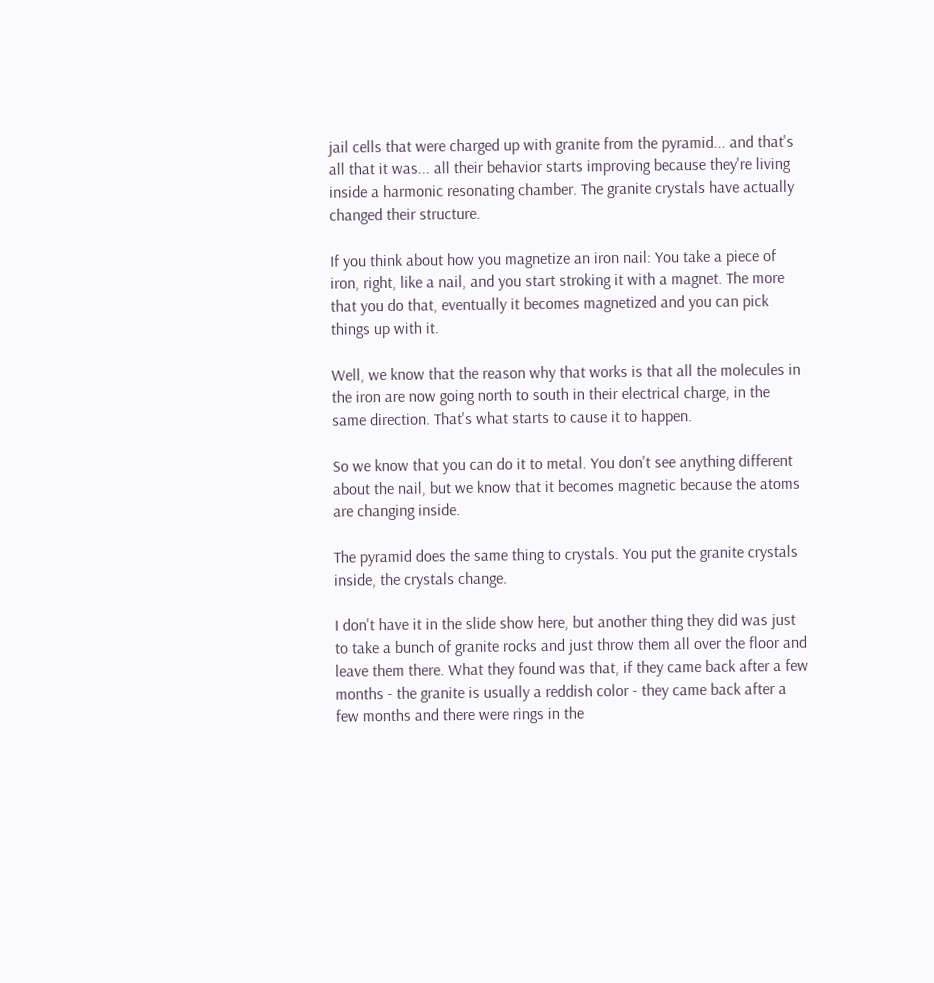jail cells that were charged up with granite from the pyramid... and that's all that it was... all their behavior starts improving because they're living inside a harmonic resonating chamber. The granite crystals have actually changed their structure.

If you think about how you magnetize an iron nail: You take a piece of iron, right, like a nail, and you start stroking it with a magnet. The more that you do that, eventually it becomes magnetized and you can pick things up with it.

Well, we know that the reason why that works is that all the molecules in the iron are now going north to south in their electrical charge, in the same direction. That's what starts to cause it to happen.

So we know that you can do it to metal. You don't see anything different about the nail, but we know that it becomes magnetic because the atoms are changing inside.

The pyramid does the same thing to crystals. You put the granite crystals inside, the crystals change.

I don't have it in the slide show here, but another thing they did was just to take a bunch of granite rocks and just throw them all over the floor and leave them there. What they found was that, if they came back after a few months - the granite is usually a reddish color - they came back after a few months and there were rings in the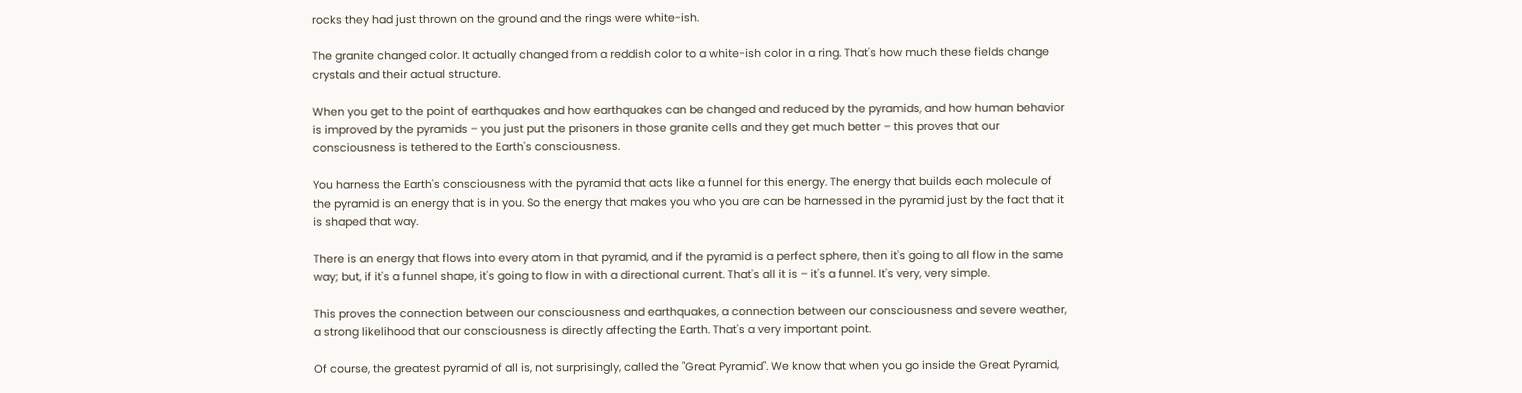rocks they had just thrown on the ground and the rings were white-ish.

The granite changed color. It actually changed from a reddish color to a white-ish color in a ring. That's how much these fields change crystals and their actual structure.

When you get to the point of earthquakes and how earthquakes can be changed and reduced by the pyramids, and how human behavior is improved by the pyramids – you just put the prisoners in those granite cells and they get much better – this proves that our consciousness is tethered to the Earth's consciousness.

You harness the Earth's consciousness with the pyramid that acts like a funnel for this energy. The energy that builds each molecule of the pyramid is an energy that is in you. So the energy that makes you who you are can be harnessed in the pyramid just by the fact that it is shaped that way.

There is an energy that flows into every atom in that pyramid, and if the pyramid is a perfect sphere, then it's going to all flow in the same way; but, if it's a funnel shape, it's going to flow in with a directional current. That's all it is – it's a funnel. It's very, very simple.

This proves the connection between our consciousness and earthquakes, a connection between our consciousness and severe weather, a strong likelihood that our consciousness is directly affecting the Earth. That's a very important point.

Of course, the greatest pyramid of all is, not surprisingly, called the "Great Pyramid". We know that when you go inside the Great Pyramid,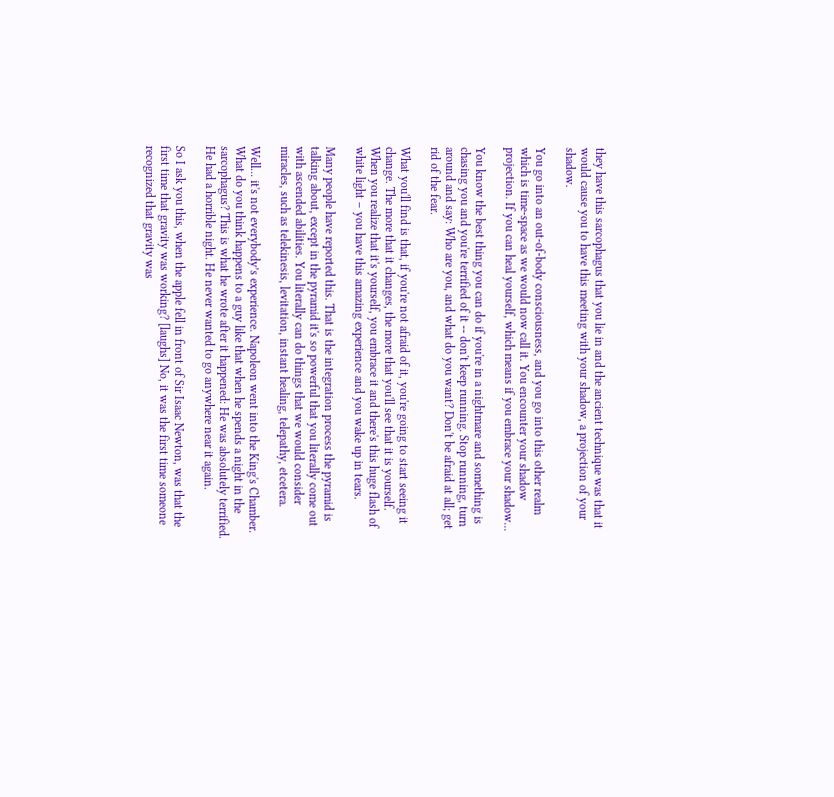they have this sarcophagus that you lie in and the ancient technique was that it would cause you to have this meeting with your shadow, a projection of your shadow.

You go into an out-of-body consciousness, and you go into this other realm which is time-space as we would now call it. You encounter your shadow projection. If you can heal yourself, which means if you embrace your shadow...

You know the best thing you can do if you're in a nightmare and something is chasing you and you're terrified of it -- don't keep running. Stop running, turn around and say: Who are you, and what do you want? Don't be afraid at all; get rid of the fear.

What you'll find is that, if you're not afraid of it, you're going to start seeing it change. The more that it changes, the more that you'll see that it is yourself. When you realize that it's yourself, you embrace it and there's this huge flash of white light – you have this amazing experience and you wake up in tears.

Many people have reported this. That is the integration process the pyramid is talking about, except in the pyramid it's so powerful that you literally come out with ascended abilities. You literally can do things that we would consider miracles, such as telekinesis, levitation, instant healing, telepathy, etcetera.

Well... it's not everybody’s experience. Napoleon went into the King's Chamber. What do you think happens to a guy like that when he spends a night in the sarcophagus? This is what he wrote after it happened: He was absolutely terrified. He had a horrible night. He never wanted to go anywhere near it again.

So I ask you this, when the apple fell in front of Sir Isaac Newton, was that the first time that gravity was working? [laughs] No, it was the first time someone recognized that gravity was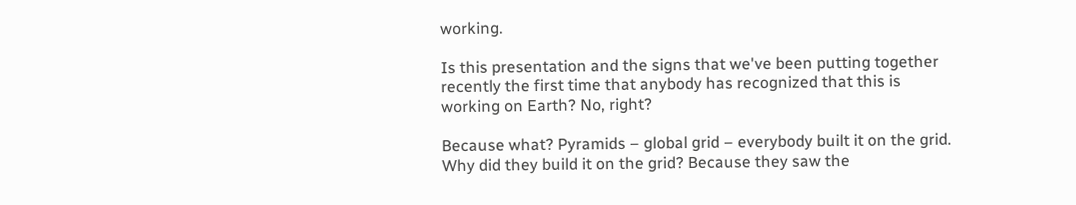working.

Is this presentation and the signs that we've been putting together recently the first time that anybody has recognized that this is working on Earth? No, right?

Because what? Pyramids – global grid – everybody built it on the grid. Why did they build it on the grid? Because they saw the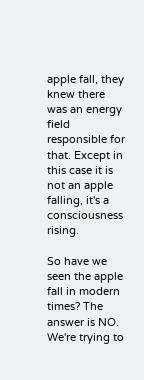apple fall, they knew there was an energy field responsible for that. Except in this case it is not an apple falling, it's a consciousness rising.

So have we seen the apple fall in modern times? The answer is NO. We're trying to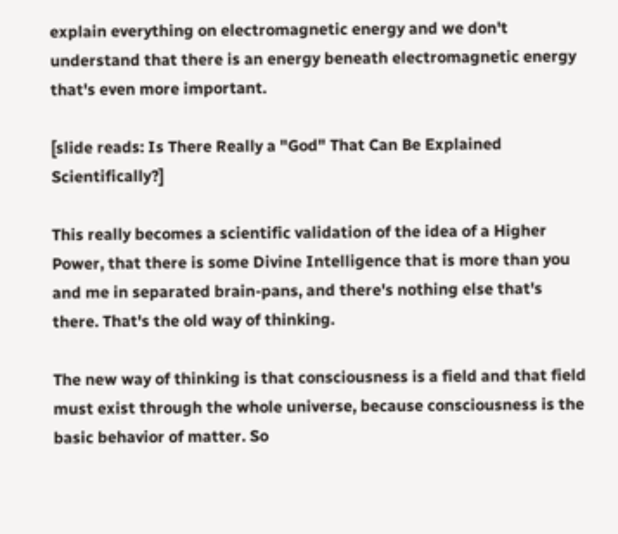explain everything on electromagnetic energy and we don't understand that there is an energy beneath electromagnetic energy that's even more important.

[slide reads: Is There Really a "God" That Can Be Explained Scientifically?]

This really becomes a scientific validation of the idea of a Higher Power, that there is some Divine Intelligence that is more than you and me in separated brain-pans, and there's nothing else that's there. That's the old way of thinking.

The new way of thinking is that consciousness is a field and that field must exist through the whole universe, because consciousness is the basic behavior of matter. So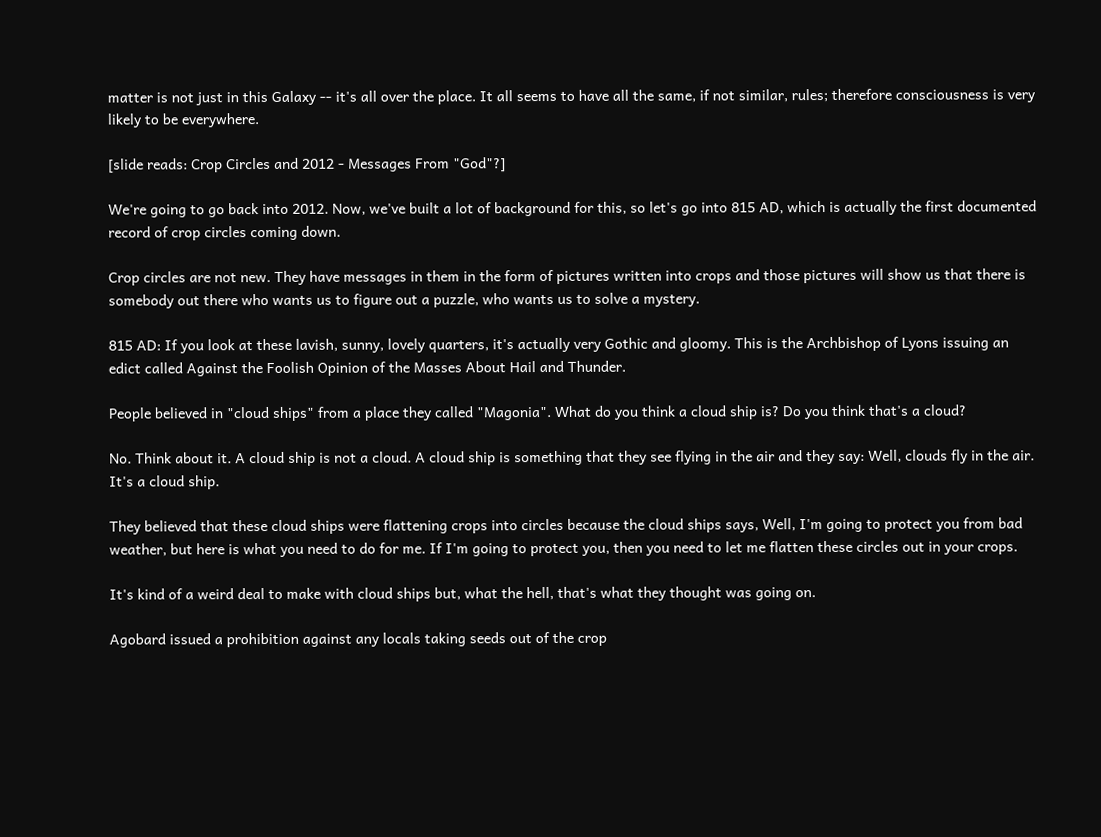matter is not just in this Galaxy -- it's all over the place. It all seems to have all the same, if not similar, rules; therefore consciousness is very likely to be everywhere.

[slide reads: Crop Circles and 2012 - Messages From "God"?]

We're going to go back into 2012. Now, we've built a lot of background for this, so let's go into 815 AD, which is actually the first documented record of crop circles coming down.

Crop circles are not new. They have messages in them in the form of pictures written into crops and those pictures will show us that there is somebody out there who wants us to figure out a puzzle, who wants us to solve a mystery.

815 AD: If you look at these lavish, sunny, lovely quarters, it's actually very Gothic and gloomy. This is the Archbishop of Lyons issuing an edict called Against the Foolish Opinion of the Masses About Hail and Thunder.

People believed in "cloud ships" from a place they called "Magonia". What do you think a cloud ship is? Do you think that's a cloud?

No. Think about it. A cloud ship is not a cloud. A cloud ship is something that they see flying in the air and they say: Well, clouds fly in the air. It's a cloud ship.

They believed that these cloud ships were flattening crops into circles because the cloud ships says, Well, I'm going to protect you from bad weather, but here is what you need to do for me. If I'm going to protect you, then you need to let me flatten these circles out in your crops.

It's kind of a weird deal to make with cloud ships but, what the hell, that's what they thought was going on.

Agobard issued a prohibition against any locals taking seeds out of the crop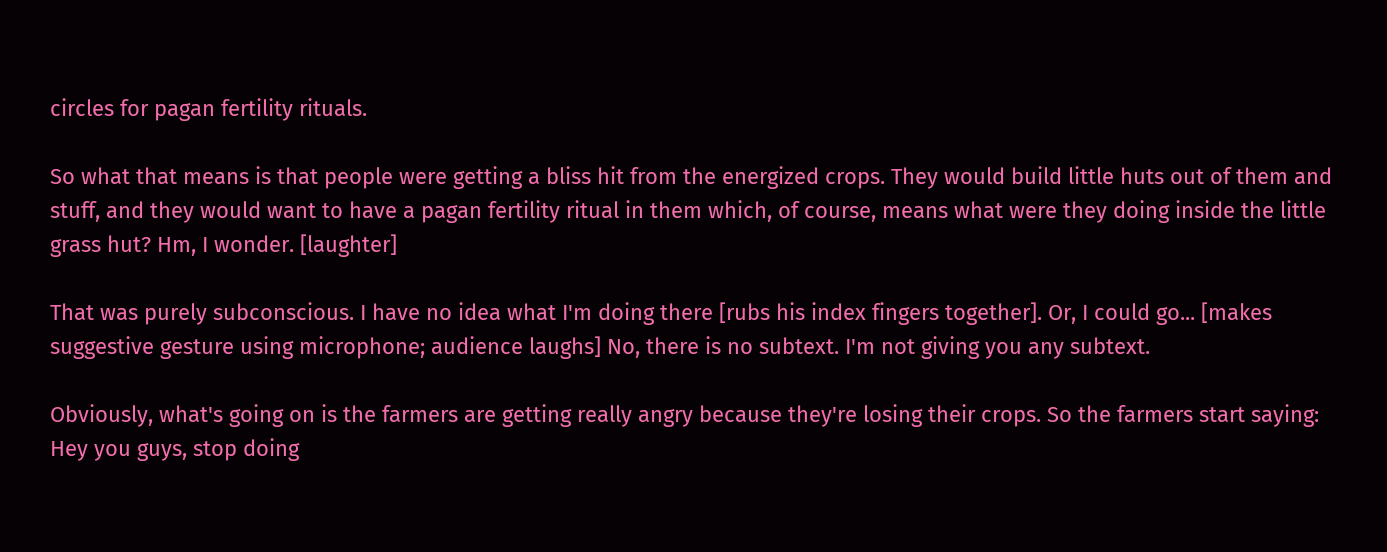circles for pagan fertility rituals.

So what that means is that people were getting a bliss hit from the energized crops. They would build little huts out of them and stuff, and they would want to have a pagan fertility ritual in them which, of course, means what were they doing inside the little grass hut? Hm, I wonder. [laughter]

That was purely subconscious. I have no idea what I'm doing there [rubs his index fingers together]. Or, I could go... [makes suggestive gesture using microphone; audience laughs] No, there is no subtext. I'm not giving you any subtext.

Obviously, what's going on is the farmers are getting really angry because they're losing their crops. So the farmers start saying: Hey you guys, stop doing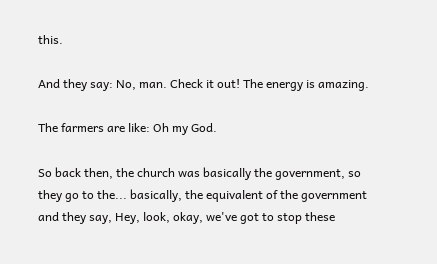this.

And they say: No, man. Check it out! The energy is amazing.

The farmers are like: Oh my God.

So back then, the church was basically the government, so they go to the... basically, the equivalent of the government and they say, Hey, look, okay, we've got to stop these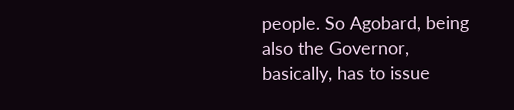people. So Agobard, being also the Governor, basically, has to issue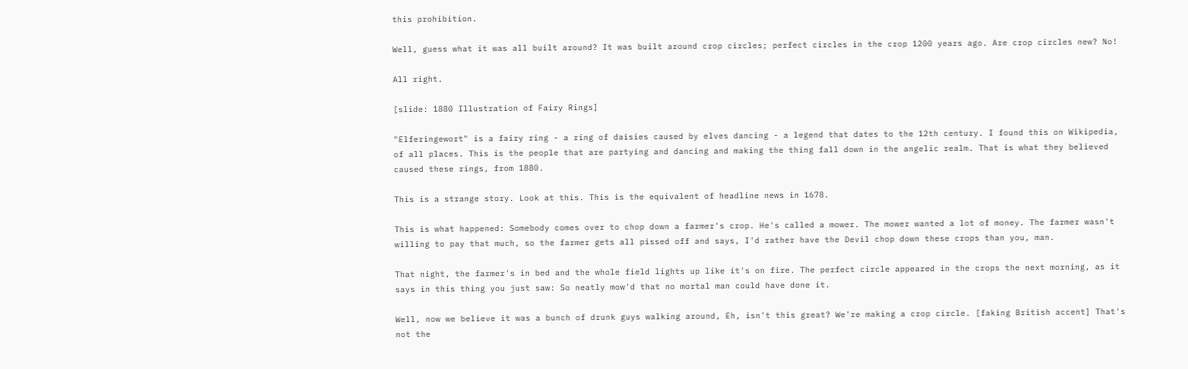this prohibition.

Well, guess what it was all built around? It was built around crop circles; perfect circles in the crop 1200 years ago. Are crop circles new? No!

All right.

[slide: 1880 Illustration of Fairy Rings]

"Elferingewort" is a fairy ring - a ring of daisies caused by elves dancing - a legend that dates to the 12th century. I found this on Wikipedia, of all places. This is the people that are partying and dancing and making the thing fall down in the angelic realm. That is what they believed caused these rings, from 1880.

This is a strange story. Look at this. This is the equivalent of headline news in 1678.

This is what happened: Somebody comes over to chop down a farmer's crop. He's called a mower. The mower wanted a lot of money. The farmer wasn't willing to pay that much, so the farmer gets all pissed off and says, I'd rather have the Devil chop down these crops than you, man.

That night, the farmer's in bed and the whole field lights up like it's on fire. The perfect circle appeared in the crops the next morning, as it says in this thing you just saw: So neatly mow'd that no mortal man could have done it.

Well, now we believe it was a bunch of drunk guys walking around, Eh, isn't this great? We're making a crop circle. [faking British accent] That's not the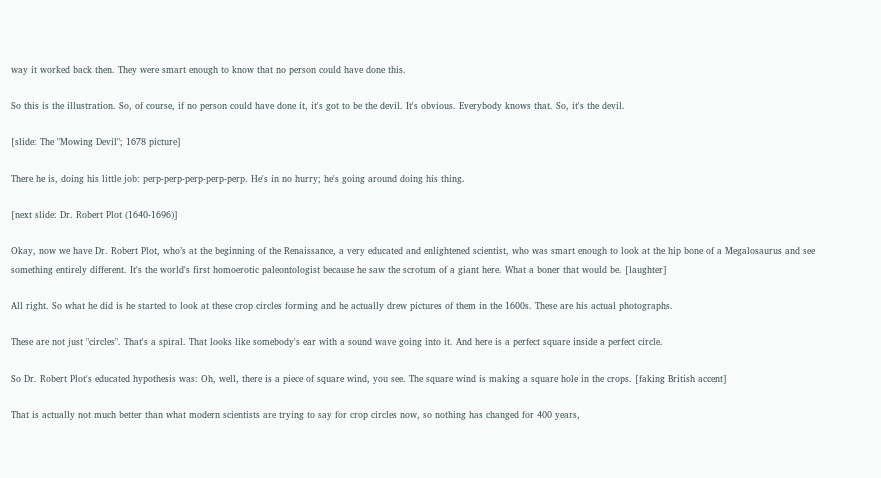way it worked back then. They were smart enough to know that no person could have done this.

So this is the illustration. So, of course, if no person could have done it, it's got to be the devil. It's obvious. Everybody knows that. So, it's the devil.

[slide: The "Mowing Devil"; 1678 picture]

There he is, doing his little job: perp-perp-perp-perp-perp. He's in no hurry; he's going around doing his thing.

[next slide: Dr. Robert Plot (1640-1696)]

Okay, now we have Dr. Robert Plot, who’s at the beginning of the Renaissance, a very educated and enlightened scientist, who was smart enough to look at the hip bone of a Megalosaurus and see something entirely different. It's the world's first homoerotic paleontologist because he saw the scrotum of a giant here. What a boner that would be. [laughter]

All right. So what he did is he started to look at these crop circles forming and he actually drew pictures of them in the 1600s. These are his actual photographs.

These are not just "circles". That's a spiral. That looks like somebody's ear with a sound wave going into it. And here is a perfect square inside a perfect circle.

So Dr. Robert Plot's educated hypothesis was: Oh, well, there is a piece of square wind, you see. The square wind is making a square hole in the crops. [faking British accent]

That is actually not much better than what modern scientists are trying to say for crop circles now, so nothing has changed for 400 years,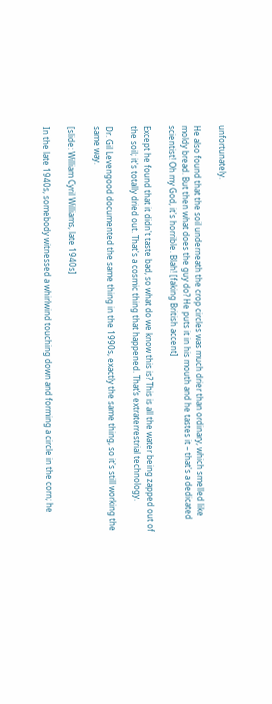unfortunately.

He also found that the soil underneath the crop circles was much drier than ordinary, which smelled like moldy bread. But then what does the guy do? He puts it in his mouth and he tastes it – that's a dedicated scientist! Oh my God, it's horrible. Blah! [faking British accent]

Except he found that it didn't taste bad, so what do we know this is? This is all the water being zapped out of the soil; it's totally dried out. That's a cosmic thing that happened. That’s extraterrestrial technology.

Dr. Gil Levengood documented the same thing in the 1990s, exactly the same thing, so it's still working the same way.

[slide: William Cyril Williams, late 1940s]

In the late 1940s, somebody witnessed a whirlwind touching down and forming a circle in the corn; he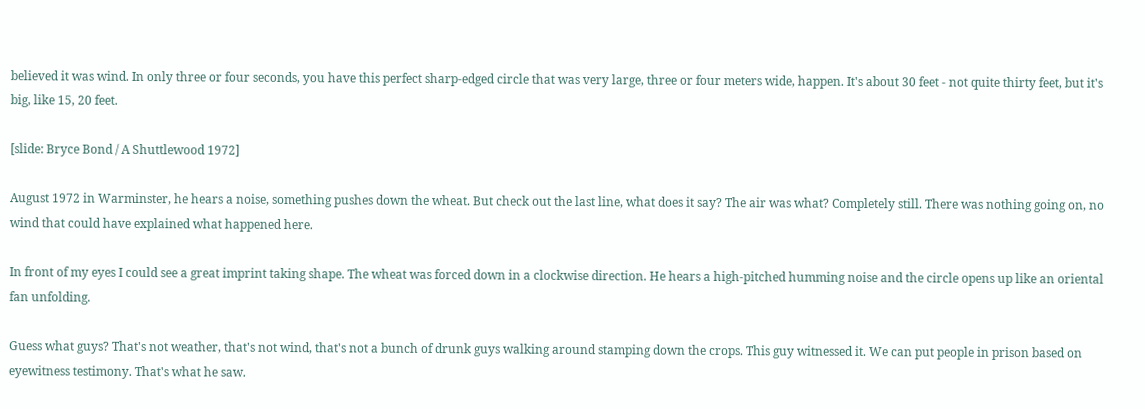believed it was wind. In only three or four seconds, you have this perfect sharp-edged circle that was very large, three or four meters wide, happen. It's about 30 feet - not quite thirty feet, but it's big, like 15, 20 feet.

[slide: Bryce Bond / A Shuttlewood 1972]

August 1972 in Warminster, he hears a noise, something pushes down the wheat. But check out the last line, what does it say? The air was what? Completely still. There was nothing going on, no wind that could have explained what happened here.

In front of my eyes I could see a great imprint taking shape. The wheat was forced down in a clockwise direction. He hears a high-pitched humming noise and the circle opens up like an oriental fan unfolding.

Guess what guys? That's not weather, that's not wind, that's not a bunch of drunk guys walking around stamping down the crops. This guy witnessed it. We can put people in prison based on eyewitness testimony. That's what he saw.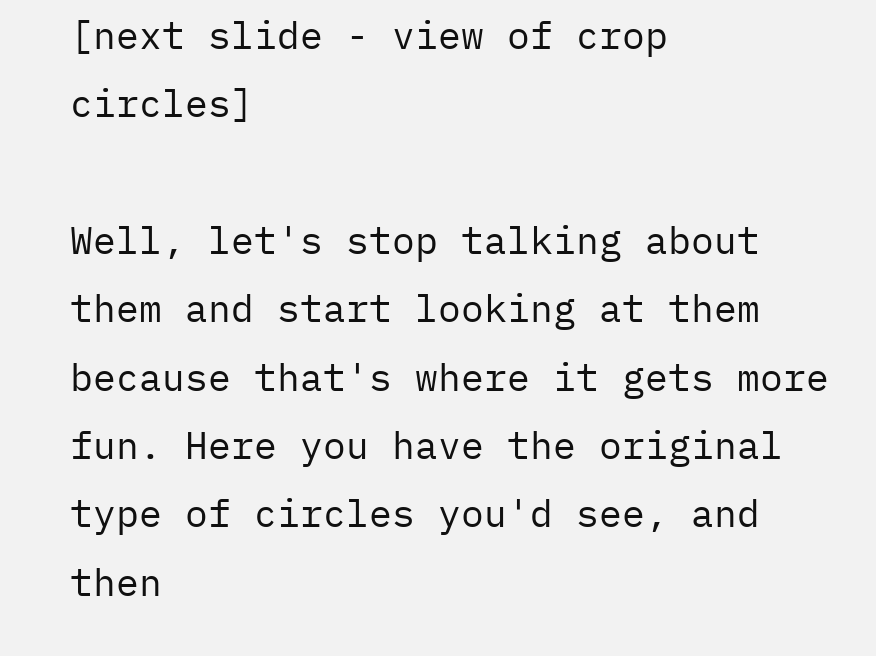[next slide - view of crop circles]

Well, let's stop talking about them and start looking at them because that's where it gets more fun. Here you have the original type of circles you'd see, and then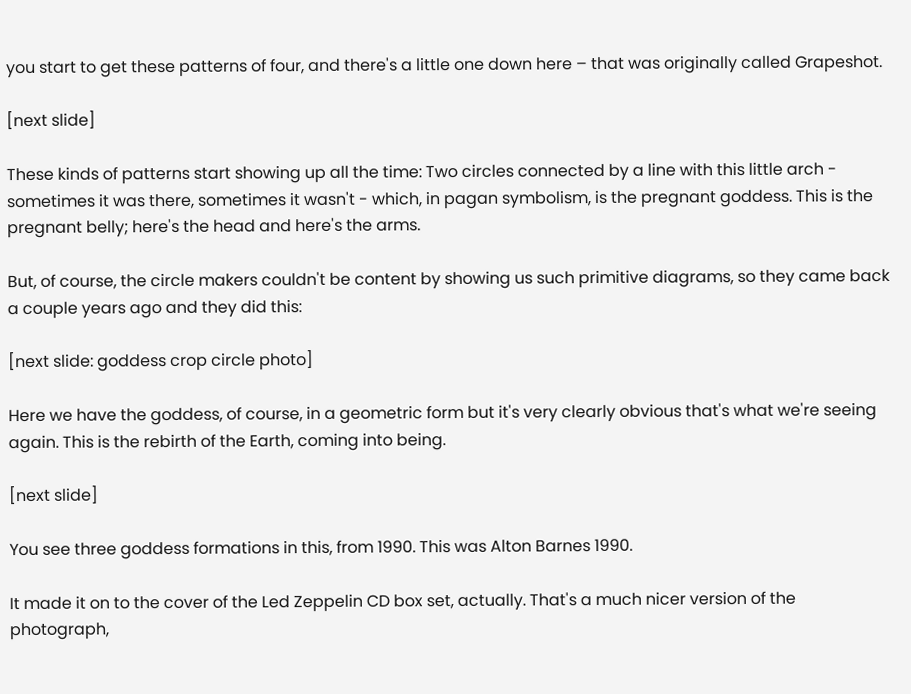you start to get these patterns of four, and there's a little one down here – that was originally called Grapeshot.

[next slide]

These kinds of patterns start showing up all the time: Two circles connected by a line with this little arch - sometimes it was there, sometimes it wasn't - which, in pagan symbolism, is the pregnant goddess. This is the pregnant belly; here's the head and here's the arms.

But, of course, the circle makers couldn't be content by showing us such primitive diagrams, so they came back a couple years ago and they did this:

[next slide: goddess crop circle photo]

Here we have the goddess, of course, in a geometric form but it's very clearly obvious that's what we're seeing again. This is the rebirth of the Earth, coming into being.

[next slide]

You see three goddess formations in this, from 1990. This was Alton Barnes 1990.

It made it on to the cover of the Led Zeppelin CD box set, actually. That's a much nicer version of the photograph,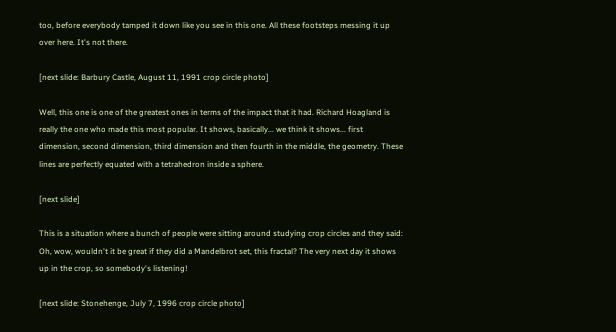too, before everybody tamped it down like you see in this one. All these footsteps messing it up over here. It's not there.

[next slide: Barbury Castle, August 11, 1991 crop circle photo]

Well, this one is one of the greatest ones in terms of the impact that it had. Richard Hoagland is really the one who made this most popular. It shows, basically... we think it shows... first dimension, second dimension, third dimension and then fourth in the middle, the geometry. These lines are perfectly equated with a tetrahedron inside a sphere.

[next slide]

This is a situation where a bunch of people were sitting around studying crop circles and they said: Oh, wow, wouldn't it be great if they did a Mandelbrot set, this fractal? The very next day it shows up in the crop, so somebody's listening!

[next slide: Stonehenge, July 7, 1996 crop circle photo]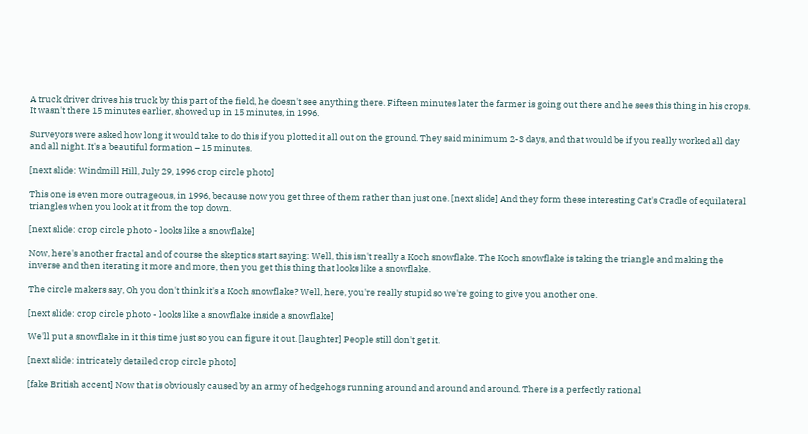A truck driver drives his truck by this part of the field, he doesn't see anything there. Fifteen minutes later the farmer is going out there and he sees this thing in his crops. It wasn't there 15 minutes earlier, showed up in 15 minutes, in 1996.

Surveyors were asked how long it would take to do this if you plotted it all out on the ground. They said minimum 2-3 days, and that would be if you really worked all day and all night. It's a beautiful formation – 15 minutes.

[next slide: Windmill Hill, July 29, 1996 crop circle photo]

This one is even more outrageous, in 1996, because now you get three of them rather than just one. [next slide] And they form these interesting Cat's Cradle of equilateral triangles when you look at it from the top down.

[next slide: crop circle photo - looks like a snowflake]

Now, here's another fractal and of course the skeptics start saying: Well, this isn't really a Koch snowflake. The Koch snowflake is taking the triangle and making the inverse and then iterating it more and more, then you get this thing that looks like a snowflake.

The circle makers say, Oh you don't think it's a Koch snowflake? Well, here, you're really stupid so we're going to give you another one.

[next slide: crop circle photo - looks like a snowflake inside a snowflake]

We'll put a snowflake in it this time just so you can figure it out. [laughter] People still don't get it.

[next slide: intricately detailed crop circle photo]

[fake British accent] Now that is obviously caused by an army of hedgehogs running around and around and around. There is a perfectly rational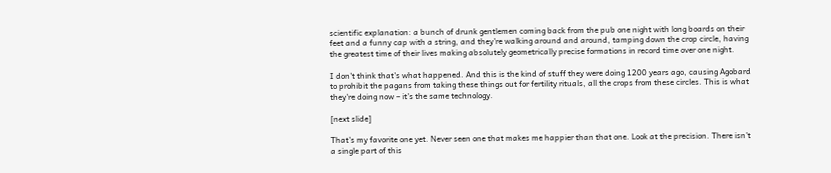scientific explanation: a bunch of drunk gentlemen coming back from the pub one night with long boards on their feet and a funny cap with a string, and they're walking around and around, tamping down the crop circle, having the greatest time of their lives making absolutely geometrically precise formations in record time over one night.

I don't think that's what happened. And this is the kind of stuff they were doing 1200 years ago, causing Agobard to prohibit the pagans from taking these things out for fertility rituals, all the crops from these circles. This is what they're doing now – it's the same technology.

[next slide]

That's my favorite one yet. Never seen one that makes me happier than that one. Look at the precision. There isn't a single part of this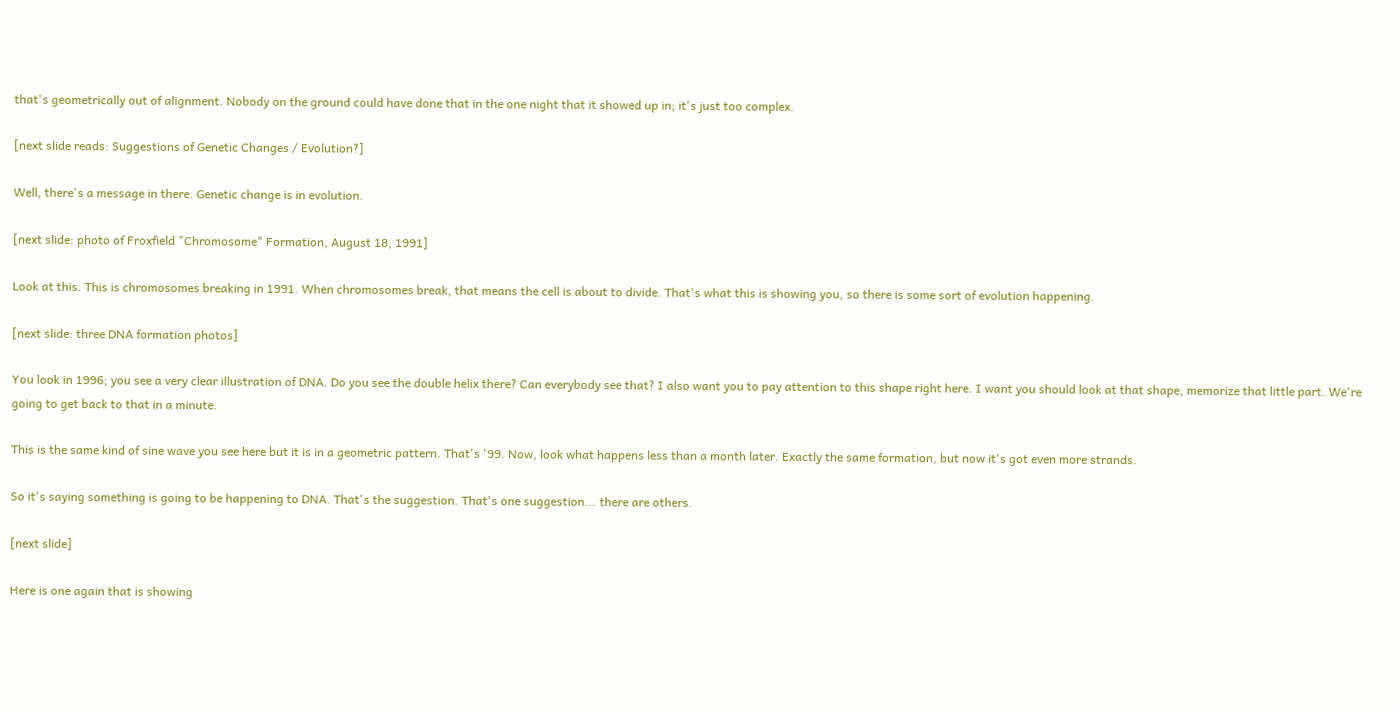that's geometrically out of alignment. Nobody on the ground could have done that in the one night that it showed up in; it's just too complex.

[next slide reads: Suggestions of Genetic Changes / Evolution?]

Well, there's a message in there. Genetic change is in evolution.

[next slide: photo of Froxfield "Chromosome" Formation, August 18, 1991]

Look at this. This is chromosomes breaking in 1991. When chromosomes break, that means the cell is about to divide. That's what this is showing you, so there is some sort of evolution happening.

[next slide: three DNA formation photos]

You look in 1996; you see a very clear illustration of DNA. Do you see the double helix there? Can everybody see that? I also want you to pay attention to this shape right here. I want you should look at that shape, memorize that little part. We're going to get back to that in a minute.

This is the same kind of sine wave you see here but it is in a geometric pattern. That's '99. Now, look what happens less than a month later. Exactly the same formation, but now it's got even more strands.

So it's saying something is going to be happening to DNA. That's the suggestion. That's one suggestion... there are others.

[next slide]

Here is one again that is showing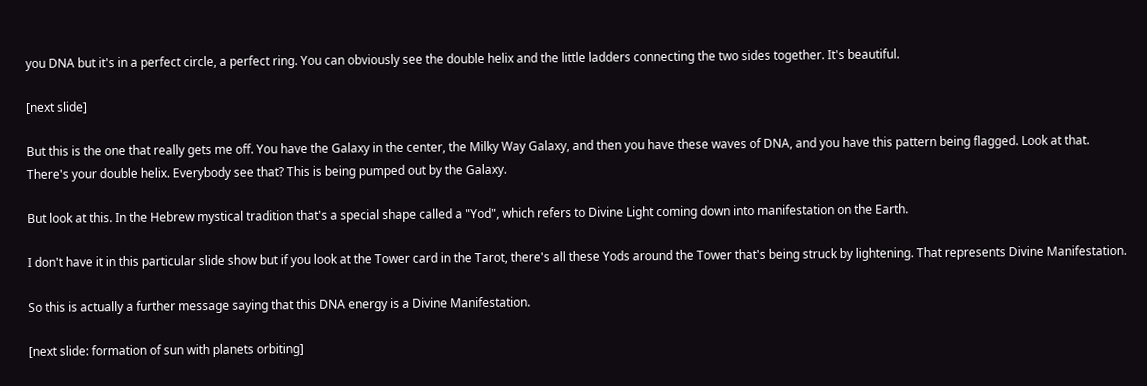you DNA but it's in a perfect circle, a perfect ring. You can obviously see the double helix and the little ladders connecting the two sides together. It's beautiful.

[next slide]

But this is the one that really gets me off. You have the Galaxy in the center, the Milky Way Galaxy, and then you have these waves of DNA, and you have this pattern being flagged. Look at that. There's your double helix. Everybody see that? This is being pumped out by the Galaxy.

But look at this. In the Hebrew mystical tradition that's a special shape called a "Yod", which refers to Divine Light coming down into manifestation on the Earth.

I don't have it in this particular slide show but if you look at the Tower card in the Tarot, there's all these Yods around the Tower that's being struck by lightening. That represents Divine Manifestation.

So this is actually a further message saying that this DNA energy is a Divine Manifestation.

[next slide: formation of sun with planets orbiting]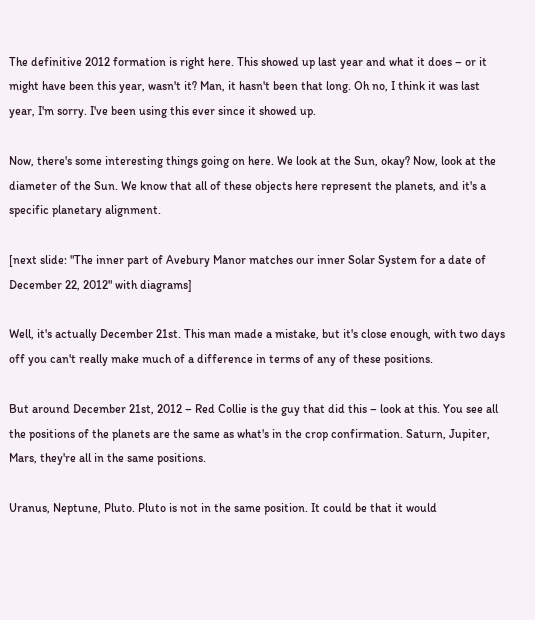The definitive 2012 formation is right here. This showed up last year and what it does – or it might have been this year, wasn't it? Man, it hasn't been that long. Oh no, I think it was last year, I'm sorry. I've been using this ever since it showed up.

Now, there's some interesting things going on here. We look at the Sun, okay? Now, look at the diameter of the Sun. We know that all of these objects here represent the planets, and it's a specific planetary alignment.

[next slide: "The inner part of Avebury Manor matches our inner Solar System for a date of December 22, 2012" with diagrams]

Well, it's actually December 21st. This man made a mistake, but it's close enough, with two days off you can't really make much of a difference in terms of any of these positions.

But around December 21st, 2012 – Red Collie is the guy that did this – look at this. You see all the positions of the planets are the same as what's in the crop confirmation. Saturn, Jupiter, Mars, they're all in the same positions.

Uranus, Neptune, Pluto. Pluto is not in the same position. It could be that it would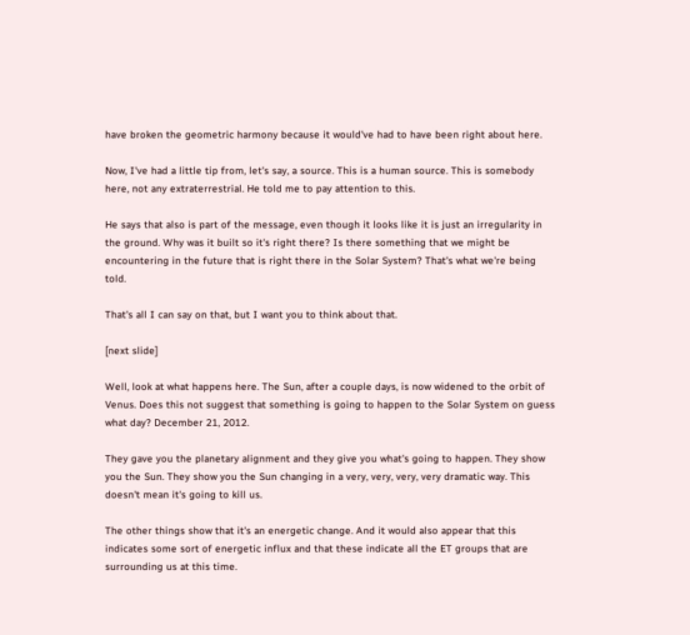have broken the geometric harmony because it would've had to have been right about here.

Now, I've had a little tip from, let's say, a source. This is a human source. This is somebody here, not any extraterrestrial. He told me to pay attention to this.

He says that also is part of the message, even though it looks like it is just an irregularity in the ground. Why was it built so it's right there? Is there something that we might be encountering in the future that is right there in the Solar System? That's what we're being told.

That's all I can say on that, but I want you to think about that.

[next slide]

Well, look at what happens here. The Sun, after a couple days, is now widened to the orbit of Venus. Does this not suggest that something is going to happen to the Solar System on guess what day? December 21, 2012.

They gave you the planetary alignment and they give you what's going to happen. They show you the Sun. They show you the Sun changing in a very, very, very, very dramatic way. This doesn't mean it's going to kill us.

The other things show that it's an energetic change. And it would also appear that this indicates some sort of energetic influx and that these indicate all the ET groups that are surrounding us at this time.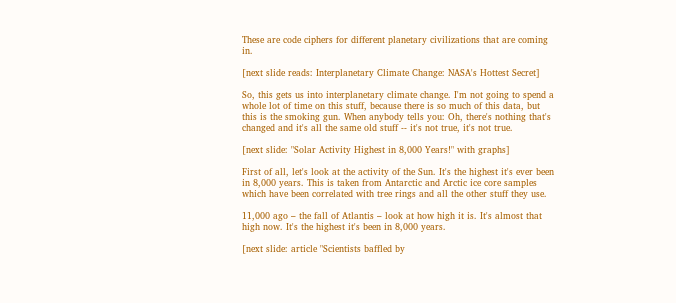These are code ciphers for different planetary civilizations that are coming in.

[next slide reads: Interplanetary Climate Change: NASA's Hottest Secret]

So, this gets us into interplanetary climate change. I'm not going to spend a whole lot of time on this stuff, because there is so much of this data, but this is the smoking gun. When anybody tells you: Oh, there's nothing that's changed and it's all the same old stuff -- it's not true, it's not true.

[next slide: "Solar Activity Highest in 8,000 Years!" with graphs]

First of all, let's look at the activity of the Sun. It's the highest it's ever been in 8,000 years. This is taken from Antarctic and Arctic ice core samples which have been correlated with tree rings and all the other stuff they use.

11,000 ago – the fall of Atlantis – look at how high it is. It's almost that high now. It's the highest it's been in 8,000 years.

[next slide: article "Scientists baffled by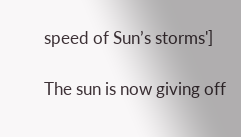speed of Sun’s storms']

The sun is now giving off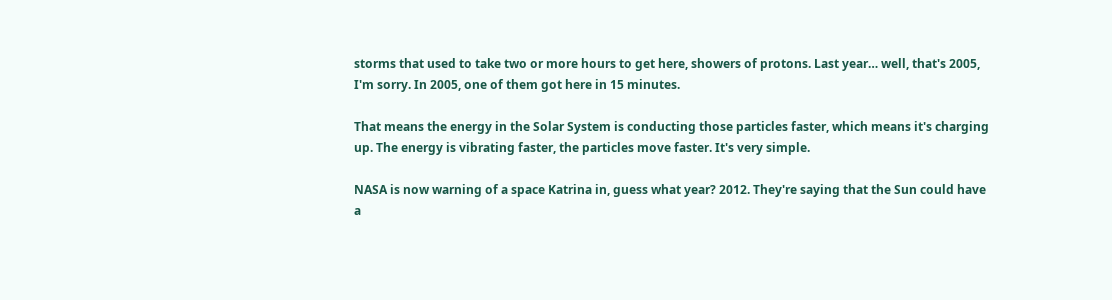storms that used to take two or more hours to get here, showers of protons. Last year… well, that's 2005, I'm sorry. In 2005, one of them got here in 15 minutes.

That means the energy in the Solar System is conducting those particles faster, which means it's charging up. The energy is vibrating faster, the particles move faster. It's very simple.

NASA is now warning of a space Katrina in, guess what year? 2012. They're saying that the Sun could have a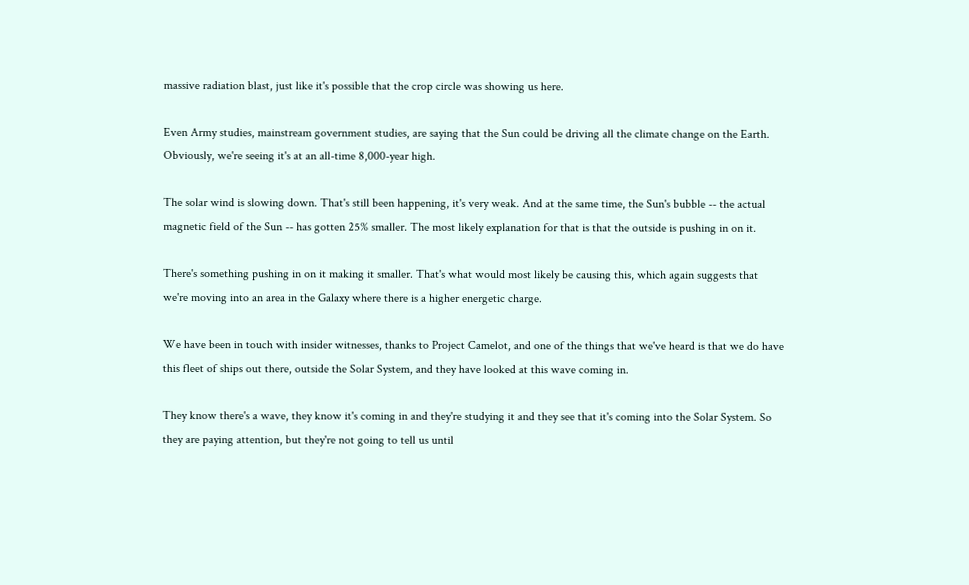massive radiation blast, just like it's possible that the crop circle was showing us here.

Even Army studies, mainstream government studies, are saying that the Sun could be driving all the climate change on the Earth. Obviously, we're seeing it's at an all-time 8,000-year high.

The solar wind is slowing down. That's still been happening, it's very weak. And at the same time, the Sun's bubble -- the actual magnetic field of the Sun -- has gotten 25% smaller. The most likely explanation for that is that the outside is pushing in on it.

There's something pushing in on it making it smaller. That's what would most likely be causing this, which again suggests that we're moving into an area in the Galaxy where there is a higher energetic charge.

We have been in touch with insider witnesses, thanks to Project Camelot, and one of the things that we've heard is that we do have this fleet of ships out there, outside the Solar System, and they have looked at this wave coming in.

They know there's a wave, they know it's coming in and they're studying it and they see that it's coming into the Solar System. So they are paying attention, but they're not going to tell us until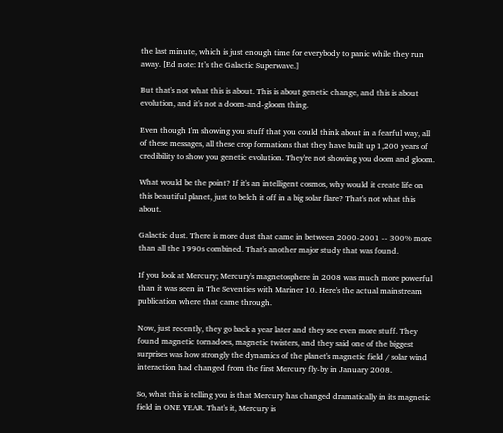the last minute, which is just enough time for everybody to panic while they run away. [Ed note: It’s the Galactic Superwave.]

But that's not what this is about. This is about genetic change, and this is about evolution, and it's not a doom-and-gloom thing.

Even though I'm showing you stuff that you could think about in a fearful way, all of these messages, all these crop formations that they have built up 1,200 years of credibility to show you genetic evolution. They're not showing you doom and gloom.

What would be the point? If it's an intelligent cosmos, why would it create life on this beautiful planet, just to belch it off in a big solar flare? That's not what this about.

Galactic dust. There is more dust that came in between 2000-2001 -- 300% more than all the 1990s combined. That's another major study that was found.

If you look at Mercury; Mercury's magnetosphere in 2008 was much more powerful than it was seen in The Seventies with Mariner 10. Here's the actual mainstream publication where that came through.

Now, just recently, they go back a year later and they see even more stuff. They found magnetic tornadoes, magnetic twisters, and they said one of the biggest surprises was how strongly the dynamics of the planet's magnetic field / solar wind interaction had changed from the first Mercury fly-by in January 2008.

So, what this is telling you is that Mercury has changed dramatically in its magnetic field in ONE YEAR. That's it, Mercury is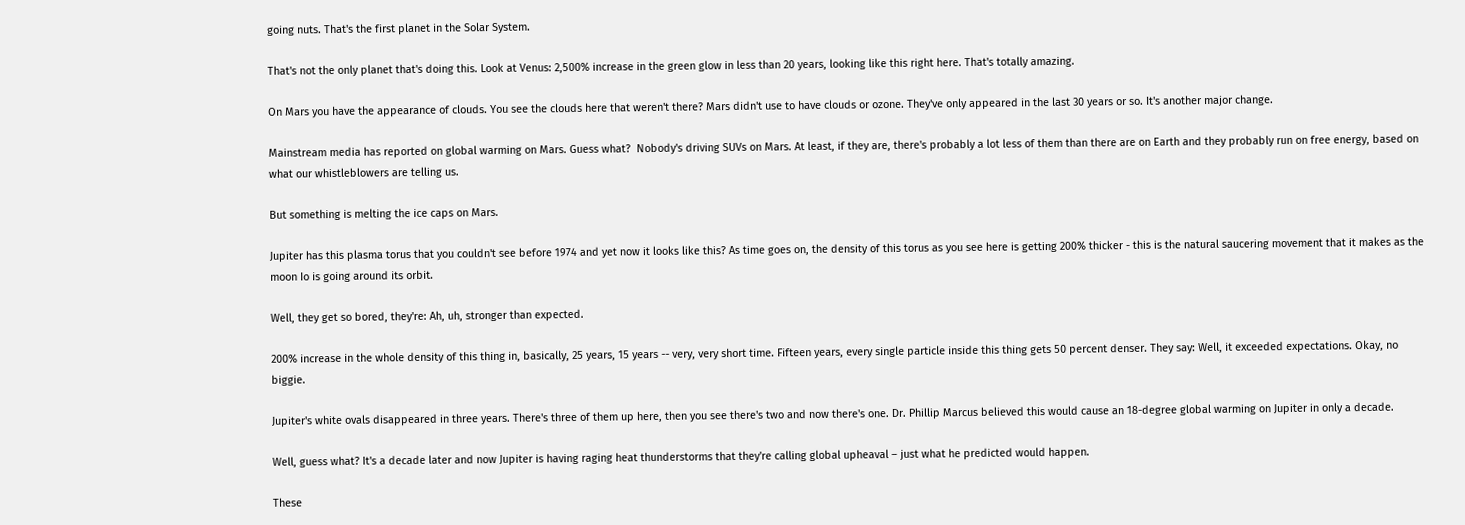going nuts. That's the first planet in the Solar System.

That's not the only planet that's doing this. Look at Venus: 2,500% increase in the green glow in less than 20 years, looking like this right here. That's totally amazing.

On Mars you have the appearance of clouds. You see the clouds here that weren't there? Mars didn't use to have clouds or ozone. They've only appeared in the last 30 years or so. It's another major change.

Mainstream media has reported on global warming on Mars. Guess what?  Nobody's driving SUVs on Mars. At least, if they are, there's probably a lot less of them than there are on Earth and they probably run on free energy, based on what our whistleblowers are telling us.

But something is melting the ice caps on Mars.

Jupiter has this plasma torus that you couldn't see before 1974 and yet now it looks like this? As time goes on, the density of this torus as you see here is getting 200% thicker - this is the natural saucering movement that it makes as the moon Io is going around its orbit.

Well, they get so bored, they're: Ah, uh, stronger than expected.

200% increase in the whole density of this thing in, basically, 25 years, 15 years -- very, very short time. Fifteen years, every single particle inside this thing gets 50 percent denser. They say: Well, it exceeded expectations. Okay, no biggie.

Jupiter's white ovals disappeared in three years. There's three of them up here, then you see there's two and now there's one. Dr. Phillip Marcus believed this would cause an 18-degree global warming on Jupiter in only a decade.

Well, guess what? It's a decade later and now Jupiter is having raging heat thunderstorms that they're calling global upheaval – just what he predicted would happen.

These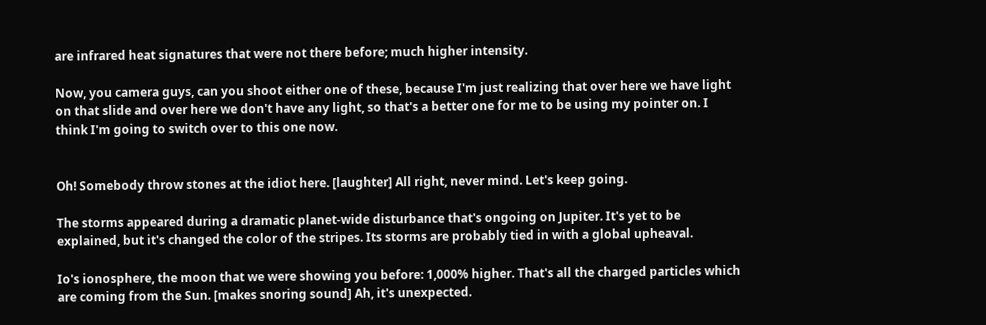are infrared heat signatures that were not there before; much higher intensity.

Now, you camera guys, can you shoot either one of these, because I'm just realizing that over here we have light on that slide and over here we don't have any light, so that's a better one for me to be using my pointer on. I think I'm going to switch over to this one now.


Oh! Somebody throw stones at the idiot here. [laughter] All right, never mind. Let's keep going.

The storms appeared during a dramatic planet-wide disturbance that's ongoing on Jupiter. It's yet to be explained, but it's changed the color of the stripes. Its storms are probably tied in with a global upheaval.

Io's ionosphere, the moon that we were showing you before: 1,000% higher. That's all the charged particles which are coming from the Sun. [makes snoring sound] Ah, it's unexpected.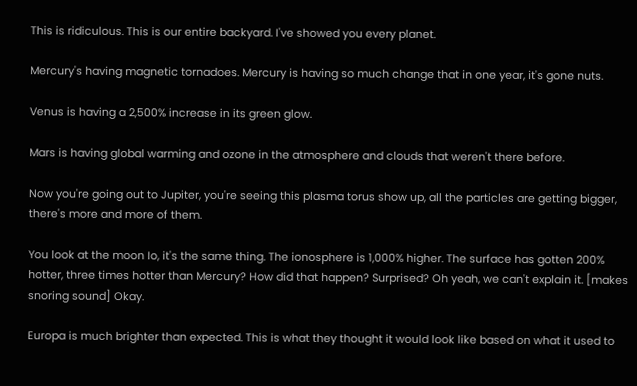This is ridiculous. This is our entire backyard. I've showed you every planet.

Mercury's having magnetic tornadoes. Mercury is having so much change that in one year, it's gone nuts.

Venus is having a 2,500% increase in its green glow.

Mars is having global warming and ozone in the atmosphere and clouds that weren't there before.

Now you're going out to Jupiter, you're seeing this plasma torus show up, all the particles are getting bigger, there's more and more of them.

You look at the moon Io, it's the same thing. The ionosphere is 1,000% higher. The surface has gotten 200% hotter, three times hotter than Mercury? How did that happen? Surprised? Oh yeah, we can't explain it. [makes snoring sound] Okay.

Europa is much brighter than expected. This is what they thought it would look like based on what it used to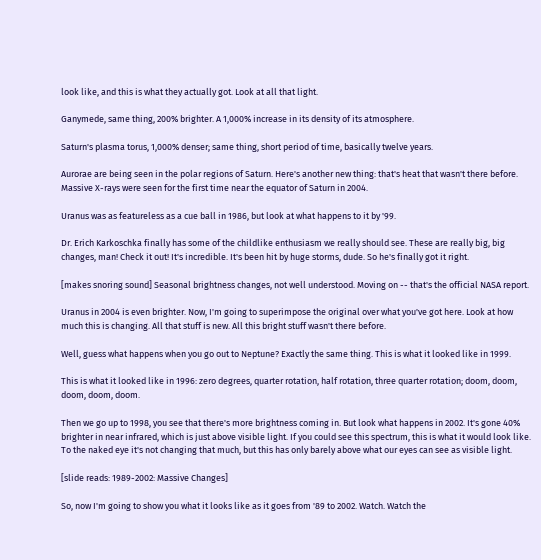look like, and this is what they actually got. Look at all that light.

Ganymede, same thing, 200% brighter. A 1,000% increase in its density of its atmosphere.

Saturn's plasma torus, 1,000% denser; same thing, short period of time, basically twelve years.

Aurorae are being seen in the polar regions of Saturn. Here's another new thing: that's heat that wasn't there before. Massive X-rays were seen for the first time near the equator of Saturn in 2004.

Uranus was as featureless as a cue ball in 1986, but look at what happens to it by '99.

Dr. Erich Karkoschka finally has some of the childlike enthusiasm we really should see. These are really big, big changes, man! Check it out! It's incredible. It's been hit by huge storms, dude. So he's finally got it right.

[makes snoring sound] Seasonal brightness changes, not well understood. Moving on -- that's the official NASA report.

Uranus in 2004 is even brighter. Now, I'm going to superimpose the original over what you've got here. Look at how much this is changing. All that stuff is new. All this bright stuff wasn't there before.

Well, guess what happens when you go out to Neptune? Exactly the same thing. This is what it looked like in 1999.

This is what it looked like in 1996: zero degrees, quarter rotation, half rotation, three quarter rotation; doom, doom, doom, doom, doom.

Then we go up to 1998, you see that there's more brightness coming in. But look what happens in 2002. It's gone 40% brighter in near infrared, which is just above visible light. If you could see this spectrum, this is what it would look like. To the naked eye it's not changing that much, but this has only barely above what our eyes can see as visible light.

[slide reads: 1989-2002: Massive Changes]

So, now I'm going to show you what it looks like as it goes from '89 to 2002. Watch. Watch the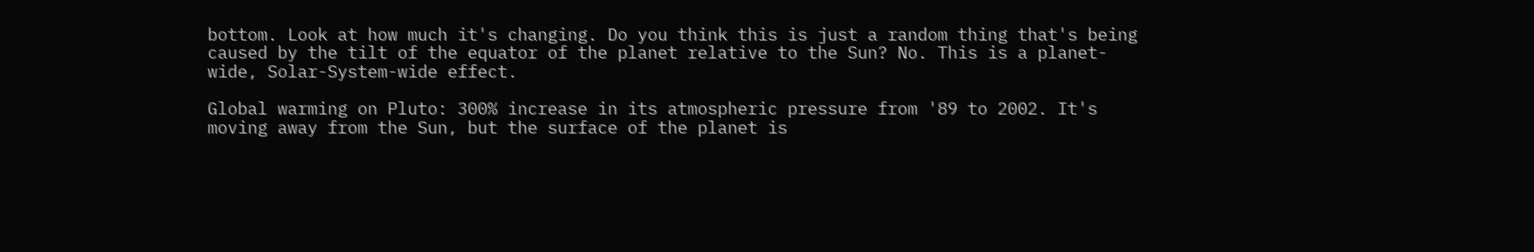bottom. Look at how much it's changing. Do you think this is just a random thing that's being caused by the tilt of the equator of the planet relative to the Sun? No. This is a planet-wide, Solar-System-wide effect.

Global warming on Pluto: 300% increase in its atmospheric pressure from '89 to 2002. It's moving away from the Sun, but the surface of the planet is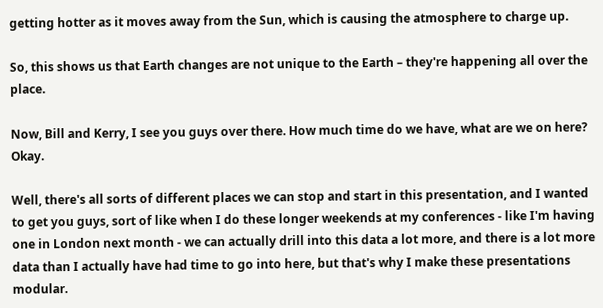getting hotter as it moves away from the Sun, which is causing the atmosphere to charge up.

So, this shows us that Earth changes are not unique to the Earth – they're happening all over the place.

Now, Bill and Kerry, I see you guys over there. How much time do we have, what are we on here? Okay.

Well, there's all sorts of different places we can stop and start in this presentation, and I wanted to get you guys, sort of like when I do these longer weekends at my conferences - like I'm having one in London next month - we can actually drill into this data a lot more, and there is a lot more data than I actually have had time to go into here, but that's why I make these presentations modular.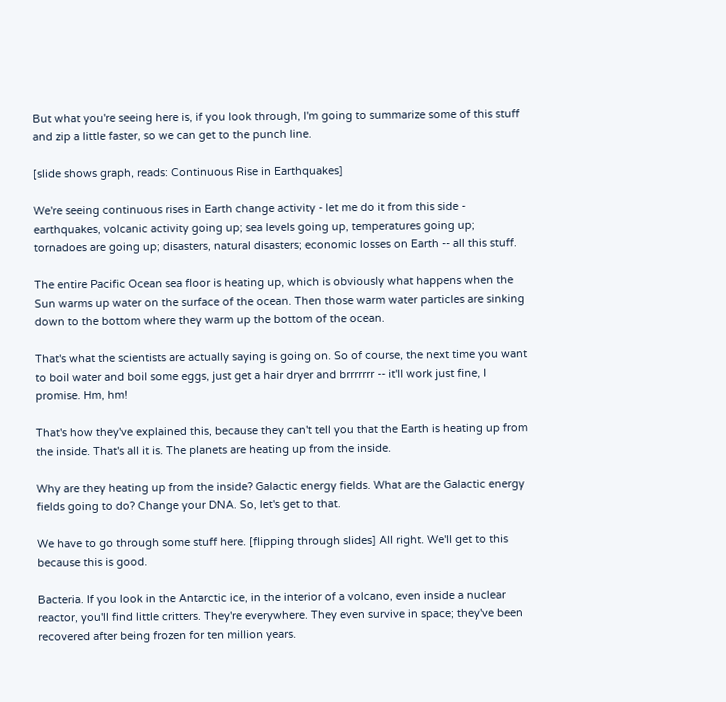But what you're seeing here is, if you look through, I'm going to summarize some of this stuff and zip a little faster, so we can get to the punch line.

[slide shows graph, reads: Continuous Rise in Earthquakes]

We're seeing continuous rises in Earth change activity - let me do it from this side - earthquakes, volcanic activity going up; sea levels going up, temperatures going up; tornadoes are going up; disasters, natural disasters; economic losses on Earth -- all this stuff.

The entire Pacific Ocean sea floor is heating up, which is obviously what happens when the Sun warms up water on the surface of the ocean. Then those warm water particles are sinking down to the bottom where they warm up the bottom of the ocean.

That's what the scientists are actually saying is going on. So of course, the next time you want to boil water and boil some eggs, just get a hair dryer and brrrrrrr -- it'll work just fine, I promise. Hm, hm!

That's how they've explained this, because they can't tell you that the Earth is heating up from the inside. That's all it is. The planets are heating up from the inside.

Why are they heating up from the inside? Galactic energy fields. What are the Galactic energy fields going to do? Change your DNA. So, let's get to that.

We have to go through some stuff here. [flipping through slides] All right. We'll get to this because this is good.

Bacteria. If you look in the Antarctic ice, in the interior of a volcano, even inside a nuclear reactor, you'll find little critters. They're everywhere. They even survive in space; they've been recovered after being frozen for ten million years.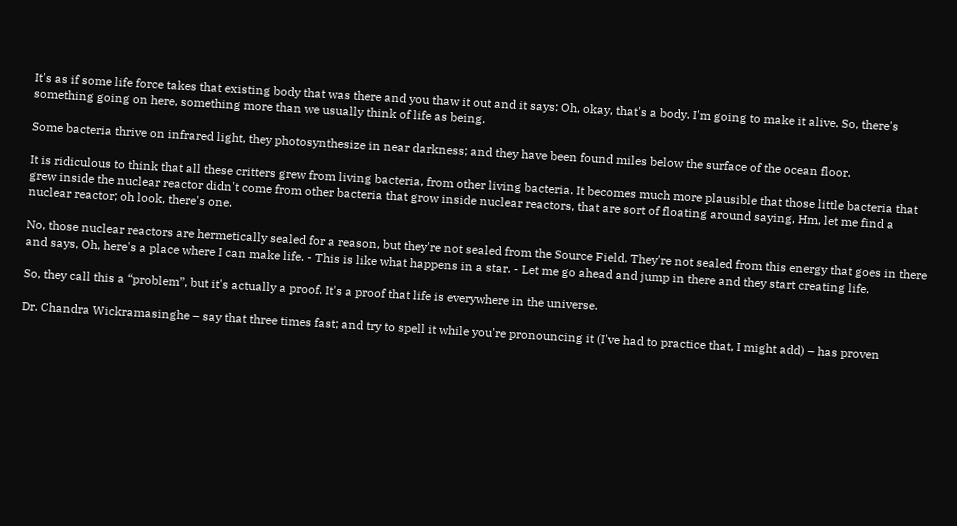It's as if some life force takes that existing body that was there and you thaw it out and it says: Oh, okay, that's a body. I'm going to make it alive. So, there's something going on here, something more than we usually think of life as being.

Some bacteria thrive on infrared light, they photosynthesize in near darkness; and they have been found miles below the surface of the ocean floor.

It is ridiculous to think that all these critters grew from living bacteria, from other living bacteria. It becomes much more plausible that those little bacteria that grew inside the nuclear reactor didn't come from other bacteria that grow inside nuclear reactors, that are sort of floating around saying, Hm, let me find a nuclear reactor; oh look, there's one.

No, those nuclear reactors are hermetically sealed for a reason, but they're not sealed from the Source Field. They're not sealed from this energy that goes in there and says, Oh, here's a place where I can make life. - This is like what happens in a star. - Let me go ahead and jump in there and they start creating life.

So, they call this a “problem”, but it's actually a proof. It's a proof that life is everywhere in the universe.

Dr. Chandra Wickramasinghe – say that three times fast; and try to spell it while you're pronouncing it (I've had to practice that, I might add) – has proven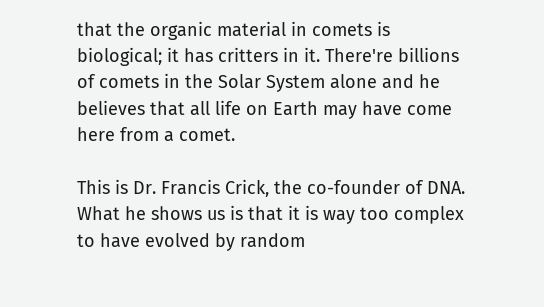that the organic material in comets is biological; it has critters in it. There're billions of comets in the Solar System alone and he believes that all life on Earth may have come here from a comet.

This is Dr. Francis Crick, the co-founder of DNA. What he shows us is that it is way too complex to have evolved by random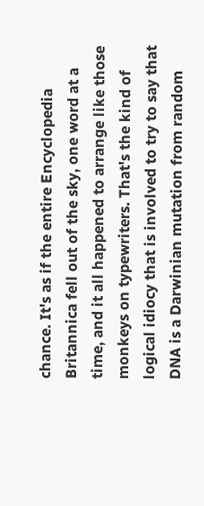chance. It's as if the entire Encyclopedia Britannica fell out of the sky, one word at a time, and it all happened to arrange like those monkeys on typewriters. That's the kind of logical idiocy that is involved to try to say that DNA is a Darwinian mutation from random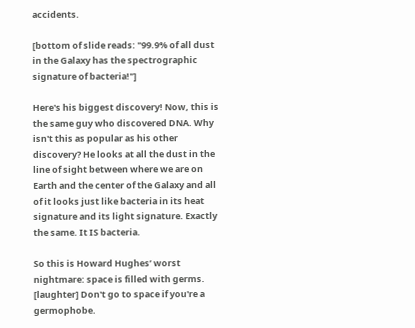accidents.

[bottom of slide reads: "99.9% of all dust in the Galaxy has the spectrographic signature of bacteria!"]

Here's his biggest discovery! Now, this is the same guy who discovered DNA. Why isn't this as popular as his other discovery? He looks at all the dust in the line of sight between where we are on Earth and the center of the Galaxy and all of it looks just like bacteria in its heat signature and its light signature. Exactly the same. It IS bacteria.

So this is Howard Hughes’ worst nightmare: space is filled with germs. [laughter] Don't go to space if you're a germophobe.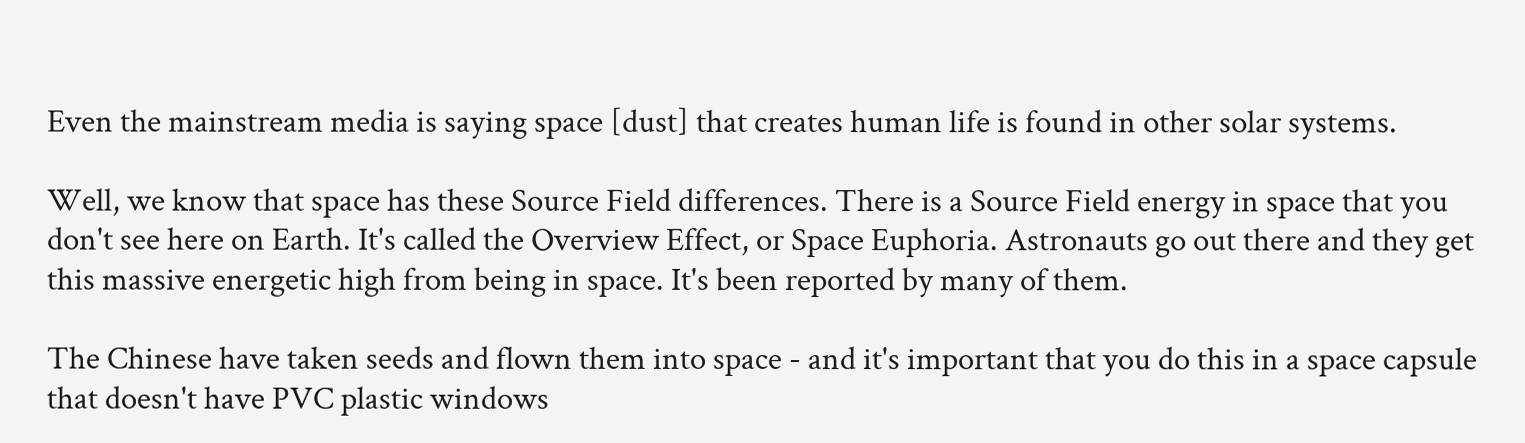Even the mainstream media is saying space [dust] that creates human life is found in other solar systems.

Well, we know that space has these Source Field differences. There is a Source Field energy in space that you don't see here on Earth. It's called the Overview Effect, or Space Euphoria. Astronauts go out there and they get this massive energetic high from being in space. It's been reported by many of them.

The Chinese have taken seeds and flown them into space - and it's important that you do this in a space capsule that doesn't have PVC plastic windows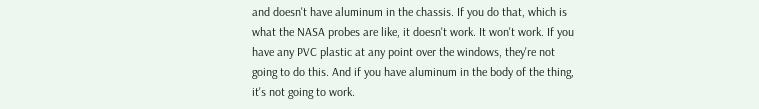and doesn't have aluminum in the chassis. If you do that, which is what the NASA probes are like, it doesn't work. It won't work. If you have any PVC plastic at any point over the windows, they're not going to do this. And if you have aluminum in the body of the thing, it's not going to work.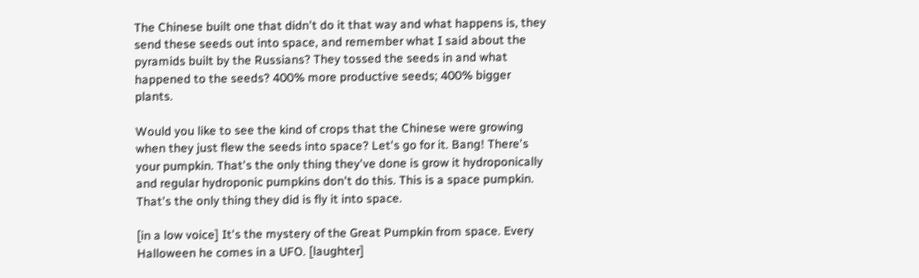The Chinese built one that didn't do it that way and what happens is, they send these seeds out into space, and remember what I said about the pyramids built by the Russians? They tossed the seeds in and what happened to the seeds? 400% more productive seeds; 400% bigger plants.

Would you like to see the kind of crops that the Chinese were growing when they just flew the seeds into space? Let's go for it. Bang! There's your pumpkin. That's the only thing they've done is grow it hydroponically and regular hydroponic pumpkins don't do this. This is a space pumpkin. That's the only thing they did is fly it into space.

[in a low voice] It's the mystery of the Great Pumpkin from space. Every Halloween he comes in a UFO. [laughter]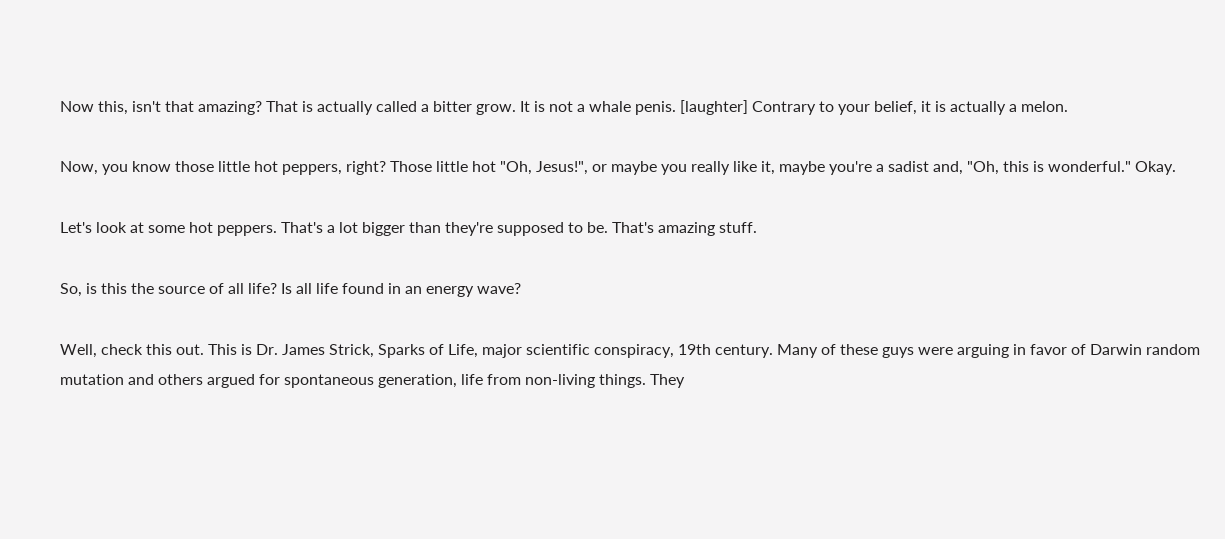Now this, isn't that amazing? That is actually called a bitter grow. It is not a whale penis. [laughter] Contrary to your belief, it is actually a melon.

Now, you know those little hot peppers, right? Those little hot "Oh, Jesus!", or maybe you really like it, maybe you're a sadist and, "Oh, this is wonderful." Okay.

Let's look at some hot peppers. That's a lot bigger than they're supposed to be. That's amazing stuff.

So, is this the source of all life? Is all life found in an energy wave?

Well, check this out. This is Dr. James Strick, Sparks of Life, major scientific conspiracy, 19th century. Many of these guys were arguing in favor of Darwin random mutation and others argued for spontaneous generation, life from non-living things. They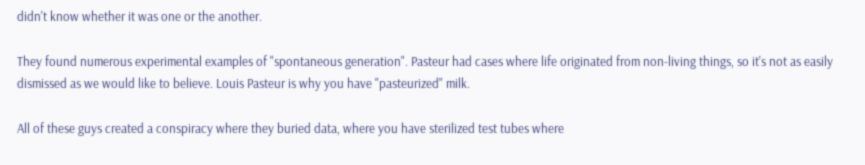didn't know whether it was one or the another.

They found numerous experimental examples of "spontaneous generation". Pasteur had cases where life originated from non-living things, so it's not as easily dismissed as we would like to believe. Louis Pasteur is why you have "pasteurized" milk.

All of these guys created a conspiracy where they buried data, where you have sterilized test tubes where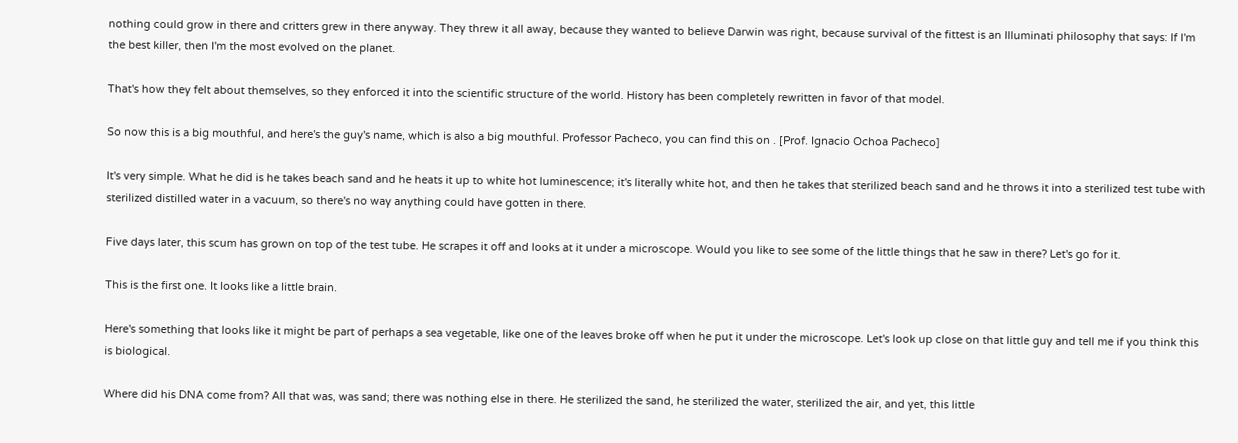nothing could grow in there and critters grew in there anyway. They threw it all away, because they wanted to believe Darwin was right, because survival of the fittest is an Illuminati philosophy that says: If I'm the best killer, then I'm the most evolved on the planet.

That's how they felt about themselves, so they enforced it into the scientific structure of the world. History has been completely rewritten in favor of that model.

So now this is a big mouthful, and here's the guy's name, which is also a big mouthful. Professor Pacheco, you can find this on . [Prof. Ignacio Ochoa Pacheco]

It's very simple. What he did is he takes beach sand and he heats it up to white hot luminescence; it's literally white hot, and then he takes that sterilized beach sand and he throws it into a sterilized test tube with sterilized distilled water in a vacuum, so there's no way anything could have gotten in there.

Five days later, this scum has grown on top of the test tube. He scrapes it off and looks at it under a microscope. Would you like to see some of the little things that he saw in there? Let's go for it.

This is the first one. It looks like a little brain.

Here's something that looks like it might be part of perhaps a sea vegetable, like one of the leaves broke off when he put it under the microscope. Let's look up close on that little guy and tell me if you think this is biological.

Where did his DNA come from? All that was, was sand; there was nothing else in there. He sterilized the sand, he sterilized the water, sterilized the air, and yet, this little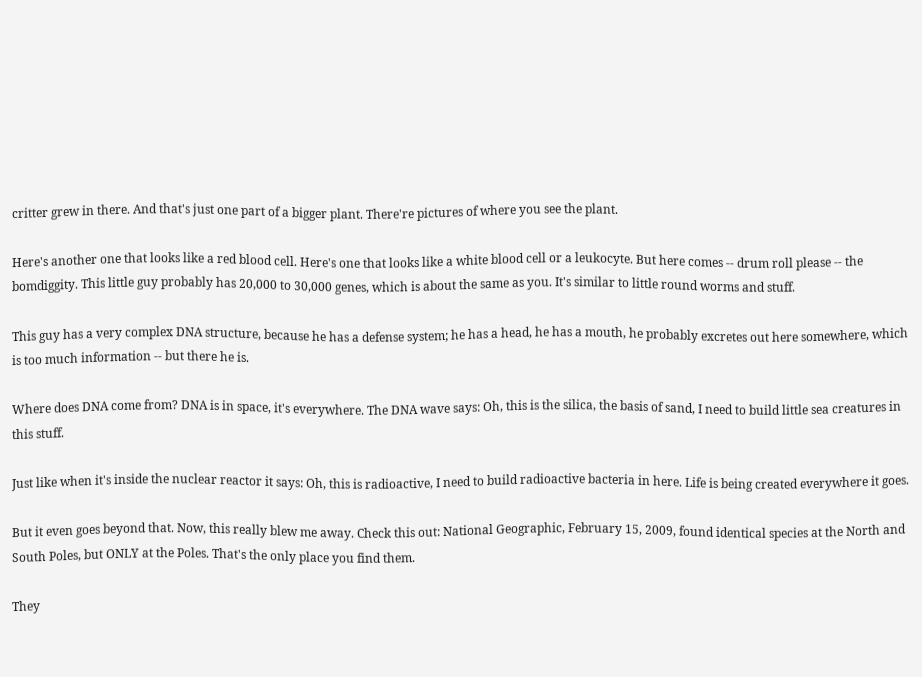critter grew in there. And that's just one part of a bigger plant. There're pictures of where you see the plant.

Here's another one that looks like a red blood cell. Here's one that looks like a white blood cell or a leukocyte. But here comes -- drum roll please -- the bomdiggity. This little guy probably has 20,000 to 30,000 genes, which is about the same as you. It's similar to little round worms and stuff.

This guy has a very complex DNA structure, because he has a defense system; he has a head, he has a mouth, he probably excretes out here somewhere, which is too much information -- but there he is.

Where does DNA come from? DNA is in space, it's everywhere. The DNA wave says: Oh, this is the silica, the basis of sand, I need to build little sea creatures in this stuff.

Just like when it's inside the nuclear reactor it says: Oh, this is radioactive, I need to build radioactive bacteria in here. Life is being created everywhere it goes.

But it even goes beyond that. Now, this really blew me away. Check this out: National Geographic, February 15, 2009, found identical species at the North and South Poles, but ONLY at the Poles. That's the only place you find them.

They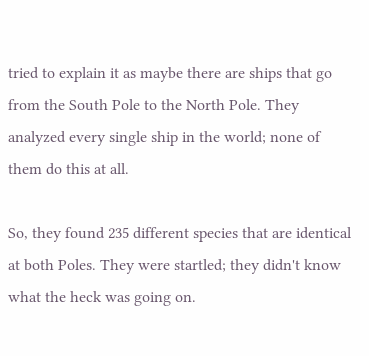tried to explain it as maybe there are ships that go from the South Pole to the North Pole. They analyzed every single ship in the world; none of them do this at all.

So, they found 235 different species that are identical at both Poles. They were startled; they didn't know what the heck was going on.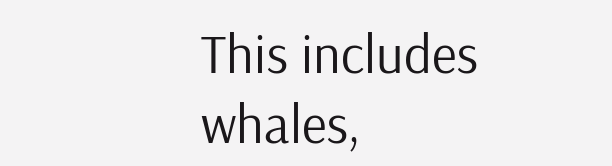This includes whales,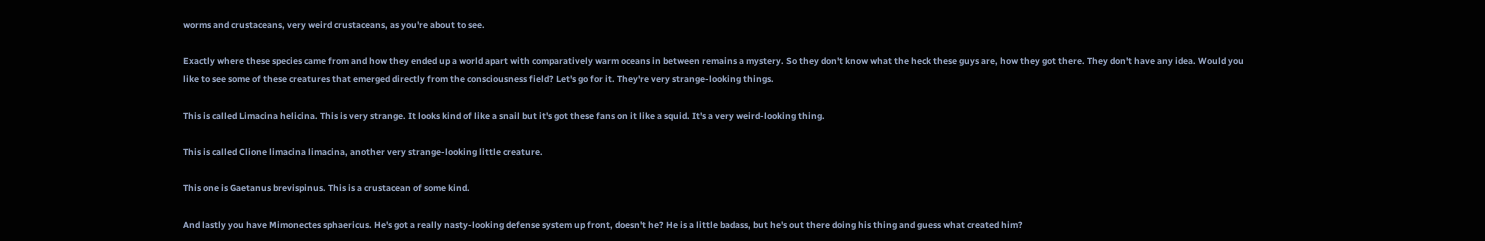worms and crustaceans, very weird crustaceans, as you're about to see.

Exactly where these species came from and how they ended up a world apart with comparatively warm oceans in between remains a mystery. So they don't know what the heck these guys are, how they got there. They don't have any idea. Would you like to see some of these creatures that emerged directly from the consciousness field? Let's go for it. They're very strange-looking things.

This is called Limacina helicina. This is very strange. It looks kind of like a snail but it's got these fans on it like a squid. It's a very weird-looking thing.

This is called Clione limacina limacina, another very strange-looking little creature.

This one is Gaetanus brevispinus. This is a crustacean of some kind.

And lastly you have Mimonectes sphaericus. He's got a really nasty-looking defense system up front, doesn't he? He is a little badass, but he's out there doing his thing and guess what created him?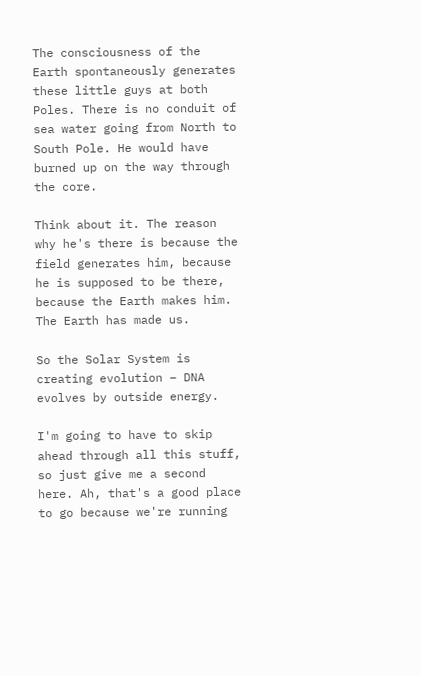The consciousness of the Earth spontaneously generates these little guys at both Poles. There is no conduit of sea water going from North to South Pole. He would have burned up on the way through the core.

Think about it. The reason why he's there is because the field generates him, because he is supposed to be there, because the Earth makes him. The Earth has made us.

So the Solar System is creating evolution – DNA evolves by outside energy.

I'm going to have to skip ahead through all this stuff, so just give me a second here. Ah, that's a good place to go because we're running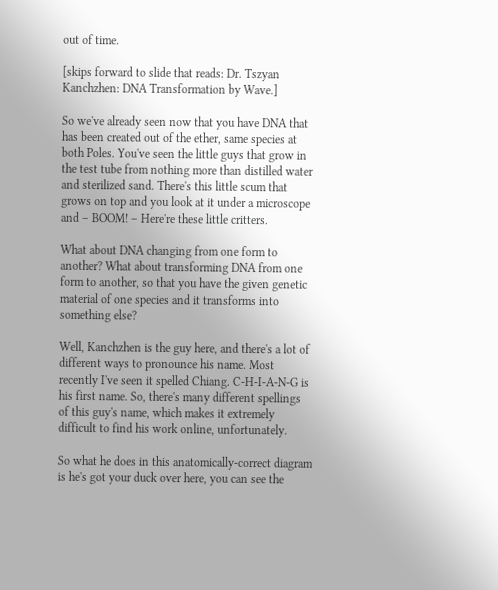out of time.

[skips forward to slide that reads: Dr. Tszyan Kanchzhen: DNA Transformation by Wave.]

So we've already seen now that you have DNA that has been created out of the ether, same species at both Poles. You've seen the little guys that grow in the test tube from nothing more than distilled water and sterilized sand. There's this little scum that grows on top and you look at it under a microscope and – BOOM! – Here're these little critters.

What about DNA changing from one form to another? What about transforming DNA from one form to another, so that you have the given genetic material of one species and it transforms into something else?

Well, Kanchzhen is the guy here, and there's a lot of different ways to pronounce his name. Most recently I've seen it spelled Chiang. C-H-I-A-N-G is his first name. So, there's many different spellings of this guy's name, which makes it extremely difficult to find his work online, unfortunately.

So what he does in this anatomically-correct diagram is he's got your duck over here, you can see the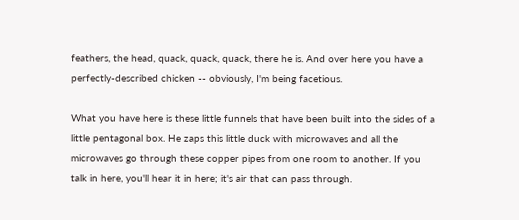feathers, the head, quack, quack, quack, there he is. And over here you have a perfectly-described chicken -- obviously, I'm being facetious.

What you have here is these little funnels that have been built into the sides of a little pentagonal box. He zaps this little duck with microwaves and all the microwaves go through these copper pipes from one room to another. If you talk in here, you'll hear it in here; it's air that can pass through.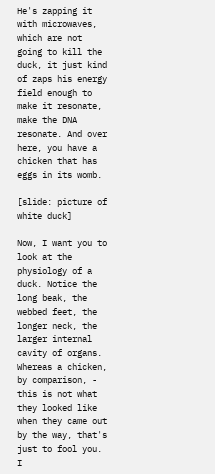He's zapping it with microwaves, which are not going to kill the duck, it just kind of zaps his energy field enough to make it resonate, make the DNA resonate. And over here, you have a chicken that has eggs in its womb.

[slide: picture of white duck]

Now, I want you to look at the physiology of a duck. Notice the long beak, the webbed feet, the longer neck, the larger internal cavity of organs. Whereas a chicken, by comparison, - this is not what they looked like when they came out by the way, that's just to fool you. I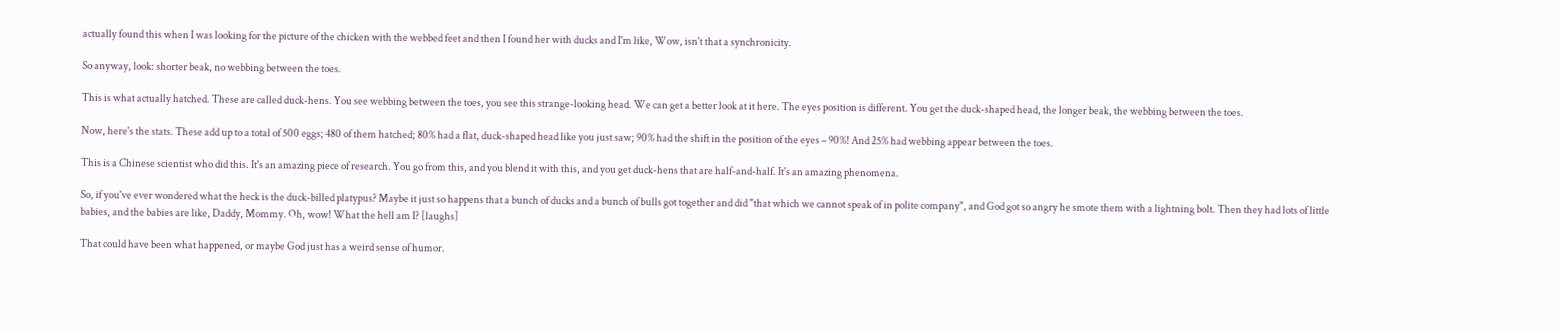actually found this when I was looking for the picture of the chicken with the webbed feet and then I found her with ducks and I'm like, Wow, isn't that a synchronicity.

So anyway, look: shorter beak, no webbing between the toes.

This is what actually hatched. These are called duck-hens. You see webbing between the toes, you see this strange-looking head. We can get a better look at it here. The eyes position is different. You get the duck-shaped head, the longer beak, the webbing between the toes.

Now, here's the stats. These add up to a total of 500 eggs; 480 of them hatched; 80% had a flat, duck-shaped head like you just saw; 90% had the shift in the position of the eyes – 90%! And 25% had webbing appear between the toes.

This is a Chinese scientist who did this. It's an amazing piece of research. You go from this, and you blend it with this, and you get duck-hens that are half-and-half. It's an amazing phenomena.

So, if you've ever wondered what the heck is the duck-billed platypus? Maybe it just so happens that a bunch of ducks and a bunch of bulls got together and did "that which we cannot speak of in polite company", and God got so angry he smote them with a lightning bolt. Then they had lots of little babies, and the babies are like, Daddy, Mommy. Oh, wow! What the hell am I? [laughs]

That could have been what happened, or maybe God just has a weird sense of humor.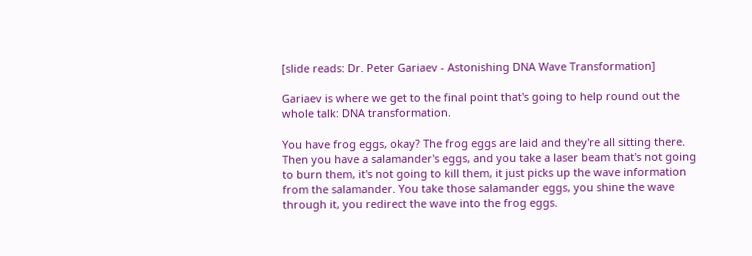[slide reads: Dr. Peter Gariaev - Astonishing DNA Wave Transformation]

Gariaev is where we get to the final point that's going to help round out the whole talk: DNA transformation.

You have frog eggs, okay? The frog eggs are laid and they're all sitting there. Then you have a salamander's eggs, and you take a laser beam that's not going to burn them, it's not going to kill them, it just picks up the wave information from the salamander. You take those salamander eggs, you shine the wave through it, you redirect the wave into the frog eggs.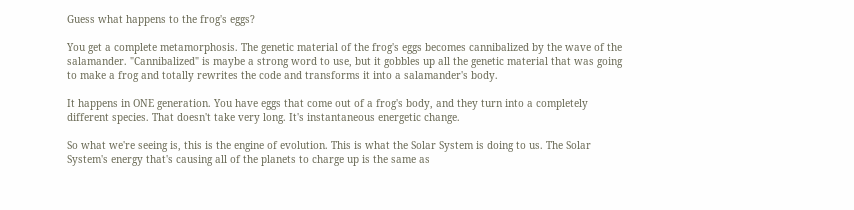Guess what happens to the frog's eggs?

You get a complete metamorphosis. The genetic material of the frog's eggs becomes cannibalized by the wave of the salamander. "Cannibalized" is maybe a strong word to use, but it gobbles up all the genetic material that was going to make a frog and totally rewrites the code and transforms it into a salamander's body.

It happens in ONE generation. You have eggs that come out of a frog's body, and they turn into a completely different species. That doesn't take very long. It's instantaneous energetic change.

So what we're seeing is, this is the engine of evolution. This is what the Solar System is doing to us. The Solar System's energy that's causing all of the planets to charge up is the same as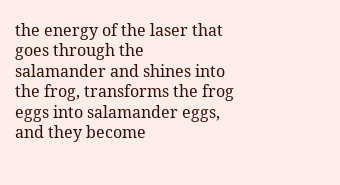the energy of the laser that goes through the salamander and shines into the frog, transforms the frog eggs into salamander eggs, and they become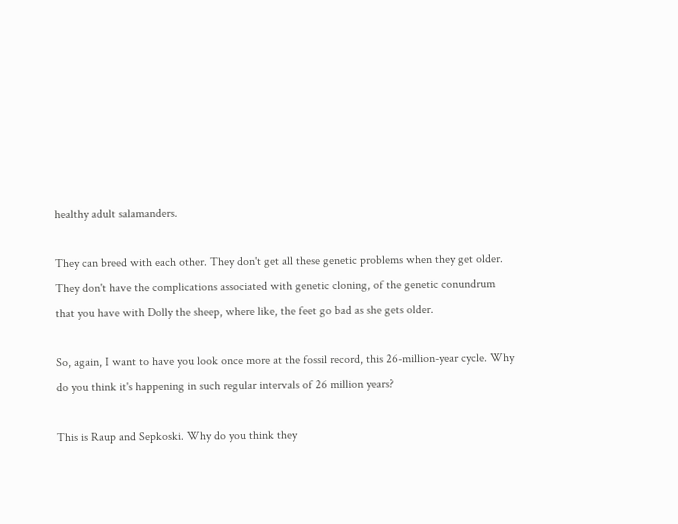healthy adult salamanders.

They can breed with each other. They don't get all these genetic problems when they get older. They don't have the complications associated with genetic cloning, of the genetic conundrum that you have with Dolly the sheep, where like, the feet go bad as she gets older.

So, again, I want to have you look once more at the fossil record, this 26-million-year cycle. Why do you think it's happening in such regular intervals of 26 million years?

This is Raup and Sepkoski. Why do you think they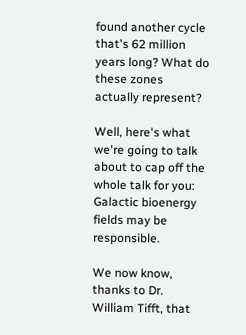found another cycle that's 62 million years long? What do these zones actually represent?

Well, here's what we're going to talk about to cap off the whole talk for you: Galactic bioenergy fields may be responsible.

We now know, thanks to Dr. William Tifft, that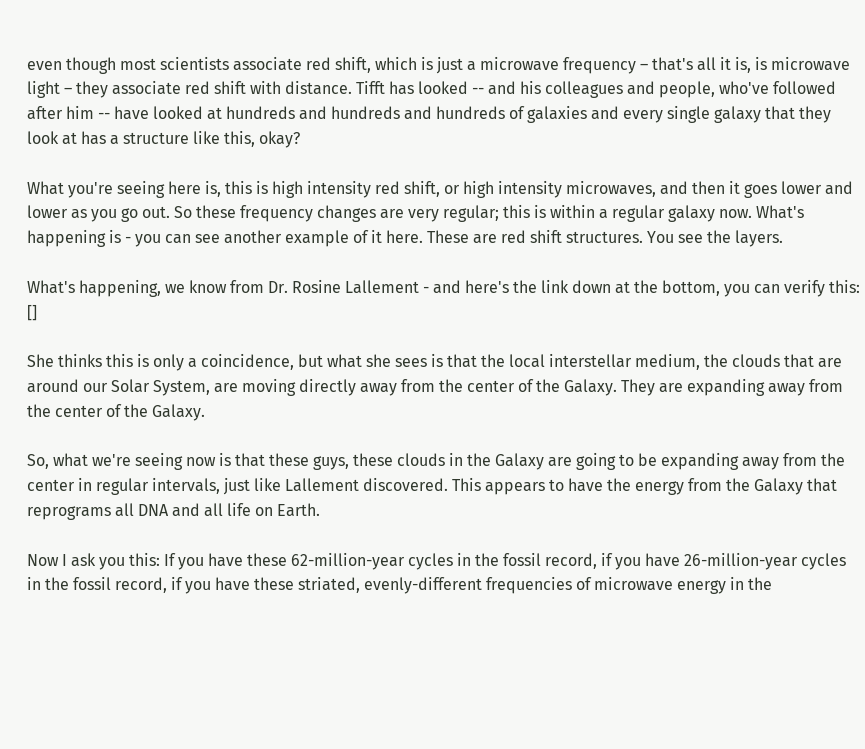even though most scientists associate red shift, which is just a microwave frequency – that's all it is, is microwave light – they associate red shift with distance. Tifft has looked -- and his colleagues and people, who've followed after him -- have looked at hundreds and hundreds and hundreds of galaxies and every single galaxy that they look at has a structure like this, okay?

What you're seeing here is, this is high intensity red shift, or high intensity microwaves, and then it goes lower and lower as you go out. So these frequency changes are very regular; this is within a regular galaxy now. What's happening is - you can see another example of it here. These are red shift structures. You see the layers.

What's happening, we know from Dr. Rosine Lallement - and here's the link down at the bottom, you can verify this: []

She thinks this is only a coincidence, but what she sees is that the local interstellar medium, the clouds that are around our Solar System, are moving directly away from the center of the Galaxy. They are expanding away from the center of the Galaxy.

So, what we're seeing now is that these guys, these clouds in the Galaxy are going to be expanding away from the center in regular intervals, just like Lallement discovered. This appears to have the energy from the Galaxy that reprograms all DNA and all life on Earth.

Now I ask you this: If you have these 62-million-year cycles in the fossil record, if you have 26-million-year cycles in the fossil record, if you have these striated, evenly-different frequencies of microwave energy in the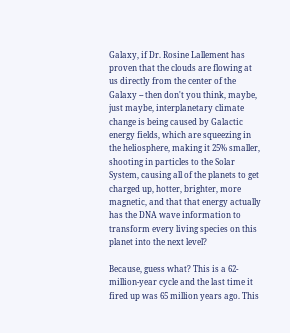Galaxy, if Dr. Rosine Lallement has proven that the clouds are flowing at us directly from the center of the Galaxy -- then don't you think, maybe, just maybe, interplanetary climate change is being caused by Galactic energy fields, which are squeezing in the heliosphere, making it 25% smaller, shooting in particles to the Solar System, causing all of the planets to get charged up, hotter, brighter, more magnetic, and that that energy actually has the DNA wave information to transform every living species on this planet into the next level?

Because, guess what? This is a 62-million-year cycle and the last time it fired up was 65 million years ago. This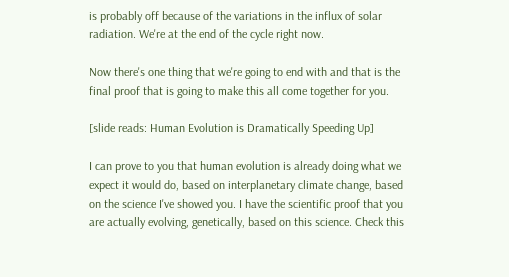is probably off because of the variations in the influx of solar radiation. We're at the end of the cycle right now.

Now there's one thing that we're going to end with and that is the final proof that is going to make this all come together for you.

[slide reads: Human Evolution is Dramatically Speeding Up]

I can prove to you that human evolution is already doing what we expect it would do, based on interplanetary climate change, based on the science I've showed you. I have the scientific proof that you are actually evolving, genetically, based on this science. Check this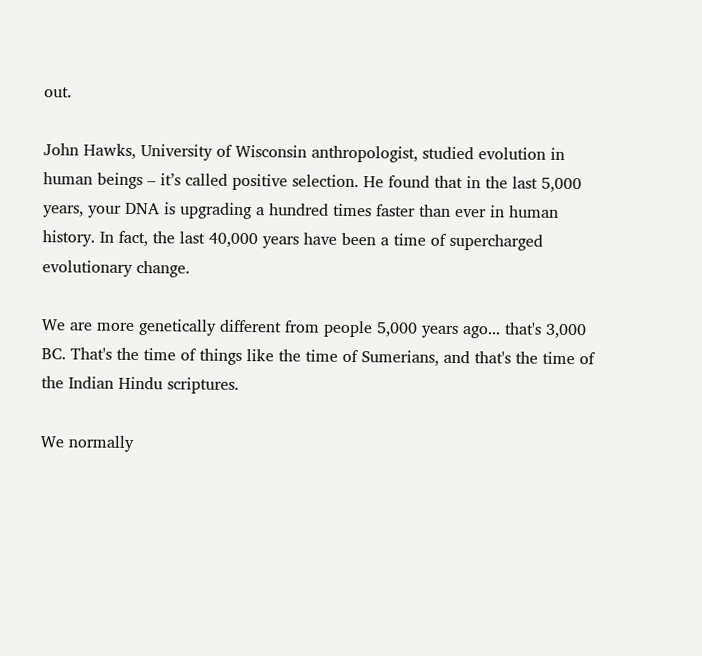out.

John Hawks, University of Wisconsin anthropologist, studied evolution in human beings – it’s called positive selection. He found that in the last 5,000 years, your DNA is upgrading a hundred times faster than ever in human history. In fact, the last 40,000 years have been a time of supercharged evolutionary change.

We are more genetically different from people 5,000 years ago... that's 3,000 BC. That's the time of things like the time of Sumerians, and that's the time of the Indian Hindu scriptures.

We normally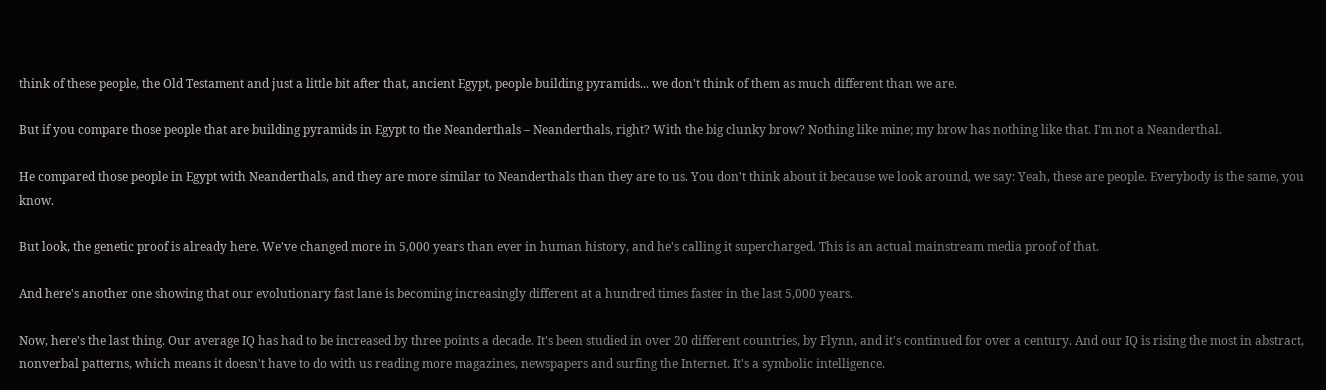think of these people, the Old Testament and just a little bit after that, ancient Egypt, people building pyramids... we don't think of them as much different than we are.

But if you compare those people that are building pyramids in Egypt to the Neanderthals – Neanderthals, right? With the big clunky brow? Nothing like mine; my brow has nothing like that. I'm not a Neanderthal.

He compared those people in Egypt with Neanderthals, and they are more similar to Neanderthals than they are to us. You don't think about it because we look around, we say: Yeah, these are people. Everybody is the same, you know.

But look, the genetic proof is already here. We've changed more in 5,000 years than ever in human history, and he's calling it supercharged. This is an actual mainstream media proof of that.

And here's another one showing that our evolutionary fast lane is becoming increasingly different at a hundred times faster in the last 5,000 years.

Now, here's the last thing. Our average IQ has had to be increased by three points a decade. It's been studied in over 20 different countries, by Flynn, and it's continued for over a century. And our IQ is rising the most in abstract, nonverbal patterns, which means it doesn't have to do with us reading more magazines, newspapers and surfing the Internet. It's a symbolic intelligence.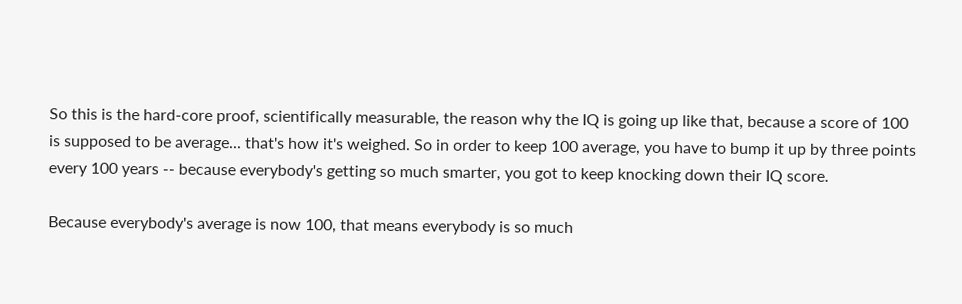So this is the hard-core proof, scientifically measurable, the reason why the IQ is going up like that, because a score of 100 is supposed to be average... that's how it's weighed. So in order to keep 100 average, you have to bump it up by three points every 100 years -- because everybody's getting so much smarter, you got to keep knocking down their IQ score.

Because everybody's average is now 100, that means everybody is so much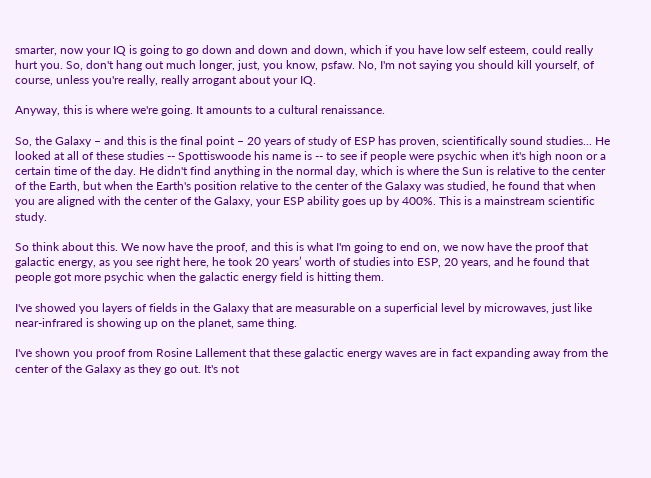smarter, now your IQ is going to go down and down and down, which if you have low self esteem, could really hurt you. So, don't hang out much longer, just, you know, psfaw. No, I'm not saying you should kill yourself, of course, unless you're really, really arrogant about your IQ.

Anyway, this is where we're going. It amounts to a cultural renaissance.

So, the Galaxy – and this is the final point – 20 years of study of ESP has proven, scientifically sound studies... He looked at all of these studies -- Spottiswoode his name is -- to see if people were psychic when it's high noon or a certain time of the day. He didn't find anything in the normal day, which is where the Sun is relative to the center of the Earth, but when the Earth's position relative to the center of the Galaxy was studied, he found that when you are aligned with the center of the Galaxy, your ESP ability goes up by 400%. This is a mainstream scientific study.

So think about this. We now have the proof, and this is what I'm going to end on, we now have the proof that galactic energy, as you see right here, he took 20 years’ worth of studies into ESP, 20 years, and he found that people got more psychic when the galactic energy field is hitting them.

I've showed you layers of fields in the Galaxy that are measurable on a superficial level by microwaves, just like near-infrared is showing up on the planet, same thing.

I've shown you proof from Rosine Lallement that these galactic energy waves are in fact expanding away from the center of the Galaxy as they go out. It's not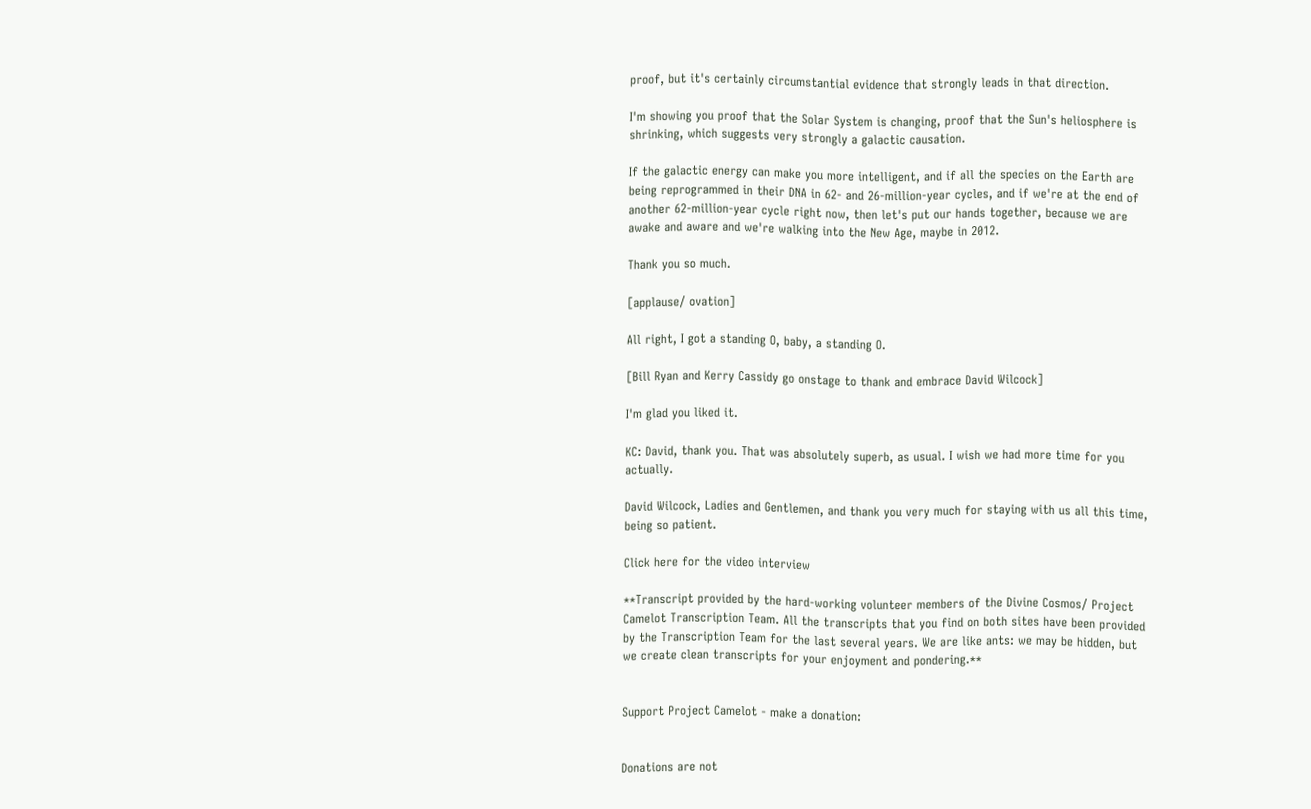proof, but it's certainly circumstantial evidence that strongly leads in that direction.

I'm showing you proof that the Solar System is changing, proof that the Sun's heliosphere is shrinking, which suggests very strongly a galactic causation.

If the galactic energy can make you more intelligent, and if all the species on the Earth are being reprogrammed in their DNA in 62- and 26-million-year cycles, and if we're at the end of another 62-million-year cycle right now, then let's put our hands together, because we are awake and aware and we're walking into the New Age, maybe in 2012.

Thank you so much.

[applause/ ovation]

All right, I got a standing O, baby, a standing O.

[Bill Ryan and Kerry Cassidy go onstage to thank and embrace David Wilcock]

I'm glad you liked it.

KC: David, thank you. That was absolutely superb, as usual. I wish we had more time for you actually.

David Wilcock, Ladies and Gentlemen, and thank you very much for staying with us all this time, being so patient.

Click here for the video interview

**Transcript provided by the hard-working volunteer members of the Divine Cosmos/ Project Camelot Transcription Team. All the transcripts that you find on both sites have been provided by the Transcription Team for the last several years. We are like ants: we may be hidden, but we create clean transcripts for your enjoyment and pondering.**


Support Project Camelot - make a donation:


Donations are not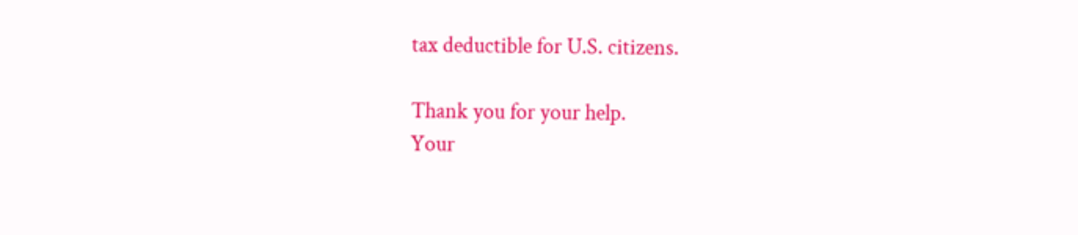tax deductible for U.S. citizens.

Thank you for your help.
Your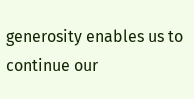generosity enables us to continue our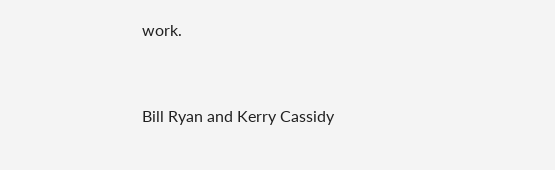work.


Bill Ryan and Kerry Cassidy